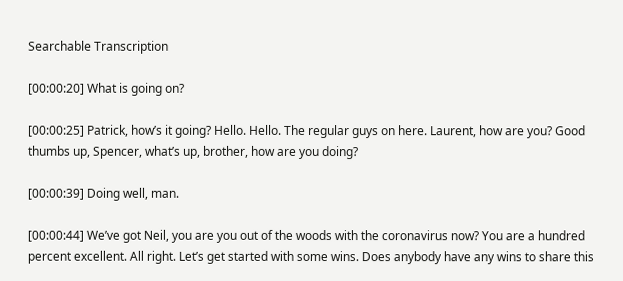Searchable Transcription

[00:00:20] What is going on?

[00:00:25] Patrick, how’s it going? Hello. Hello. The regular guys on here. Laurent, how are you? Good thumbs up, Spencer, what’s up, brother, how are you doing?

[00:00:39] Doing well, man.

[00:00:44] We’ve got Neil, you are you out of the woods with the coronavirus now? You are a hundred percent excellent. All right. Let’s get started with some wins. Does anybody have any wins to share this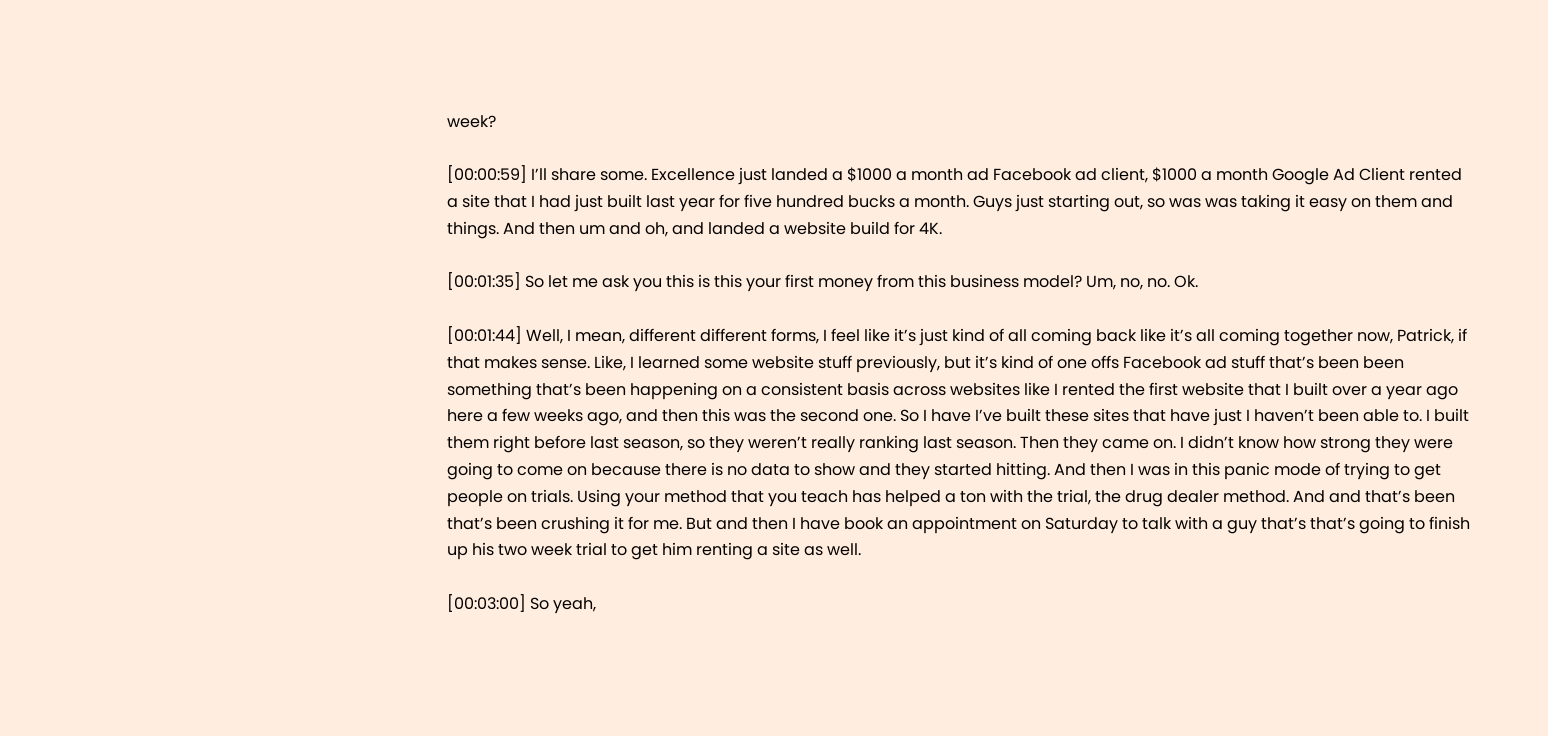week?

[00:00:59] I’ll share some. Excellence just landed a $1000 a month ad Facebook ad client, $1000 a month Google Ad Client rented a site that I had just built last year for five hundred bucks a month. Guys just starting out, so was was taking it easy on them and things. And then um and oh, and landed a website build for 4K.

[00:01:35] So let me ask you this is this your first money from this business model? Um, no, no. Ok.

[00:01:44] Well, I mean, different different forms, I feel like it’s just kind of all coming back like it’s all coming together now, Patrick, if that makes sense. Like, I learned some website stuff previously, but it’s kind of one offs Facebook ad stuff that’s been been something that’s been happening on a consistent basis across websites like I rented the first website that I built over a year ago here a few weeks ago, and then this was the second one. So I have I’ve built these sites that have just I haven’t been able to. I built them right before last season, so they weren’t really ranking last season. Then they came on. I didn’t know how strong they were going to come on because there is no data to show and they started hitting. And then I was in this panic mode of trying to get people on trials. Using your method that you teach has helped a ton with the trial, the drug dealer method. And and that’s been that’s been crushing it for me. But and then I have book an appointment on Saturday to talk with a guy that’s that’s going to finish up his two week trial to get him renting a site as well.

[00:03:00] So yeah,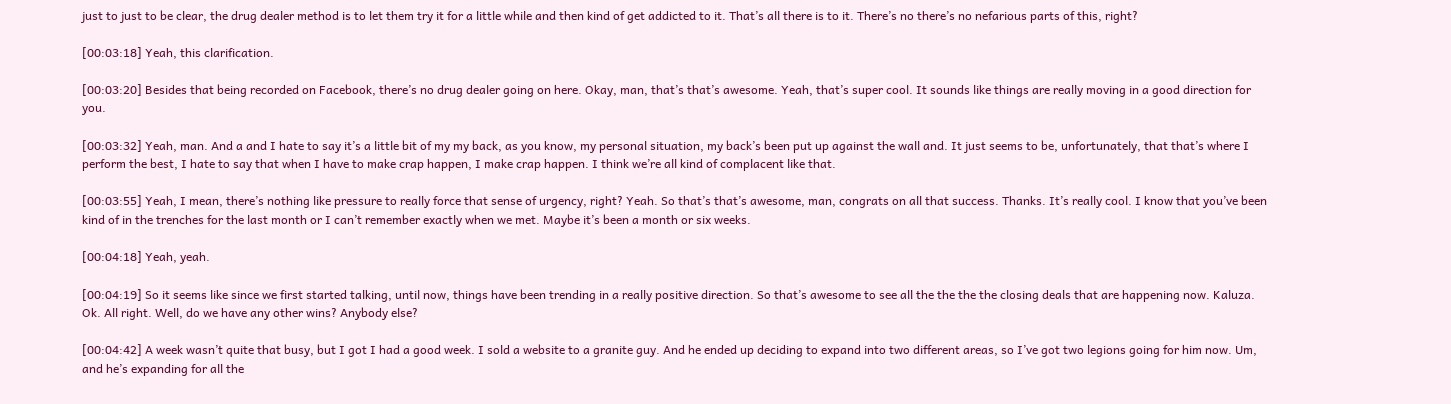just to just to be clear, the drug dealer method is to let them try it for a little while and then kind of get addicted to it. That’s all there is to it. There’s no there’s no nefarious parts of this, right?

[00:03:18] Yeah, this clarification.

[00:03:20] Besides that being recorded on Facebook, there’s no drug dealer going on here. Okay, man, that’s that’s awesome. Yeah, that’s super cool. It sounds like things are really moving in a good direction for you.

[00:03:32] Yeah, man. And a and I hate to say it’s a little bit of my my back, as you know, my personal situation, my back’s been put up against the wall and. It just seems to be, unfortunately, that that’s where I perform the best, I hate to say that when I have to make crap happen, I make crap happen. I think we’re all kind of complacent like that.

[00:03:55] Yeah, I mean, there’s nothing like pressure to really force that sense of urgency, right? Yeah. So that’s that’s awesome, man, congrats on all that success. Thanks. It’s really cool. I know that you’ve been kind of in the trenches for the last month or I can’t remember exactly when we met. Maybe it’s been a month or six weeks.

[00:04:18] Yeah, yeah.

[00:04:19] So it seems like since we first started talking, until now, things have been trending in a really positive direction. So that’s awesome to see all the the the the closing deals that are happening now. Kaluza. Ok. All right. Well, do we have any other wins? Anybody else?

[00:04:42] A week wasn’t quite that busy, but I got I had a good week. I sold a website to a granite guy. And he ended up deciding to expand into two different areas, so I’ve got two legions going for him now. Um, and he’s expanding for all the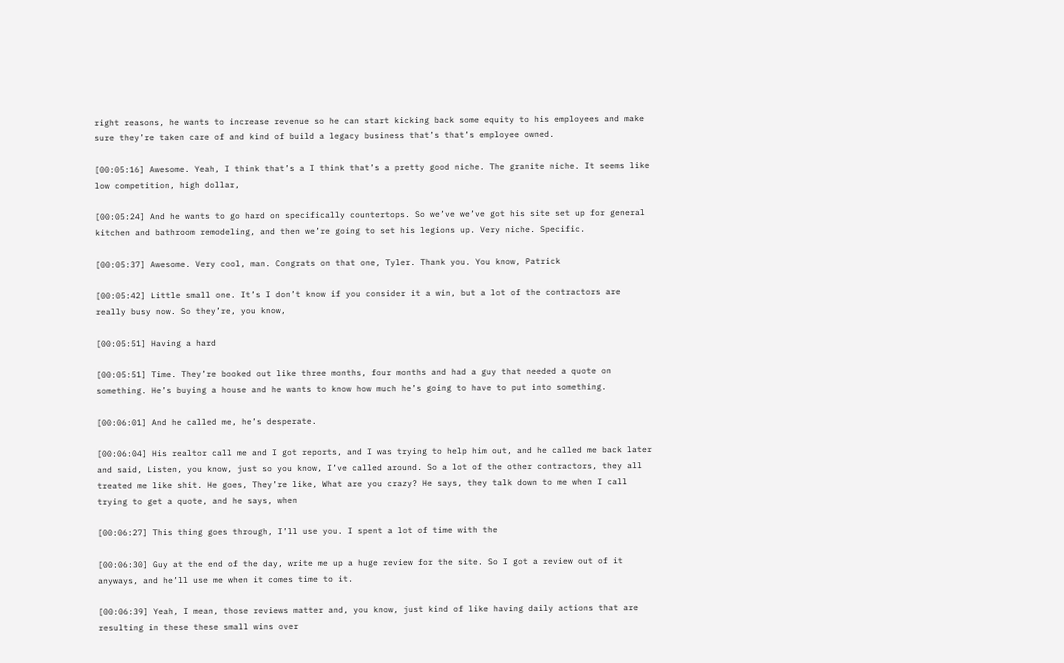right reasons, he wants to increase revenue so he can start kicking back some equity to his employees and make sure they’re taken care of and kind of build a legacy business that’s that’s employee owned.

[00:05:16] Awesome. Yeah, I think that’s a I think that’s a pretty good niche. The granite niche. It seems like low competition, high dollar,

[00:05:24] And he wants to go hard on specifically countertops. So we’ve we’ve got his site set up for general kitchen and bathroom remodeling, and then we’re going to set his legions up. Very niche. Specific.

[00:05:37] Awesome. Very cool, man. Congrats on that one, Tyler. Thank you. You know, Patrick

[00:05:42] Little small one. It’s I don’t know if you consider it a win, but a lot of the contractors are really busy now. So they’re, you know,

[00:05:51] Having a hard

[00:05:51] Time. They’re booked out like three months, four months and had a guy that needed a quote on something. He’s buying a house and he wants to know how much he’s going to have to put into something.

[00:06:01] And he called me, he’s desperate.

[00:06:04] His realtor call me and I got reports, and I was trying to help him out, and he called me back later and said, Listen, you know, just so you know, I’ve called around. So a lot of the other contractors, they all treated me like shit. He goes, They’re like, What are you crazy? He says, they talk down to me when I call trying to get a quote, and he says, when

[00:06:27] This thing goes through, I’ll use you. I spent a lot of time with the

[00:06:30] Guy at the end of the day, write me up a huge review for the site. So I got a review out of it anyways, and he’ll use me when it comes time to it.

[00:06:39] Yeah, I mean, those reviews matter and, you know, just kind of like having daily actions that are resulting in these these small wins over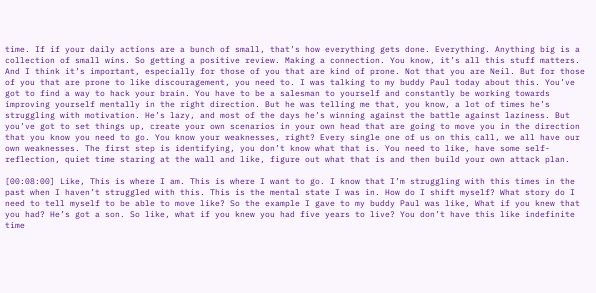time. If if your daily actions are a bunch of small, that’s how everything gets done. Everything. Anything big is a collection of small wins. So getting a positive review. Making a connection. You know, it’s all this stuff matters. And I think it’s important, especially for those of you that are kind of prone. Not that you are Neil. But for those of you that are prone to like discouragement, you need to. I was talking to my buddy Paul today about this. You’ve got to find a way to hack your brain. You have to be a salesman to yourself and constantly be working towards improving yourself mentally in the right direction. But he was telling me that, you know, a lot of times he’s struggling with motivation. He’s lazy, and most of the days he’s winning against the battle against laziness. But you’ve got to set things up, create your own scenarios in your own head that are going to move you in the direction that you know you need to go. You know your weaknesses, right? Every single one of us on this call, we all have our own weaknesses. The first step is identifying, you don’t know what that is. You need to like, have some self-reflection, quiet time staring at the wall and like, figure out what that is and then build your own attack plan.

[00:08:00] Like, This is where I am. This is where I want to go. I know that I’m struggling with this times in the past when I haven’t struggled with this. This is the mental state I was in. How do I shift myself? What story do I need to tell myself to be able to move like? So the example I gave to my buddy Paul was like, What if you knew that you had? He’s got a son. So like, what if you knew you had five years to live? You don’t have this like indefinite time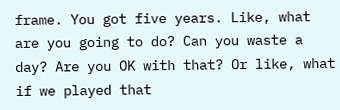frame. You got five years. Like, what are you going to do? Can you waste a day? Are you OK with that? Or like, what if we played that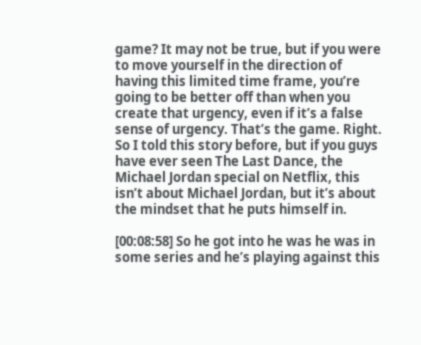game? It may not be true, but if you were to move yourself in the direction of having this limited time frame, you’re going to be better off than when you create that urgency, even if it’s a false sense of urgency. That’s the game. Right. So I told this story before, but if you guys have ever seen The Last Dance, the Michael Jordan special on Netflix, this isn’t about Michael Jordan, but it’s about the mindset that he puts himself in.

[00:08:58] So he got into he was he was in some series and he’s playing against this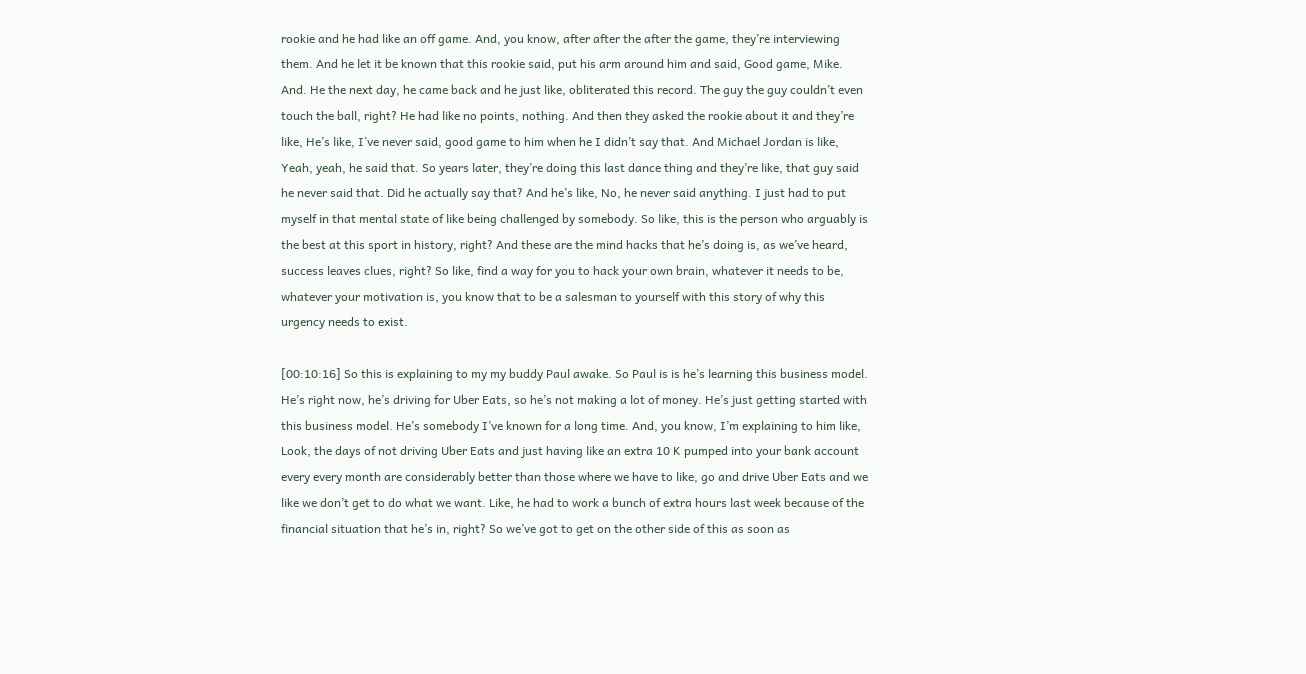rookie and he had like an off game. And, you know, after after the after the game, they’re interviewing them. And he let it be known that this rookie said, put his arm around him and said, Good game, Mike. And. He the next day, he came back and he just like, obliterated this record. The guy the guy couldn’t even touch the ball, right? He had like no points, nothing. And then they asked the rookie about it and they’re like, He’s like, I’ve never said, good game to him when he I didn’t say that. And Michael Jordan is like, Yeah, yeah, he said that. So years later, they’re doing this last dance thing and they’re like, that guy said he never said that. Did he actually say that? And he’s like, No, he never said anything. I just had to put myself in that mental state of like being challenged by somebody. So like, this is the person who arguably is the best at this sport in history, right? And these are the mind hacks that he’s doing is, as we’ve heard, success leaves clues, right? So like, find a way for you to hack your own brain, whatever it needs to be, whatever your motivation is, you know that to be a salesman to yourself with this story of why this urgency needs to exist.

[00:10:16] So this is explaining to my my buddy Paul awake. So Paul is is he’s learning this business model. He’s right now, he’s driving for Uber Eats, so he’s not making a lot of money. He’s just getting started with this business model. He’s somebody I’ve known for a long time. And, you know, I’m explaining to him like, Look, the days of not driving Uber Eats and just having like an extra 10 K pumped into your bank account every every month are considerably better than those where we have to like, go and drive Uber Eats and we like we don’t get to do what we want. Like, he had to work a bunch of extra hours last week because of the financial situation that he’s in, right? So we’ve got to get on the other side of this as soon as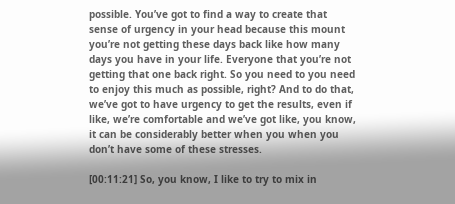possible. You’ve got to find a way to create that sense of urgency in your head because this mount you’re not getting these days back like how many days you have in your life. Everyone that you’re not getting that one back right. So you need to you need to enjoy this much as possible, right? And to do that, we’ve got to have urgency to get the results, even if like, we’re comfortable and we’ve got like, you know, it can be considerably better when you when you don’t have some of these stresses.

[00:11:21] So, you know, I like to try to mix in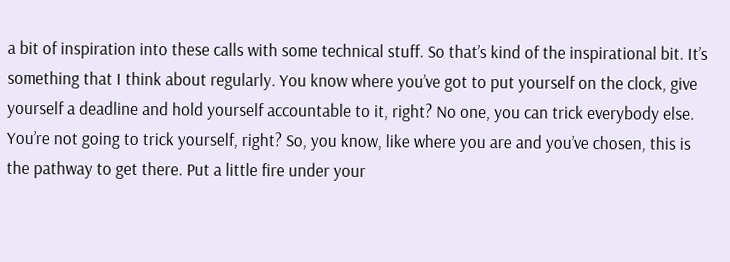a bit of inspiration into these calls with some technical stuff. So that’s kind of the inspirational bit. It’s something that I think about regularly. You know where you’ve got to put yourself on the clock, give yourself a deadline and hold yourself accountable to it, right? No one, you can trick everybody else. You’re not going to trick yourself, right? So, you know, like where you are and you’ve chosen, this is the pathway to get there. Put a little fire under your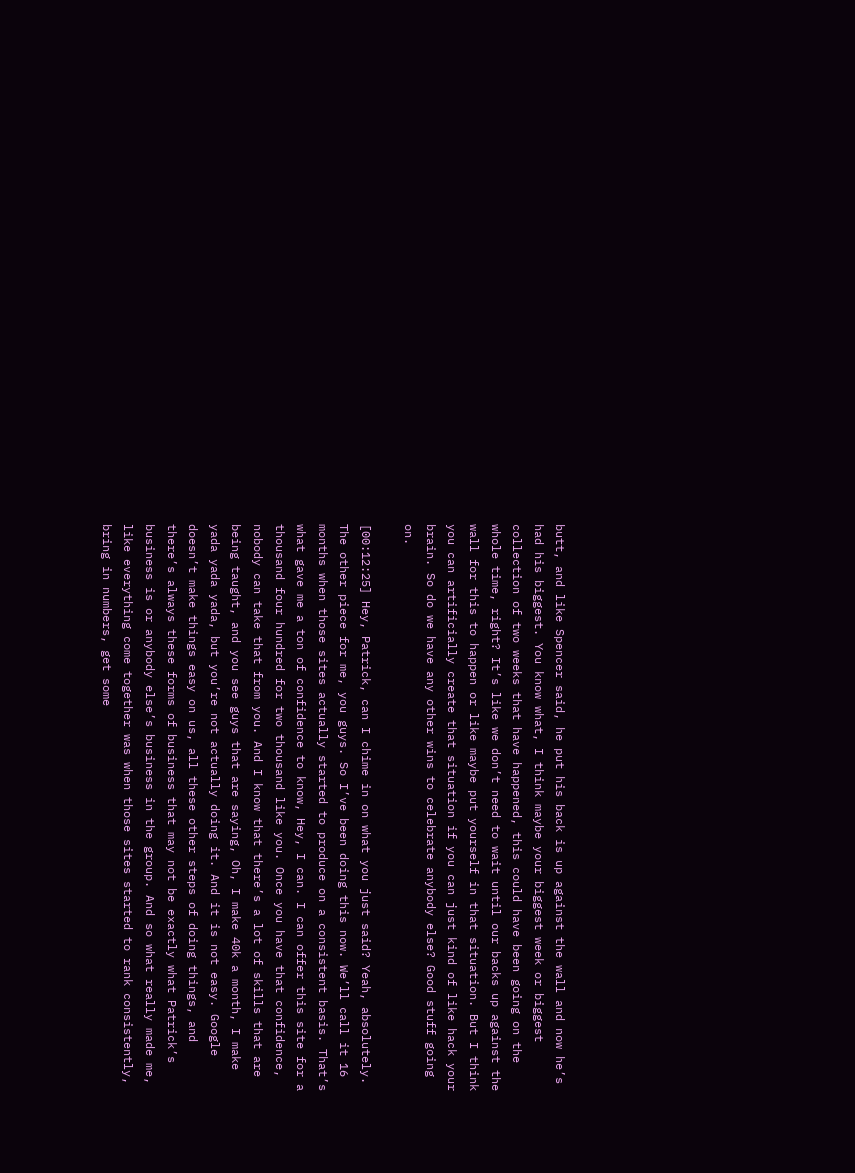butt, and like Spencer said, he put his back is up against the wall and now he’s had his biggest. You know what, I think maybe your biggest week or biggest collection of two weeks that have happened, this could have been going on the whole time, right? It’s like we don’t need to wait until our backs up against the wall for this to happen or like maybe put yourself in that situation. But I think you can artificially create that situation if you can just kind of like hack your brain. So do we have any other wins to celebrate anybody else? Good stuff going on.

[00:12:25] Hey, Patrick, can I chime in on what you just said? Yeah, absolutely. The other piece for me, you guys. So I’ve been doing this now. We’ll call it 16 months when those sites actually started to produce on a consistent basis. That’s what gave me a ton of confidence to know, Hey, I can. I can offer this site for a thousand four hundred for two thousand like you. Once you have that confidence, nobody can take that from you. And I know that there’s a lot of skills that are being taught, and you see guys that are saying, Oh, I make 40k a month, I make yada yada yada, but you’re not actually doing it. And it is not easy. Google doesn’t make things easy on us, all these other steps of doing things, and there’s always these forms of business that may not be exactly what Patrick’s business is or anybody else’s business in the group. And so what really made me, like everything come together was when those sites started to rank consistently, bring in numbers, get some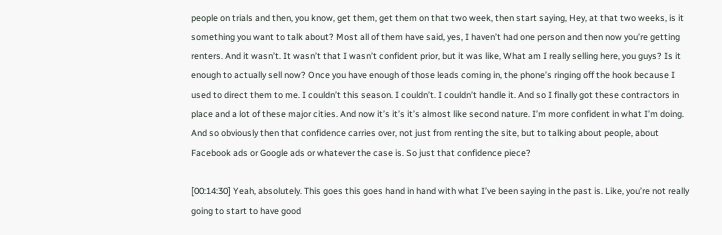people on trials and then, you know, get them, get them on that two week, then start saying, Hey, at that two weeks, is it something you want to talk about? Most all of them have said, yes, I haven’t had one person and then now you’re getting renters. And it wasn’t. It wasn’t that I wasn’t confident prior, but it was like, What am I really selling here, you guys? Is it enough to actually sell now? Once you have enough of those leads coming in, the phone’s ringing off the hook because I used to direct them to me. I couldn’t this season. I couldn’t. I couldn’t handle it. And so I finally got these contractors in place and a lot of these major cities. And now it’s it’s it’s almost like second nature. I’m more confident in what I’m doing. And so obviously then that confidence carries over, not just from renting the site, but to talking about people, about Facebook ads or Google ads or whatever the case is. So just that confidence piece?

[00:14:30] Yeah, absolutely. This goes this goes hand in hand with what I’ve been saying in the past is. Like, you’re not really going to start to have good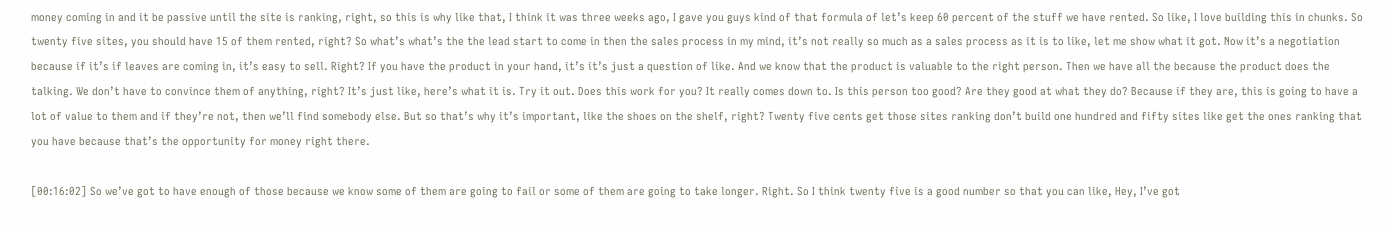money coming in and it be passive until the site is ranking, right, so this is why like that, I think it was three weeks ago, I gave you guys kind of that formula of let’s keep 60 percent of the stuff we have rented. So like, I love building this in chunks. So twenty five sites, you should have 15 of them rented, right? So what’s what’s the the lead start to come in then the sales process in my mind, it’s not really so much as a sales process as it is to like, let me show what it got. Now it’s a negotiation because if it’s if leaves are coming in, it’s easy to sell. Right? If you have the product in your hand, it’s it’s just a question of like. And we know that the product is valuable to the right person. Then we have all the because the product does the talking. We don’t have to convince them of anything, right? It’s just like, here’s what it is. Try it out. Does this work for you? It really comes down to. Is this person too good? Are they good at what they do? Because if they are, this is going to have a lot of value to them and if they’re not, then we’ll find somebody else. But so that’s why it’s important, like the shoes on the shelf, right? Twenty five cents get those sites ranking don’t build one hundred and fifty sites like get the ones ranking that you have because that’s the opportunity for money right there.

[00:16:02] So we’ve got to have enough of those because we know some of them are going to fail or some of them are going to take longer. Right. So I think twenty five is a good number so that you can like, Hey, I’ve got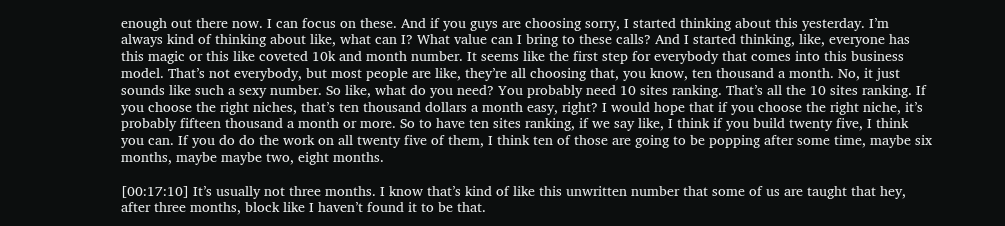enough out there now. I can focus on these. And if you guys are choosing sorry, I started thinking about this yesterday. I’m always kind of thinking about like, what can I? What value can I bring to these calls? And I started thinking, like, everyone has this magic or this like coveted 10k and month number. It seems like the first step for everybody that comes into this business model. That’s not everybody, but most people are like, they’re all choosing that, you know, ten thousand a month. No, it just sounds like such a sexy number. So like, what do you need? You probably need 10 sites ranking. That’s all the 10 sites ranking. If you choose the right niches, that’s ten thousand dollars a month easy, right? I would hope that if you choose the right niche, it’s probably fifteen thousand a month or more. So to have ten sites ranking, if we say like, I think if you build twenty five, I think you can. If you do do the work on all twenty five of them, I think ten of those are going to be popping after some time, maybe six months, maybe maybe two, eight months.

[00:17:10] It’s usually not three months. I know that’s kind of like this unwritten number that some of us are taught that hey, after three months, block like I haven’t found it to be that.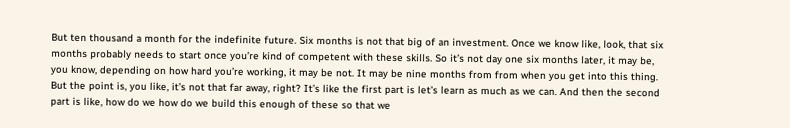But ten thousand a month for the indefinite future. Six months is not that big of an investment. Once we know like, look, that six months probably needs to start once you’re kind of competent with these skills. So it’s not day one six months later, it may be, you know, depending on how hard you’re working, it may be not. It may be nine months from from when you get into this thing. But the point is, you like, it’s not that far away, right? It’s like the first part is let’s learn as much as we can. And then the second part is like, how do we how do we build this enough of these so that we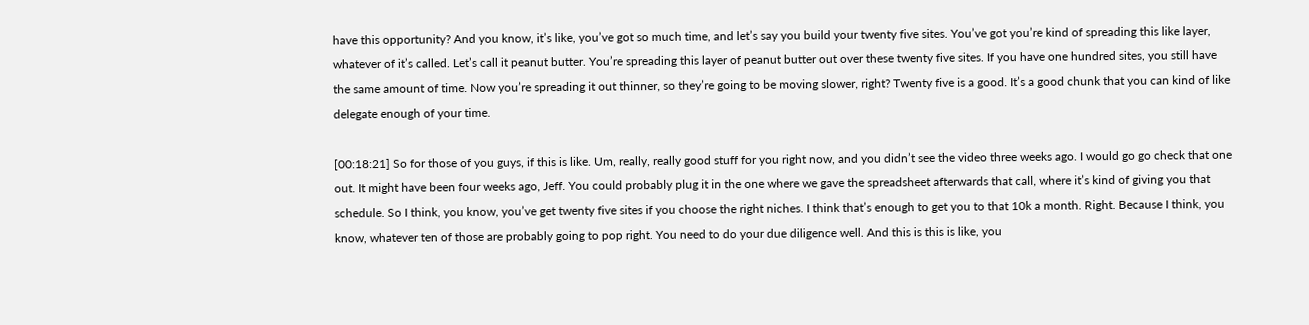have this opportunity? And you know, it’s like, you’ve got so much time, and let’s say you build your twenty five sites. You’ve got you’re kind of spreading this like layer, whatever of it’s called. Let’s call it peanut butter. You’re spreading this layer of peanut butter out over these twenty five sites. If you have one hundred sites, you still have the same amount of time. Now you’re spreading it out thinner, so they’re going to be moving slower, right? Twenty five is a good. It’s a good chunk that you can kind of like delegate enough of your time.

[00:18:21] So for those of you guys, if this is like. Um, really, really good stuff for you right now, and you didn’t see the video three weeks ago. I would go go check that one out. It might have been four weeks ago, Jeff. You could probably plug it in the one where we gave the spreadsheet afterwards that call, where it’s kind of giving you that schedule. So I think, you know, you’ve get twenty five sites if you choose the right niches. I think that’s enough to get you to that 10k a month. Right. Because I think, you know, whatever ten of those are probably going to pop right. You need to do your due diligence well. And this is this is like, you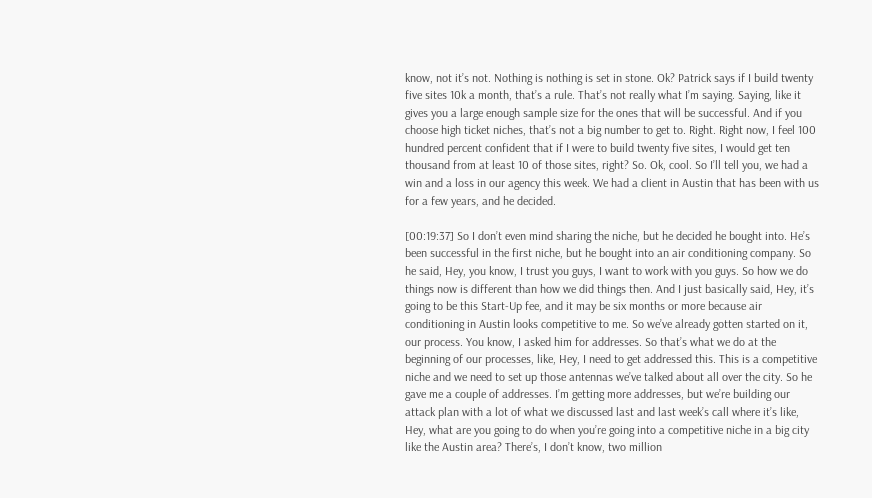know, not it’s not. Nothing is nothing is set in stone. Ok? Patrick says if I build twenty five sites 10k a month, that’s a rule. That’s not really what I’m saying. Saying, like it gives you a large enough sample size for the ones that will be successful. And if you choose high ticket niches, that’s not a big number to get to. Right. Right now, I feel 100 hundred percent confident that if I were to build twenty five sites, I would get ten thousand from at least 10 of those sites, right? So. Ok, cool. So I’ll tell you, we had a win and a loss in our agency this week. We had a client in Austin that has been with us for a few years, and he decided.

[00:19:37] So I don’t even mind sharing the niche, but he decided he bought into. He’s been successful in the first niche, but he bought into an air conditioning company. So he said, Hey, you know, I trust you guys, I want to work with you guys. So how we do things now is different than how we did things then. And I just basically said, Hey, it’s going to be this Start-Up fee, and it may be six months or more because air conditioning in Austin looks competitive to me. So we’ve already gotten started on it, our process. You know, I asked him for addresses. So that’s what we do at the beginning of our processes, like, Hey, I need to get addressed this. This is a competitive niche and we need to set up those antennas we’ve talked about all over the city. So he gave me a couple of addresses. I’m getting more addresses, but we’re building our attack plan with a lot of what we discussed last and last week’s call where it’s like, Hey, what are you going to do when you’re going into a competitive niche in a big city like the Austin area? There’s, I don’t know, two million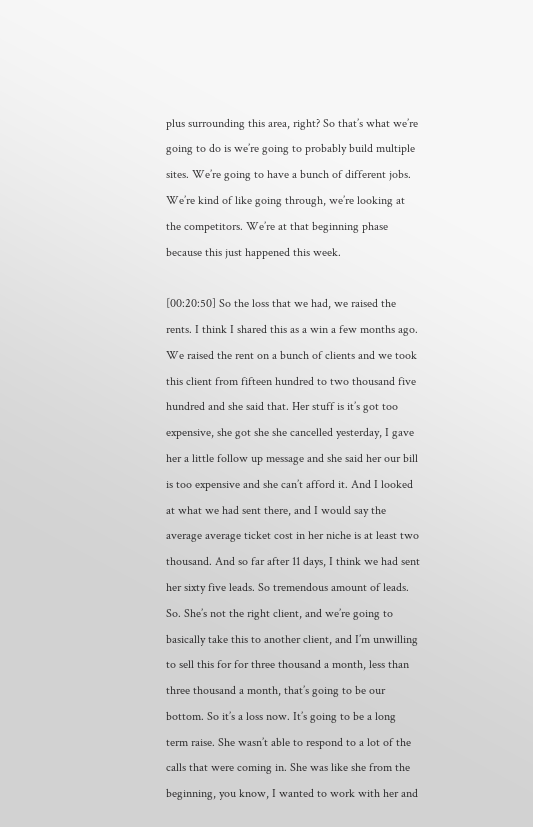plus surrounding this area, right? So that’s what we’re going to do is we’re going to probably build multiple sites. We’re going to have a bunch of different jobs. We’re kind of like going through, we’re looking at the competitors. We’re at that beginning phase because this just happened this week.

[00:20:50] So the loss that we had, we raised the rents. I think I shared this as a win a few months ago. We raised the rent on a bunch of clients and we took this client from fifteen hundred to two thousand five hundred and she said that. Her stuff is it’s got too expensive, she got she she cancelled yesterday, I gave her a little follow up message and she said her our bill is too expensive and she can’t afford it. And I looked at what we had sent there, and I would say the average average ticket cost in her niche is at least two thousand. And so far after 11 days, I think we had sent her sixty five leads. So tremendous amount of leads. So. She’s not the right client, and we’re going to basically take this to another client, and I’m unwilling to sell this for for three thousand a month, less than three thousand a month, that’s going to be our bottom. So it’s a loss now. It’s going to be a long term raise. She wasn’t able to respond to a lot of the calls that were coming in. She was like she from the beginning, you know, I wanted to work with her and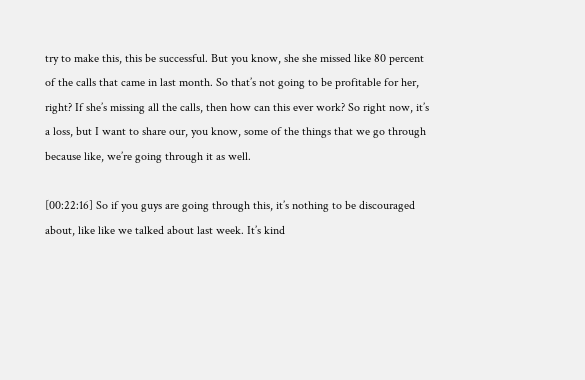try to make this, this be successful. But you know, she she missed like 80 percent of the calls that came in last month. So that’s not going to be profitable for her, right? If she’s missing all the calls, then how can this ever work? So right now, it’s a loss, but I want to share our, you know, some of the things that we go through because like, we’re going through it as well.

[00:22:16] So if you guys are going through this, it’s nothing to be discouraged about, like like we talked about last week. It’s kind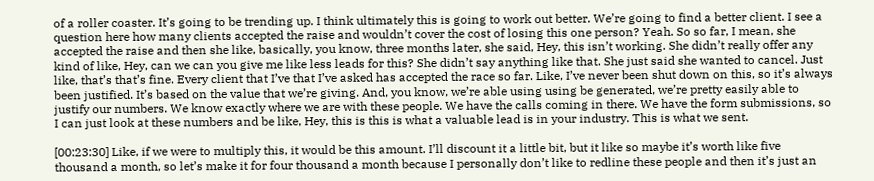of a roller coaster. It’s going to be trending up. I think ultimately this is going to work out better. We’re going to find a better client. I see a question here how many clients accepted the raise and wouldn’t cover the cost of losing this one person? Yeah. So so far, I mean, she accepted the raise and then she like, basically, you know, three months later, she said, Hey, this isn’t working. She didn’t really offer any kind of like, Hey, can we can you give me like less leads for this? She didn’t say anything like that. She just said she wanted to cancel. Just like, that’s that’s fine. Every client that I’ve that I’ve asked has accepted the race so far. Like, I’ve never been shut down on this, so it’s always been justified. It’s based on the value that we’re giving. And, you know, we’re able using using be generated, we’re pretty easily able to justify our numbers. We know exactly where we are with these people. We have the calls coming in there. We have the form submissions, so I can just look at these numbers and be like, Hey, this is this is what a valuable lead is in your industry. This is what we sent.

[00:23:30] Like, if we were to multiply this, it would be this amount. I’ll discount it a little bit, but it like so maybe it’s worth like five thousand a month, so let’s make it for four thousand a month because I personally don’t like to redline these people and then it’s just an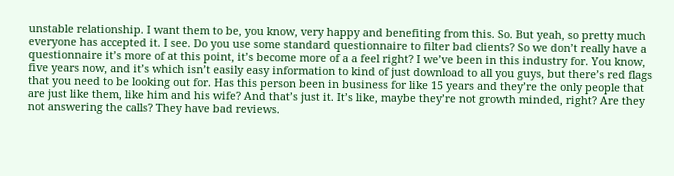unstable relationship. I want them to be, you know, very happy and benefiting from this. So. But yeah, so pretty much everyone has accepted it. I see. Do you use some standard questionnaire to filter bad clients? So we don’t really have a questionnaire it’s more of at this point, it’s become more of a a feel right? I we’ve been in this industry for. You know, five years now, and it’s which isn’t easily easy information to kind of just download to all you guys, but there’s red flags that you need to be looking out for. Has this person been in business for like 15 years and they’re the only people that are just like them, like him and his wife? And that’s just it. It’s like, maybe they’re not growth minded, right? Are they not answering the calls? They have bad reviews.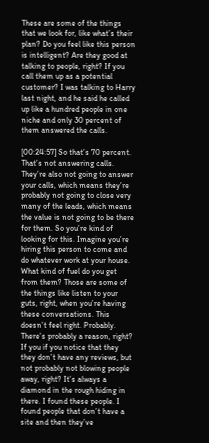These are some of the things that we look for, like what’s their plan? Do you feel like this person is intelligent? Are they good at talking to people, right? If you call them up as a potential customer? I was talking to Harry last night, and he said he called up like a hundred people in one niche and only 30 percent of them answered the calls.

[00:24:57] So that’s 70 percent. That’s not answering calls. They’re also not going to answer your calls, which means they’re probably not going to close very many of the leads, which means the value is not going to be there for them. So you’re kind of looking for this. Imagine you’re hiring this person to come and do whatever work at your house. What kind of fuel do you get from them? Those are some of the things like listen to your guts, right, when you’re having these conversations. This doesn’t feel right. Probably. There’s probably a reason, right? If you if you notice that they they don’t have any reviews, but not probably not blowing people away, right? It’s always a diamond in the rough hiding in there. I found these people. I found people that don’t have a site and then they’ve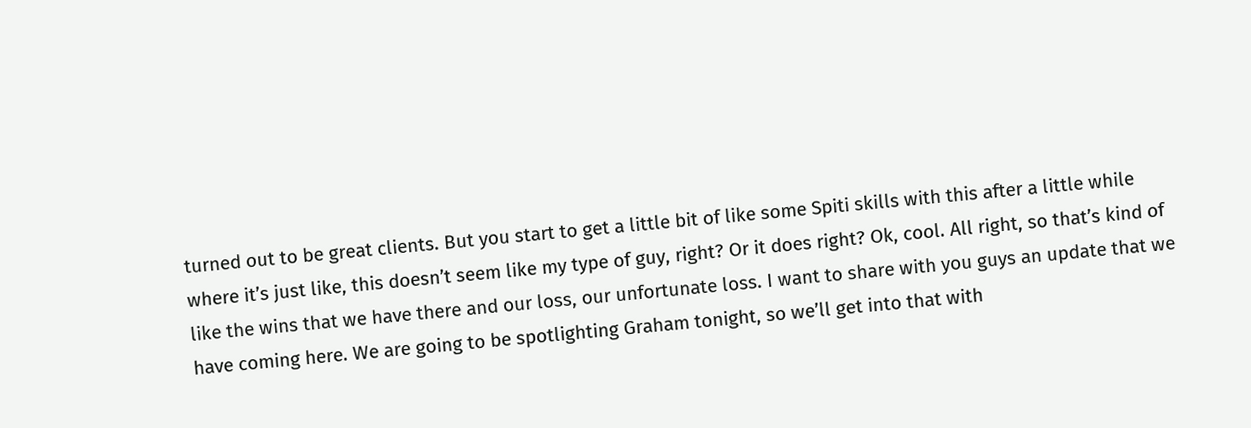turned out to be great clients. But you start to get a little bit of like some Spiti skills with this after a little while where it’s just like, this doesn’t seem like my type of guy, right? Or it does right? Ok, cool. All right, so that’s kind of like the wins that we have there and our loss, our unfortunate loss. I want to share with you guys an update that we have coming here. We are going to be spotlighting Graham tonight, so we’ll get into that with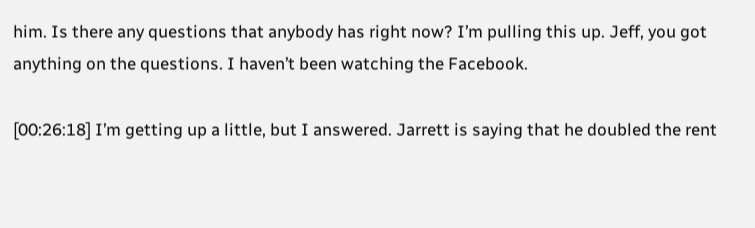him. Is there any questions that anybody has right now? I’m pulling this up. Jeff, you got anything on the questions. I haven’t been watching the Facebook.

[00:26:18] I’m getting up a little, but I answered. Jarrett is saying that he doubled the rent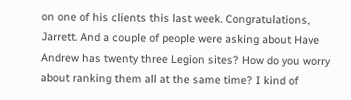on one of his clients this last week. Congratulations, Jarrett. And a couple of people were asking about Have Andrew has twenty three Legion sites? How do you worry about ranking them all at the same time? I kind of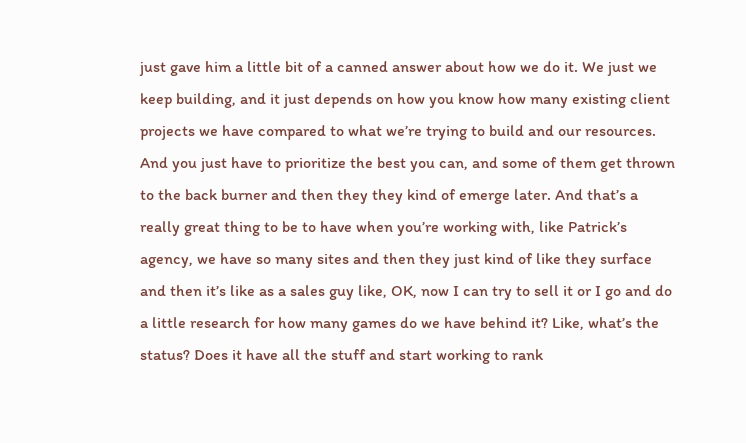just gave him a little bit of a canned answer about how we do it. We just we keep building, and it just depends on how you know how many existing client projects we have compared to what we’re trying to build and our resources. And you just have to prioritize the best you can, and some of them get thrown to the back burner and then they they kind of emerge later. And that’s a really great thing to be to have when you’re working with, like Patrick’s agency, we have so many sites and then they just kind of like they surface and then it’s like as a sales guy like, OK, now I can try to sell it or I go and do a little research for how many games do we have behind it? Like, what’s the status? Does it have all the stuff and start working to rank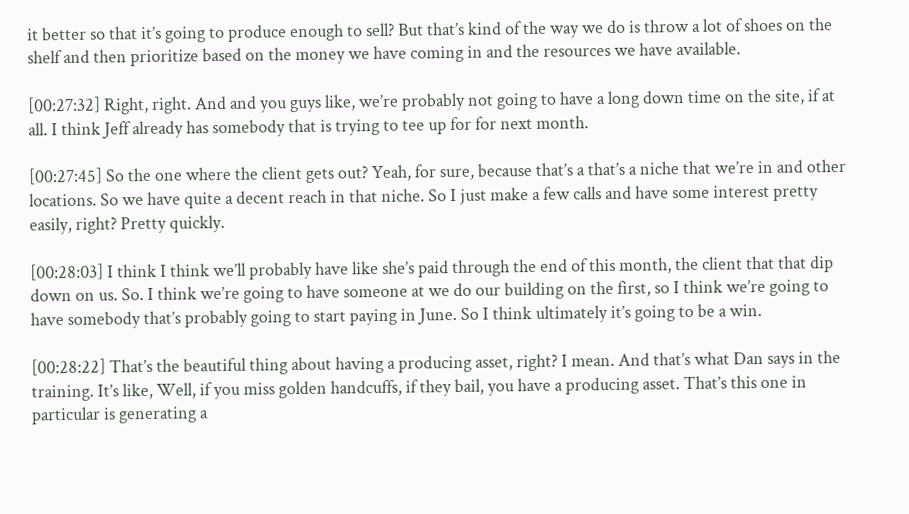it better so that it’s going to produce enough to sell? But that’s kind of the way we do is throw a lot of shoes on the shelf and then prioritize based on the money we have coming in and the resources we have available.

[00:27:32] Right, right. And and you guys like, we’re probably not going to have a long down time on the site, if at all. I think Jeff already has somebody that is trying to tee up for for next month.

[00:27:45] So the one where the client gets out? Yeah, for sure, because that’s a that’s a niche that we’re in and other locations. So we have quite a decent reach in that niche. So I just make a few calls and have some interest pretty easily, right? Pretty quickly.

[00:28:03] I think I think we’ll probably have like she’s paid through the end of this month, the client that that dip down on us. So. I think we’re going to have someone at we do our building on the first, so I think we’re going to have somebody that’s probably going to start paying in June. So I think ultimately it’s going to be a win.

[00:28:22] That’s the beautiful thing about having a producing asset, right? I mean. And that’s what Dan says in the training. It’s like, Well, if you miss golden handcuffs, if they bail, you have a producing asset. That’s this one in particular is generating a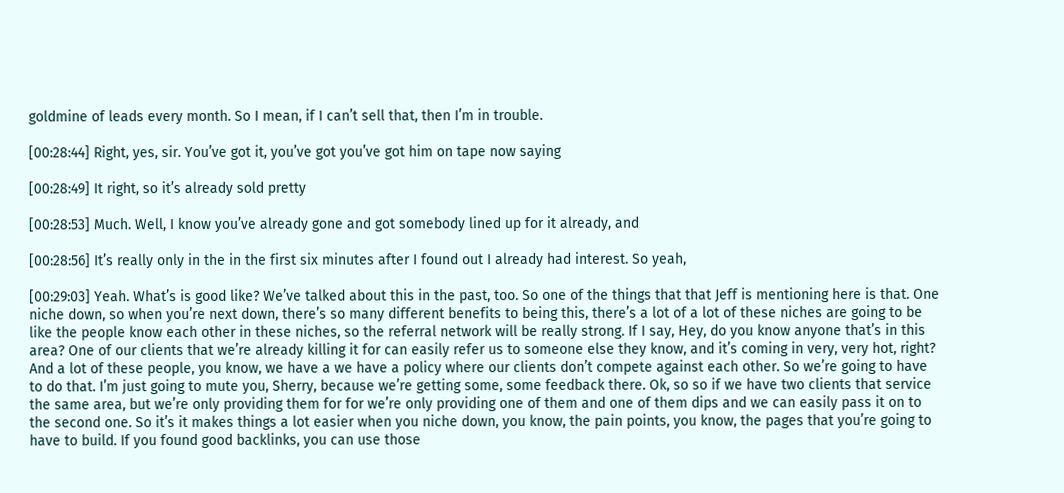goldmine of leads every month. So I mean, if I can’t sell that, then I’m in trouble.

[00:28:44] Right, yes, sir. You’ve got it, you’ve got you’ve got him on tape now saying

[00:28:49] It right, so it’s already sold pretty

[00:28:53] Much. Well, I know you’ve already gone and got somebody lined up for it already, and

[00:28:56] It’s really only in the in the first six minutes after I found out I already had interest. So yeah,

[00:29:03] Yeah. What’s is good like? We’ve talked about this in the past, too. So one of the things that that Jeff is mentioning here is that. One niche down, so when you’re next down, there’s so many different benefits to being this, there’s a lot of a lot of these niches are going to be like the people know each other in these niches, so the referral network will be really strong. If I say, Hey, do you know anyone that’s in this area? One of our clients that we’re already killing it for can easily refer us to someone else they know, and it’s coming in very, very hot, right? And a lot of these people, you know, we have a we have a policy where our clients don’t compete against each other. So we’re going to have to do that. I’m just going to mute you, Sherry, because we’re getting some, some feedback there. Ok, so so if we have two clients that service the same area, but we’re only providing them for for we’re only providing one of them and one of them dips and we can easily pass it on to the second one. So it’s it makes things a lot easier when you niche down, you know, the pain points, you know, the pages that you’re going to have to build. If you found good backlinks, you can use those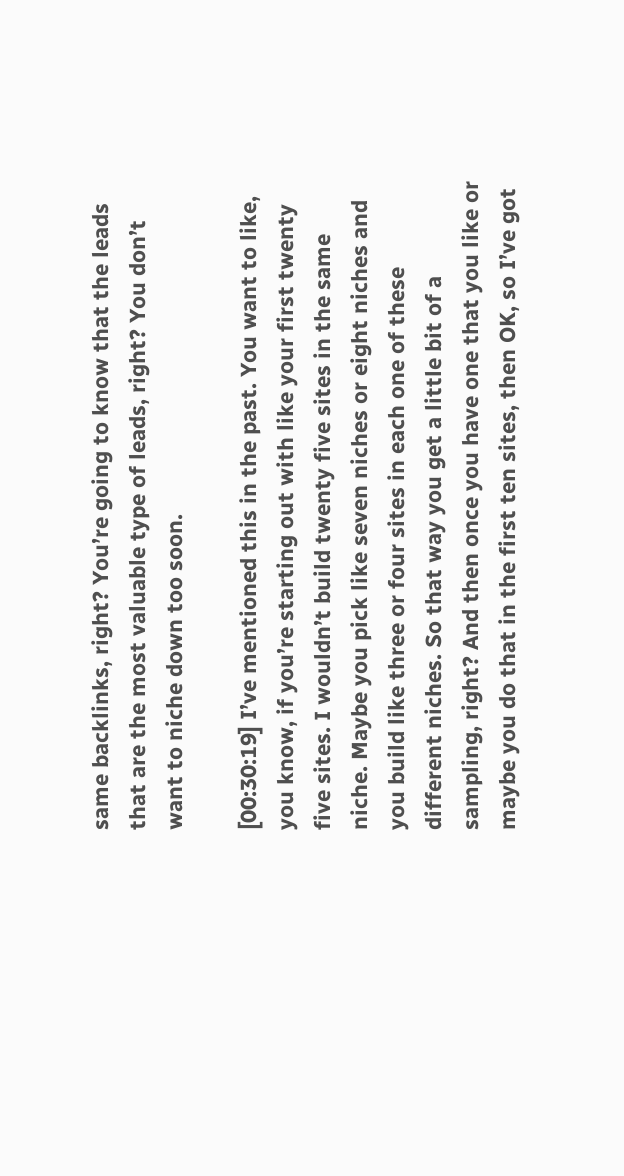same backlinks, right? You’re going to know that the leads that are the most valuable type of leads, right? You don’t want to niche down too soon.

[00:30:19] I’ve mentioned this in the past. You want to like, you know, if you’re starting out with like your first twenty five sites. I wouldn’t build twenty five sites in the same niche. Maybe you pick like seven niches or eight niches and you build like three or four sites in each one of these different niches. So that way you get a little bit of a sampling, right? And then once you have one that you like or maybe you do that in the first ten sites, then OK, so I’ve got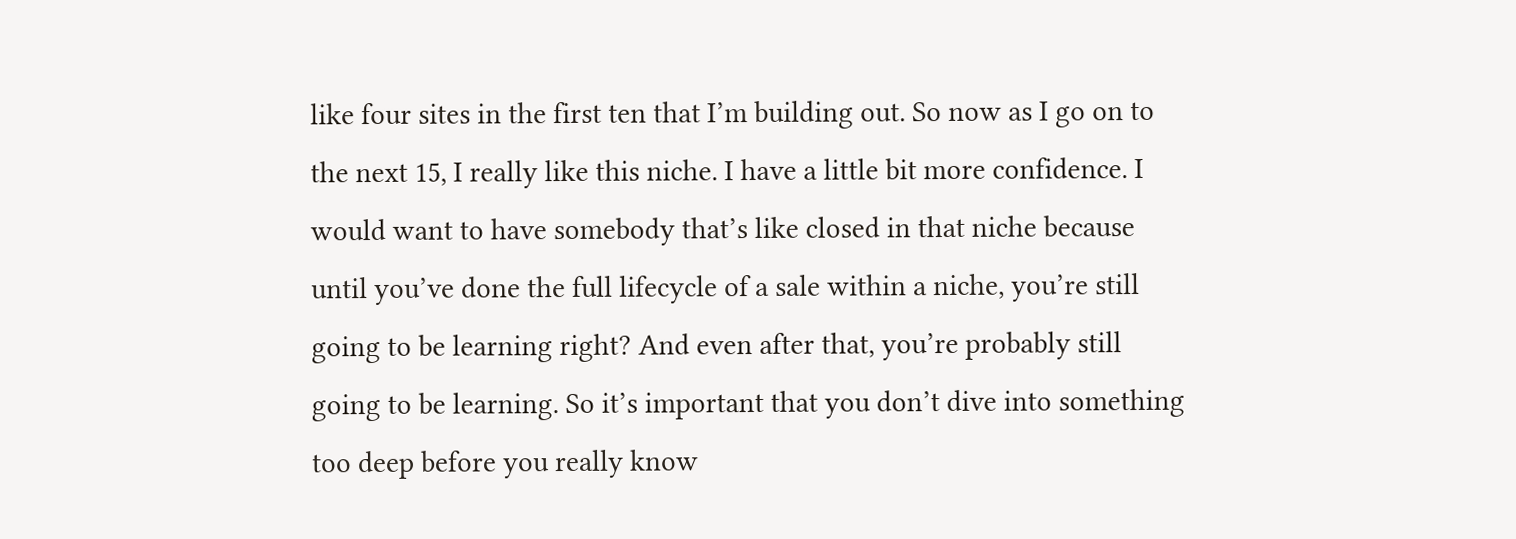like four sites in the first ten that I’m building out. So now as I go on to the next 15, I really like this niche. I have a little bit more confidence. I would want to have somebody that’s like closed in that niche because until you’ve done the full lifecycle of a sale within a niche, you’re still going to be learning right? And even after that, you’re probably still going to be learning. So it’s important that you don’t dive into something too deep before you really know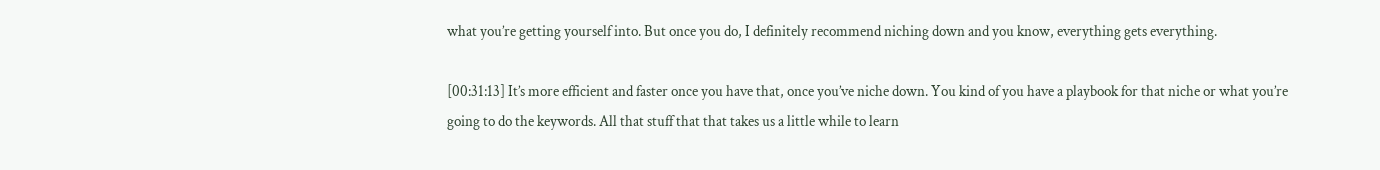what you’re getting yourself into. But once you do, I definitely recommend niching down and you know, everything gets everything.

[00:31:13] It’s more efficient and faster once you have that, once you’ve niche down. You kind of you have a playbook for that niche or what you’re going to do the keywords. All that stuff that that takes us a little while to learn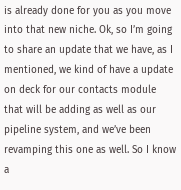is already done for you as you move into that new niche. Ok, so I’m going to share an update that we have, as I mentioned, we kind of have a update on deck for our contacts module that will be adding as well as our pipeline system, and we’ve been revamping this one as well. So I know a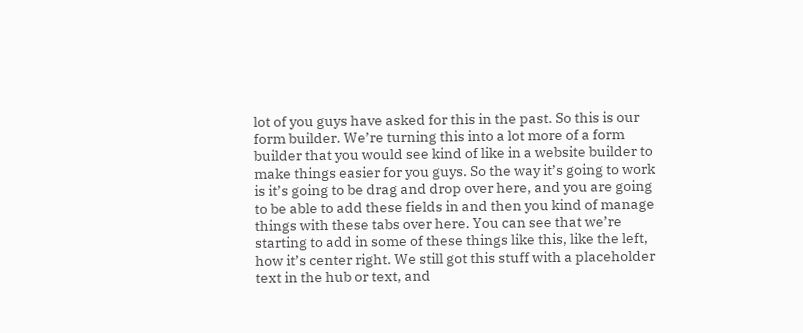lot of you guys have asked for this in the past. So this is our form builder. We’re turning this into a lot more of a form builder that you would see kind of like in a website builder to make things easier for you guys. So the way it’s going to work is it’s going to be drag and drop over here, and you are going to be able to add these fields in and then you kind of manage things with these tabs over here. You can see that we’re starting to add in some of these things like this, like the left, how it’s center right. We still got this stuff with a placeholder text in the hub or text, and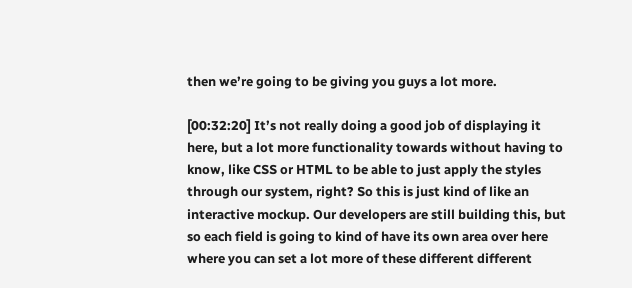then we’re going to be giving you guys a lot more.

[00:32:20] It’s not really doing a good job of displaying it here, but a lot more functionality towards without having to know, like CSS or HTML to be able to just apply the styles through our system, right? So this is just kind of like an interactive mockup. Our developers are still building this, but so each field is going to kind of have its own area over here where you can set a lot more of these different different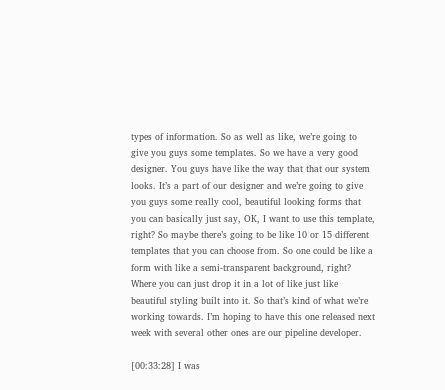types of information. So as well as like, we’re going to give you guys some templates. So we have a very good designer. You guys have like the way that that our system looks. It’s a part of our designer and we’re going to give you guys some really cool, beautiful looking forms that you can basically just say, OK, I want to use this template, right? So maybe there’s going to be like 10 or 15 different templates that you can choose from. So one could be like a form with like a semi-transparent background, right? Where you can just drop it in a lot of like just like beautiful styling built into it. So that’s kind of what we’re working towards. I’m hoping to have this one released next week with several other ones are our pipeline developer.

[00:33:28] I was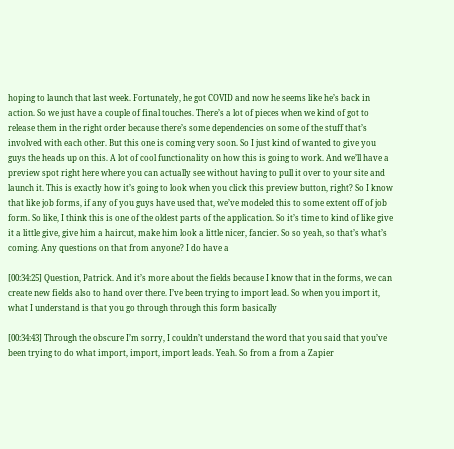hoping to launch that last week. Fortunately, he got COVID and now he seems like he’s back in action. So we just have a couple of final touches. There’s a lot of pieces when we kind of got to release them in the right order because there’s some dependencies on some of the stuff that’s involved with each other. But this one is coming very soon. So I just kind of wanted to give you guys the heads up on this. A lot of cool functionality on how this is going to work. And we’ll have a preview spot right here where you can actually see without having to pull it over to your site and launch it. This is exactly how it’s going to look when you click this preview button, right? So I know that like job forms, if any of you guys have used that, we’ve modeled this to some extent off of job form. So like, I think this is one of the oldest parts of the application. So it’s time to kind of like give it a little give, give him a haircut, make him look a little nicer, fancier. So so yeah, so that’s what’s coming. Any questions on that from anyone? I do have a

[00:34:25] Question, Patrick. And it’s more about the fields because I know that in the forms, we can create new fields also to hand over there. I’ve been trying to import lead. So when you import it, what I understand is that you go through through this form basically

[00:34:43] Through the obscure I’m sorry, I couldn’t understand the word that you said that you’ve been trying to do what import, import, import leads. Yeah. So from a from a Zapier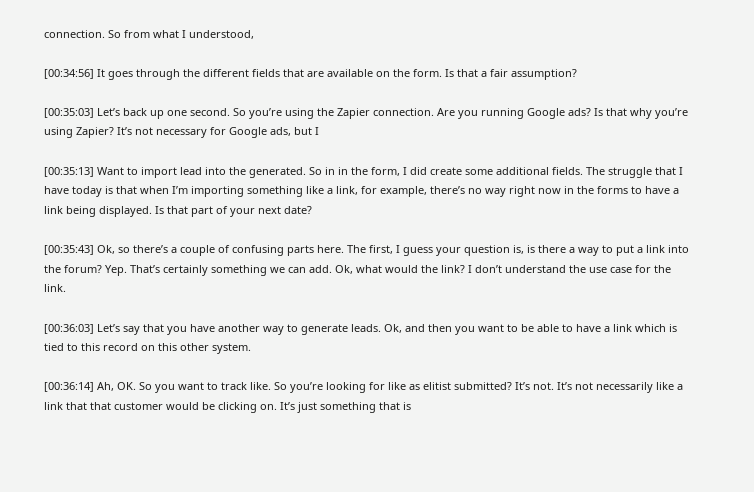connection. So from what I understood,

[00:34:56] It goes through the different fields that are available on the form. Is that a fair assumption?

[00:35:03] Let’s back up one second. So you’re using the Zapier connection. Are you running Google ads? Is that why you’re using Zapier? It’s not necessary for Google ads, but I

[00:35:13] Want to import lead into the generated. So in in the form, I did create some additional fields. The struggle that I have today is that when I’m importing something like a link, for example, there’s no way right now in the forms to have a link being displayed. Is that part of your next date?

[00:35:43] Ok, so there’s a couple of confusing parts here. The first, I guess your question is, is there a way to put a link into the forum? Yep. That’s certainly something we can add. Ok, what would the link? I don’t understand the use case for the link.

[00:36:03] Let’s say that you have another way to generate leads. Ok, and then you want to be able to have a link which is tied to this record on this other system.

[00:36:14] Ah, OK. So you want to track like. So you’re looking for like as elitist submitted? It’s not. It’s not necessarily like a link that that customer would be clicking on. It’s just something that is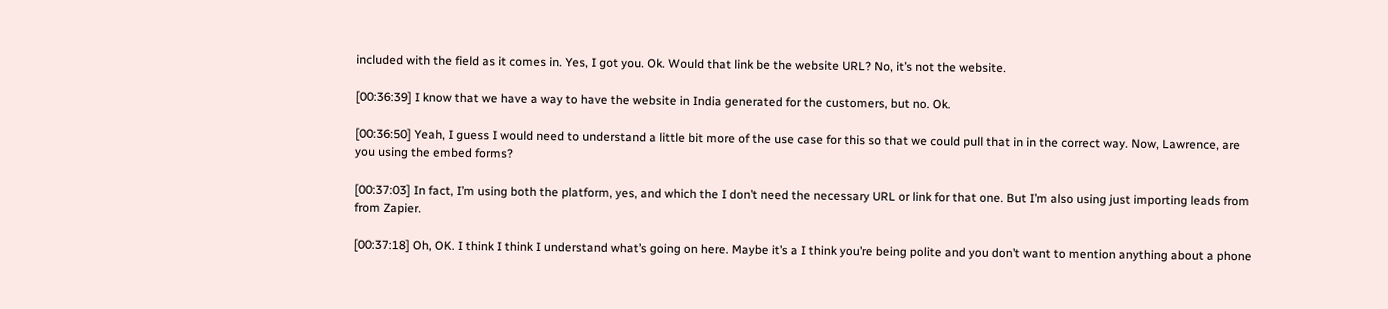included with the field as it comes in. Yes, I got you. Ok. Would that link be the website URL? No, it’s not the website.

[00:36:39] I know that we have a way to have the website in India generated for the customers, but no. Ok.

[00:36:50] Yeah, I guess I would need to understand a little bit more of the use case for this so that we could pull that in in the correct way. Now, Lawrence, are you using the embed forms?

[00:37:03] In fact, I’m using both the platform, yes, and which the I don’t need the necessary URL or link for that one. But I’m also using just importing leads from from Zapier.

[00:37:18] Oh, OK. I think I think I understand what’s going on here. Maybe it’s a I think you’re being polite and you don’t want to mention anything about a phone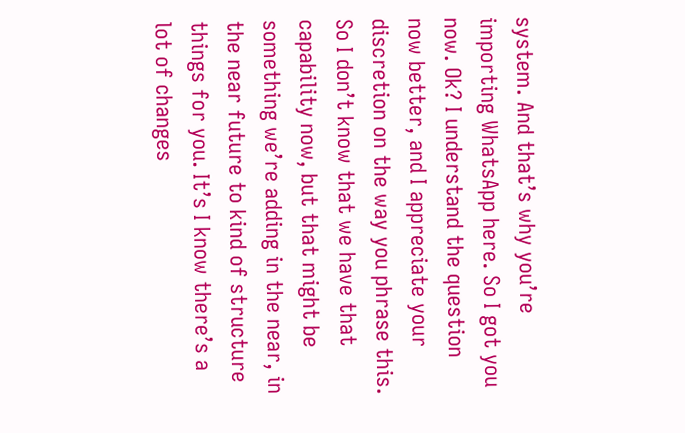system. And that’s why you’re importing WhatsApp here. So I got you now. Ok? I understand the question now better, and I appreciate your discretion on the way you phrase this. So I don’t know that we have that capability now, but that might be something we’re adding in the near, in the near future to kind of structure things for you. It’s I know there’s a lot of changes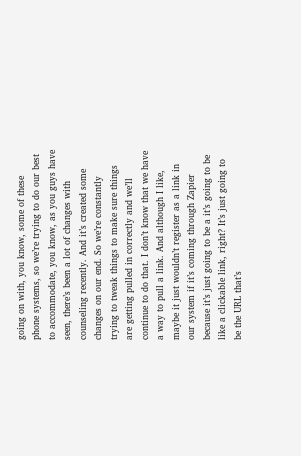going on with, you know, some of these phone systems, so we’re trying to do our best to accommodate, you know, as you guys have seen, there’s been a lot of changes with counseling recently. And it’s created some changes on our end. So we’re constantly trying to tweak things to make sure things are getting pulled in correctly and we’ll continue to do that. I don’t know that we have a way to pull a link. And although I like, maybe it just wouldn’t register as a link in our system if it’s coming through Zapier because it’s just going to be a it’s going to be like a clickable link, right? It’s just going to be the URL that’s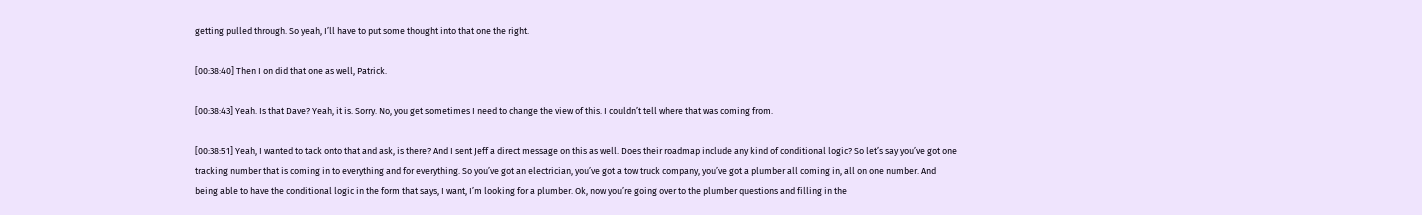getting pulled through. So yeah, I’ll have to put some thought into that one the right.

[00:38:40] Then I on did that one as well, Patrick.

[00:38:43] Yeah. Is that Dave? Yeah, it is. Sorry. No, you get sometimes I need to change the view of this. I couldn’t tell where that was coming from.

[00:38:51] Yeah, I wanted to tack onto that and ask, is there? And I sent Jeff a direct message on this as well. Does their roadmap include any kind of conditional logic? So let’s say you’ve got one tracking number that is coming in to everything and for everything. So you’ve got an electrician, you’ve got a tow truck company, you’ve got a plumber all coming in, all on one number. And being able to have the conditional logic in the form that says, I want, I’m looking for a plumber. Ok, now you’re going over to the plumber questions and filling in the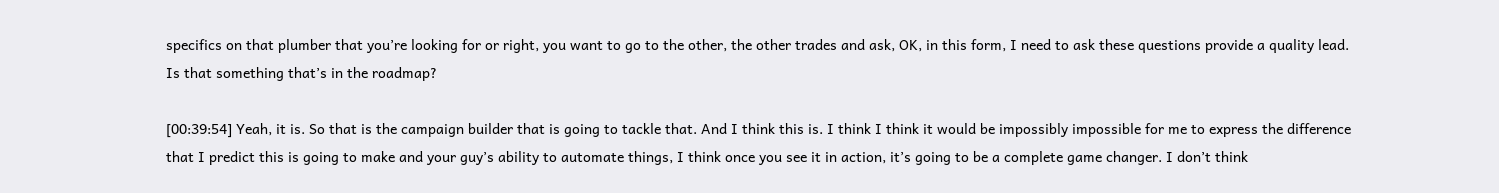specifics on that plumber that you’re looking for or right, you want to go to the other, the other trades and ask, OK, in this form, I need to ask these questions provide a quality lead. Is that something that’s in the roadmap?

[00:39:54] Yeah, it is. So that is the campaign builder that is going to tackle that. And I think this is. I think I think it would be impossibly impossible for me to express the difference that I predict this is going to make and your guy’s ability to automate things, I think once you see it in action, it’s going to be a complete game changer. I don’t think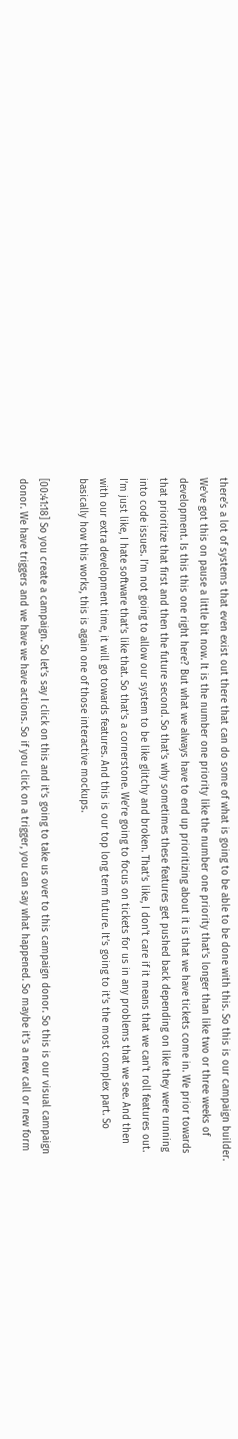there’s a lot of systems that even exist out there that can do some of what is going to be able to be done with this. So this is our campaign builder. We’ve got this on pause a little bit now. It is the number one priority like the number one priority that’s longer than like two or three weeks of development. Is this this one right here? But what we always have to end up prioritizing about it is that we have tickets come in. We prior towards that prioritize that first and then the future second. So that’s why sometimes these features get pushed back depending on like they were running into code issues. I’m not going to allow our system to be like glitchy and broken. That’s like, I don’t care if it means that we can’t roll features out. I’m just like, I hate software that’s like that. So that’s a cornerstone. We’re going to focus on tickets for us in any problems that we see. And then with our extra development time, it will go towards features. And this is our top long term future. It’s going to it’s the most complex part. So basically how this works, this is again one of those interactive mockups.

[00:41:18] So you create a campaign. So let’s say I click on this and it’s going to take us over to this campaign donor. So this is our visual campaign donor. We have triggers and we have we have actions. So if you click on a trigger, you can say what happened. So maybe it’s a new call or new form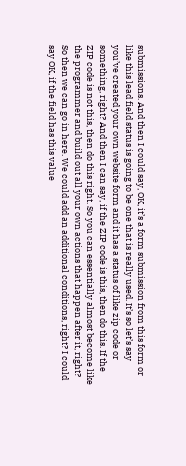submissions. And then I could say, OK, it’s a form submission from this form or like this lead field status is going to be one that is really used. It’s so let’s say you’ve created your own website form and it has a status of like zip code or something, right? And then I can say, if the ZIP code is this, then do this. If the ZIP code is not this, then do this right. So you can essentially almost become like the programmer and build out all your own actions that happen after it, right? So then we can go in here. We could add an additional conditions, right? I could say OK, if the field has this value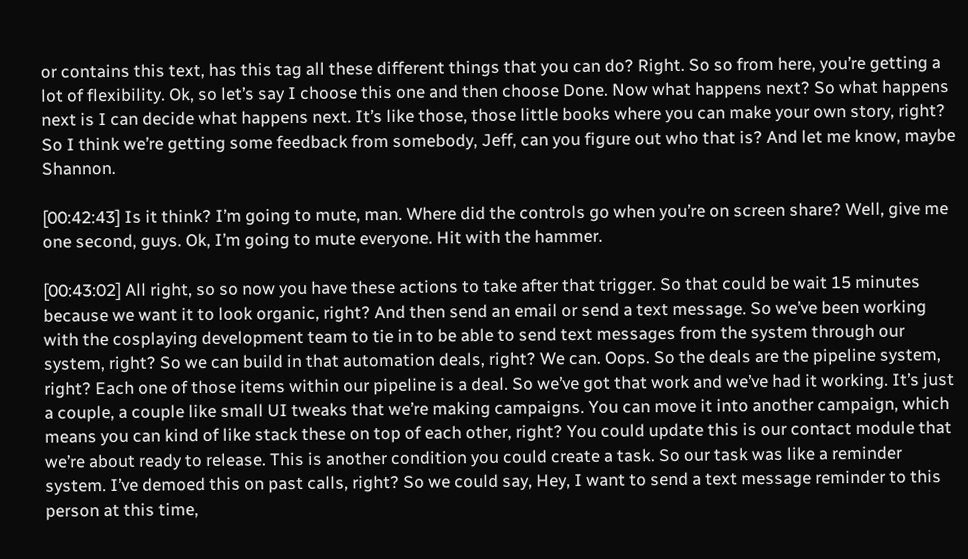or contains this text, has this tag all these different things that you can do? Right. So so from here, you’re getting a lot of flexibility. Ok, so let’s say I choose this one and then choose Done. Now what happens next? So what happens next is I can decide what happens next. It’s like those, those little books where you can make your own story, right? So I think we’re getting some feedback from somebody, Jeff, can you figure out who that is? And let me know, maybe Shannon.

[00:42:43] Is it think? I’m going to mute, man. Where did the controls go when you’re on screen share? Well, give me one second, guys. Ok, I’m going to mute everyone. Hit with the hammer.

[00:43:02] All right, so so now you have these actions to take after that trigger. So that could be wait 15 minutes because we want it to look organic, right? And then send an email or send a text message. So we’ve been working with the cosplaying development team to tie in to be able to send text messages from the system through our system, right? So we can build in that automation deals, right? We can. Oops. So the deals are the pipeline system, right? Each one of those items within our pipeline is a deal. So we’ve got that work and we’ve had it working. It’s just a couple, a couple like small UI tweaks that we’re making campaigns. You can move it into another campaign, which means you can kind of like stack these on top of each other, right? You could update this is our contact module that we’re about ready to release. This is another condition you could create a task. So our task was like a reminder system. I’ve demoed this on past calls, right? So we could say, Hey, I want to send a text message reminder to this person at this time,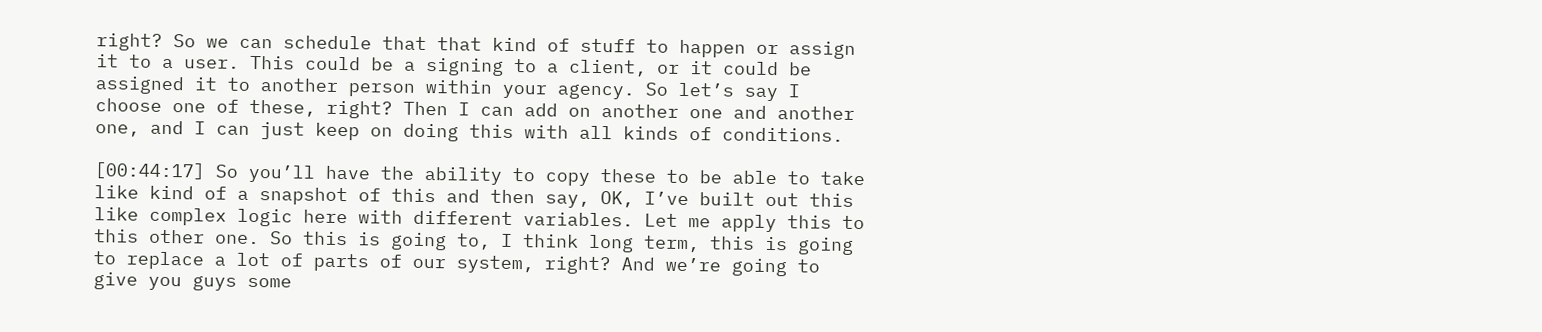right? So we can schedule that that kind of stuff to happen or assign it to a user. This could be a signing to a client, or it could be assigned it to another person within your agency. So let’s say I choose one of these, right? Then I can add on another one and another one, and I can just keep on doing this with all kinds of conditions.

[00:44:17] So you’ll have the ability to copy these to be able to take like kind of a snapshot of this and then say, OK, I’ve built out this like complex logic here with different variables. Let me apply this to this other one. So this is going to, I think long term, this is going to replace a lot of parts of our system, right? And we’re going to give you guys some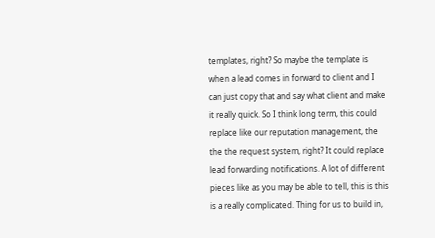templates, right? So maybe the template is when a lead comes in forward to client and I can just copy that and say what client and make it really quick. So I think long term, this could replace like our reputation management, the the the request system, right? It could replace lead forwarding notifications. A lot of different pieces like as you may be able to tell, this is this is a really complicated. Thing for us to build in,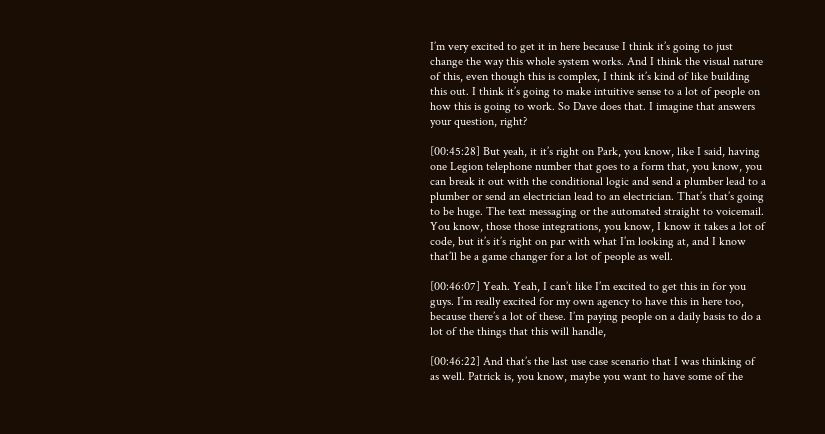I’m very excited to get it in here because I think it’s going to just change the way this whole system works. And I think the visual nature of this, even though this is complex, I think it’s kind of like building this out. I think it’s going to make intuitive sense to a lot of people on how this is going to work. So Dave does that. I imagine that answers your question, right?

[00:45:28] But yeah, it it’s right on Park, you know, like I said, having one Legion telephone number that goes to a form that, you know, you can break it out with the conditional logic and send a plumber lead to a plumber or send an electrician lead to an electrician. That’s that’s going to be huge. The text messaging or the automated straight to voicemail. You know, those those integrations, you know, I know it takes a lot of code, but it’s it’s right on par with what I’m looking at, and I know that’ll be a game changer for a lot of people as well.

[00:46:07] Yeah. Yeah, I can’t like I’m excited to get this in for you guys. I’m really excited for my own agency to have this in here too, because there’s a lot of these. I’m paying people on a daily basis to do a lot of the things that this will handle,

[00:46:22] And that’s the last use case scenario that I was thinking of as well. Patrick is, you know, maybe you want to have some of the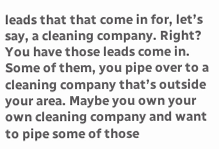leads that that come in for, let’s say, a cleaning company. Right? You have those leads come in. Some of them, you pipe over to a cleaning company that’s outside your area. Maybe you own your own cleaning company and want to pipe some of those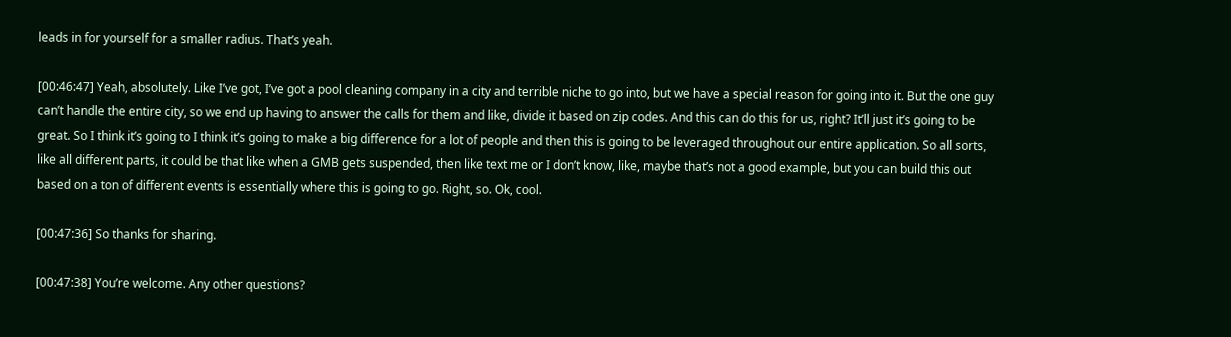leads in for yourself for a smaller radius. That’s yeah.

[00:46:47] Yeah, absolutely. Like I’ve got, I’ve got a pool cleaning company in a city and terrible niche to go into, but we have a special reason for going into it. But the one guy can’t handle the entire city, so we end up having to answer the calls for them and like, divide it based on zip codes. And this can do this for us, right? It’ll just it’s going to be great. So I think it’s going to I think it’s going to make a big difference for a lot of people and then this is going to be leveraged throughout our entire application. So all sorts, like all different parts, it could be that like when a GMB gets suspended, then like text me or I don’t know, like, maybe that’s not a good example, but you can build this out based on a ton of different events is essentially where this is going to go. Right, so. Ok, cool.

[00:47:36] So thanks for sharing.

[00:47:38] You’re welcome. Any other questions?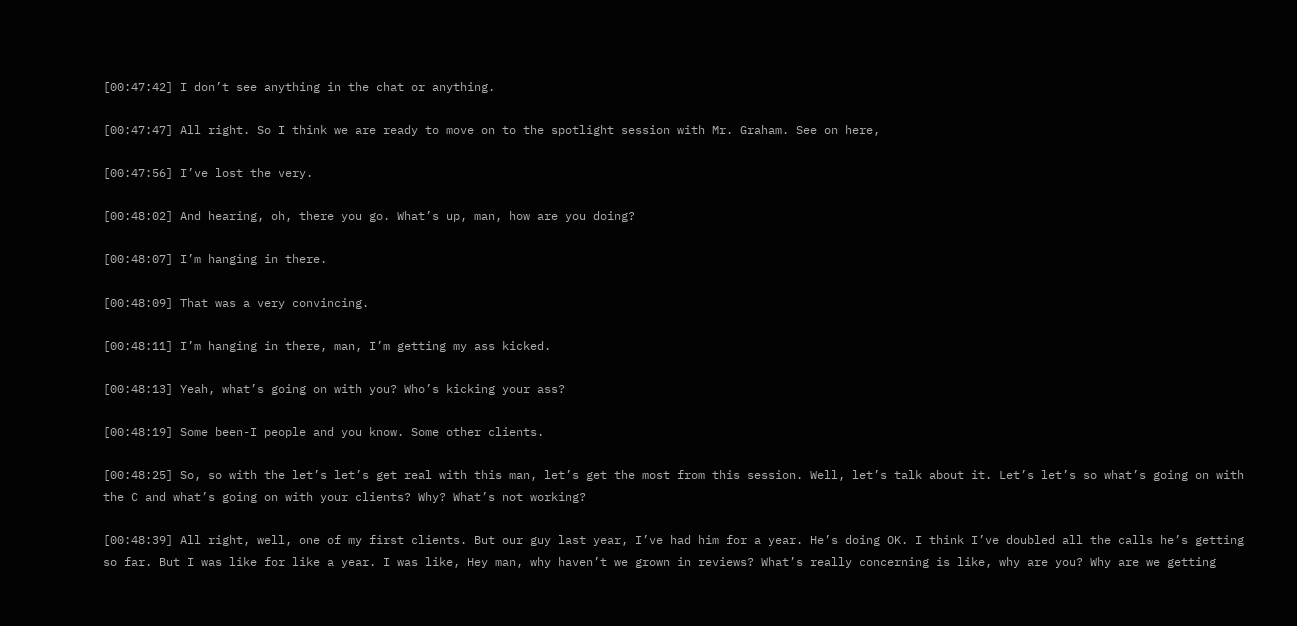[00:47:42] I don’t see anything in the chat or anything.

[00:47:47] All right. So I think we are ready to move on to the spotlight session with Mr. Graham. See on here,

[00:47:56] I’ve lost the very.

[00:48:02] And hearing, oh, there you go. What’s up, man, how are you doing?

[00:48:07] I’m hanging in there.

[00:48:09] That was a very convincing.

[00:48:11] I’m hanging in there, man, I’m getting my ass kicked.

[00:48:13] Yeah, what’s going on with you? Who’s kicking your ass?

[00:48:19] Some been-I people and you know. Some other clients.

[00:48:25] So, so with the let’s let’s get real with this man, let’s get the most from this session. Well, let’s talk about it. Let’s let’s so what’s going on with the C and what’s going on with your clients? Why? What’s not working?

[00:48:39] All right, well, one of my first clients. But our guy last year, I’ve had him for a year. He’s doing OK. I think I’ve doubled all the calls he’s getting so far. But I was like for like a year. I was like, Hey man, why haven’t we grown in reviews? What’s really concerning is like, why are you? Why are we getting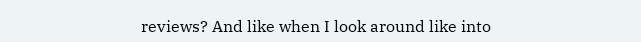reviews? And like when I look around like into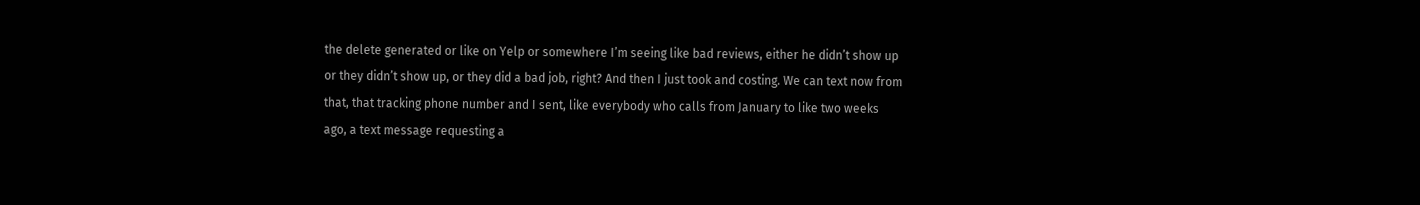the delete generated or like on Yelp or somewhere I’m seeing like bad reviews, either he didn’t show up or they didn’t show up, or they did a bad job, right? And then I just took and costing. We can text now from that, that tracking phone number and I sent, like everybody who calls from January to like two weeks ago, a text message requesting a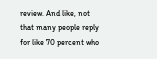review. And like, not that many people reply for like 70 percent who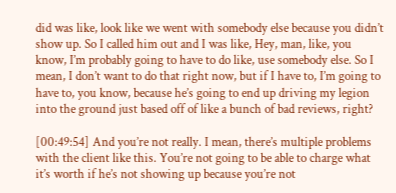did was like, look like we went with somebody else because you didn’t show up. So I called him out and I was like, Hey, man, like, you know, I’m probably going to have to do like, use somebody else. So I mean, I don’t want to do that right now, but if I have to, I’m going to have to, you know, because he’s going to end up driving my legion into the ground just based off of like a bunch of bad reviews, right?

[00:49:54] And you’re not really. I mean, there’s multiple problems with the client like this. You’re not going to be able to charge what it’s worth if he’s not showing up because you’re not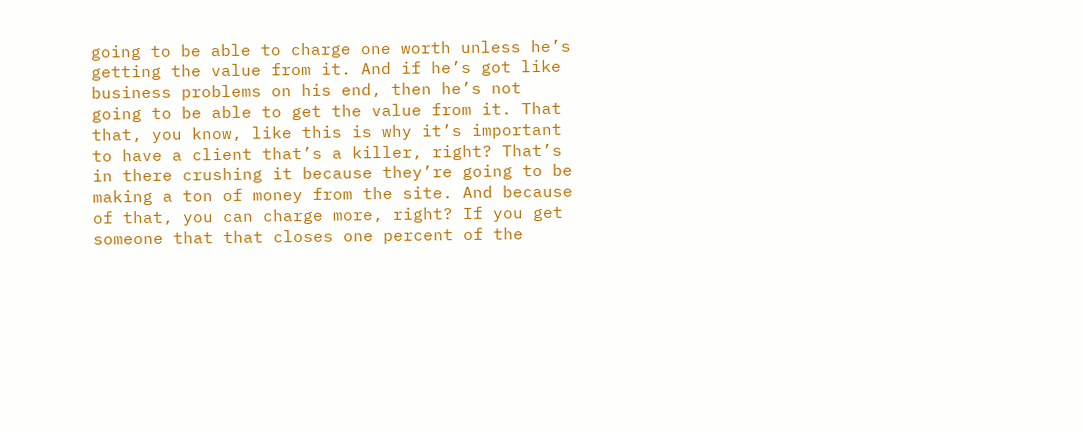going to be able to charge one worth unless he’s getting the value from it. And if he’s got like business problems on his end, then he’s not going to be able to get the value from it. That that, you know, like this is why it’s important to have a client that’s a killer, right? That’s in there crushing it because they’re going to be making a ton of money from the site. And because of that, you can charge more, right? If you get someone that that closes one percent of the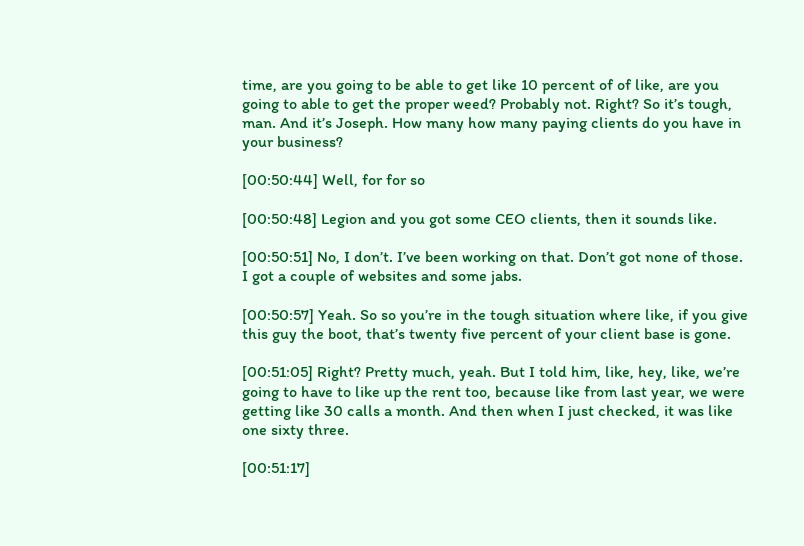time, are you going to be able to get like 10 percent of of like, are you going to able to get the proper weed? Probably not. Right? So it’s tough, man. And it’s Joseph. How many how many paying clients do you have in your business?

[00:50:44] Well, for for so

[00:50:48] Legion and you got some CEO clients, then it sounds like.

[00:50:51] No, I don’t. I’ve been working on that. Don’t got none of those. I got a couple of websites and some jabs.

[00:50:57] Yeah. So so you’re in the tough situation where like, if you give this guy the boot, that’s twenty five percent of your client base is gone.

[00:51:05] Right? Pretty much, yeah. But I told him, like, hey, like, we’re going to have to like up the rent too, because like from last year, we were getting like 30 calls a month. And then when I just checked, it was like one sixty three.

[00:51:17]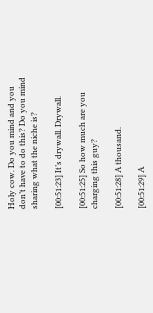Holy cow. Do you mind and you don’t have to do this? Do you mind sharing what the niche is?

[00:51:23] It’s drywall. Drywall.

[00:51:25] So how much are you charging this guy?

[00:51:28] A thousand.

[00:51:29] A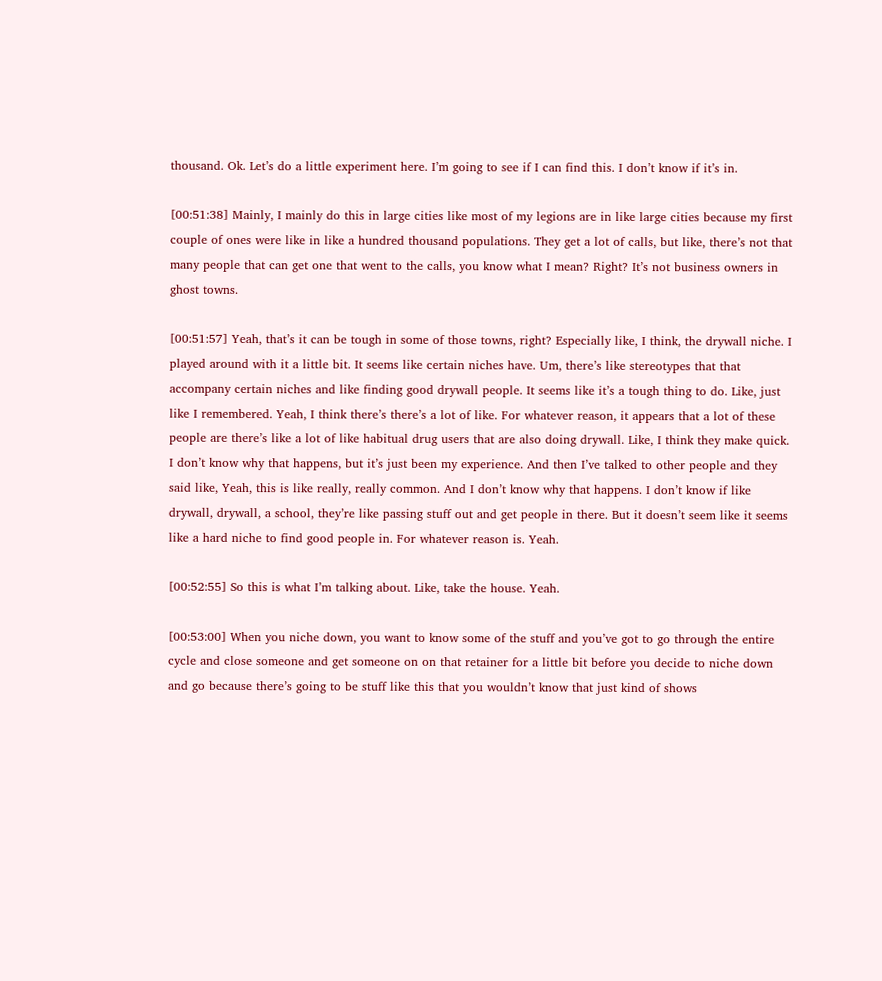thousand. Ok. Let’s do a little experiment here. I’m going to see if I can find this. I don’t know if it’s in.

[00:51:38] Mainly, I mainly do this in large cities like most of my legions are in like large cities because my first couple of ones were like in like a hundred thousand populations. They get a lot of calls, but like, there’s not that many people that can get one that went to the calls, you know what I mean? Right? It’s not business owners in ghost towns.

[00:51:57] Yeah, that’s it can be tough in some of those towns, right? Especially like, I think, the drywall niche. I played around with it a little bit. It seems like certain niches have. Um, there’s like stereotypes that that accompany certain niches and like finding good drywall people. It seems like it’s a tough thing to do. Like, just like I remembered. Yeah, I think there’s there’s a lot of like. For whatever reason, it appears that a lot of these people are there’s like a lot of like habitual drug users that are also doing drywall. Like, I think they make quick. I don’t know why that happens, but it’s just been my experience. And then I’ve talked to other people and they said like, Yeah, this is like really, really common. And I don’t know why that happens. I don’t know if like drywall, drywall, a school, they’re like passing stuff out and get people in there. But it doesn’t seem like it seems like a hard niche to find good people in. For whatever reason is. Yeah.

[00:52:55] So this is what I’m talking about. Like, take the house. Yeah.

[00:53:00] When you niche down, you want to know some of the stuff and you’ve got to go through the entire cycle and close someone and get someone on on that retainer for a little bit before you decide to niche down and go because there’s going to be stuff like this that you wouldn’t know that just kind of shows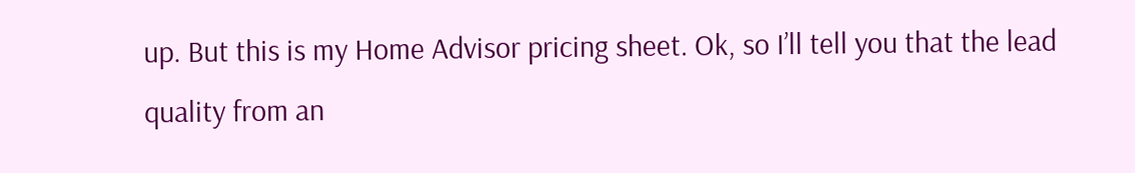up. But this is my Home Advisor pricing sheet. Ok, so I’ll tell you that the lead quality from an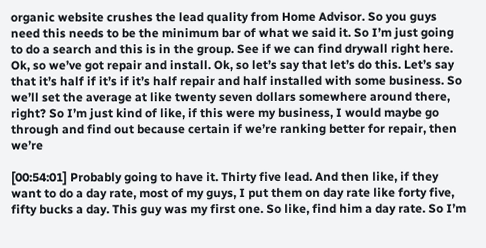organic website crushes the lead quality from Home Advisor. So you guys need this needs to be the minimum bar of what we said it. So I’m just going to do a search and this is in the group. See if we can find drywall right here. Ok, so we’ve got repair and install. Ok, so let’s say that let’s do this. Let’s say that it’s half if it’s if it’s half repair and half installed with some business. So we’ll set the average at like twenty seven dollars somewhere around there, right? So I’m just kind of like, if this were my business, I would maybe go through and find out because certain if we’re ranking better for repair, then we’re

[00:54:01] Probably going to have it. Thirty five lead. And then like, if they want to do a day rate, most of my guys, I put them on day rate like forty five, fifty bucks a day. This guy was my first one. So like, find him a day rate. So I’m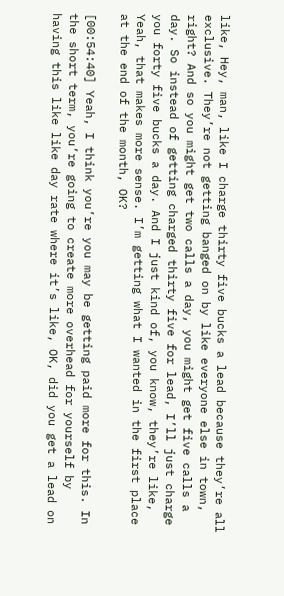like, Hey, man, like I charge thirty five bucks a lead because they’re all exclusive. They’re not getting banged on by like everyone else in town, right? And so you might get two calls a day, you might get five calls a day. So instead of getting charged thirty five for lead, I’ll just charge you forty five bucks a day. And I just kind of, you know, they’re like, Yeah, that makes more sense. I’m getting what I wanted in the first place at the end of the month, OK?

[00:54:40] Yeah, I think you’re you may be getting paid more for this. In the short term, you’re going to create more overhead for yourself by having this like like day rate where it’s like, OK, did you get a lead on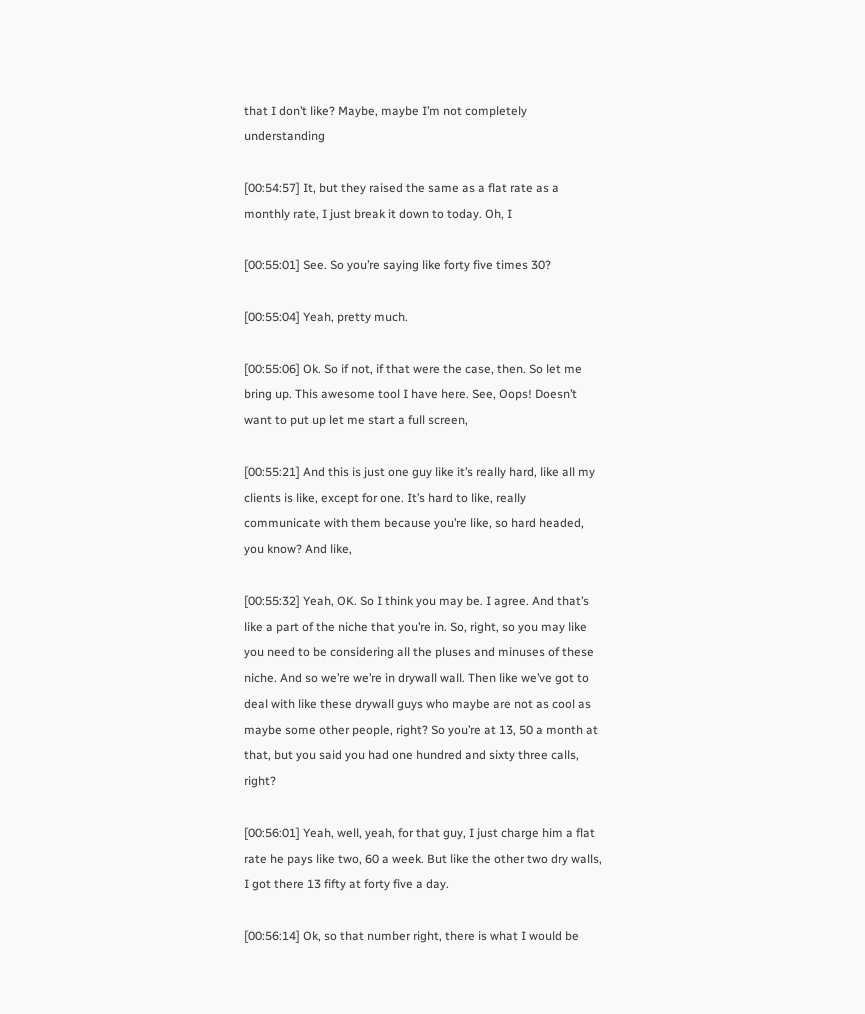that I don’t like? Maybe, maybe I’m not completely understanding

[00:54:57] It, but they raised the same as a flat rate as a monthly rate, I just break it down to today. Oh, I

[00:55:01] See. So you’re saying like forty five times 30?

[00:55:04] Yeah, pretty much.

[00:55:06] Ok. So if not, if that were the case, then. So let me bring up. This awesome tool I have here. See, Oops! Doesn’t want to put up let me start a full screen,

[00:55:21] And this is just one guy like it’s really hard, like all my clients is like, except for one. It’s hard to like, really communicate with them because you’re like, so hard headed, you know? And like,

[00:55:32] Yeah, OK. So I think you may be. I agree. And that’s like a part of the niche that you’re in. So, right, so you may like you need to be considering all the pluses and minuses of these niche. And so we’re we’re in drywall wall. Then like we’ve got to deal with like these drywall guys who maybe are not as cool as maybe some other people, right? So you’re at 13, 50 a month at that, but you said you had one hundred and sixty three calls, right?

[00:56:01] Yeah, well, yeah, for that guy, I just charge him a flat rate he pays like two, 60 a week. But like the other two dry walls, I got there 13 fifty at forty five a day.

[00:56:14] Ok, so that number right, there is what I would be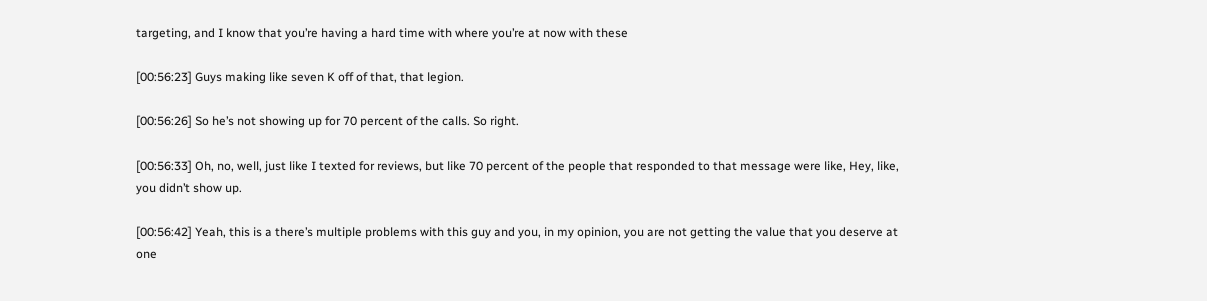targeting, and I know that you’re having a hard time with where you’re at now with these

[00:56:23] Guys making like seven K off of that, that legion.

[00:56:26] So he’s not showing up for 70 percent of the calls. So right.

[00:56:33] Oh, no, well, just like I texted for reviews, but like 70 percent of the people that responded to that message were like, Hey, like, you didn’t show up.

[00:56:42] Yeah, this is a there’s multiple problems with this guy and you, in my opinion, you are not getting the value that you deserve at one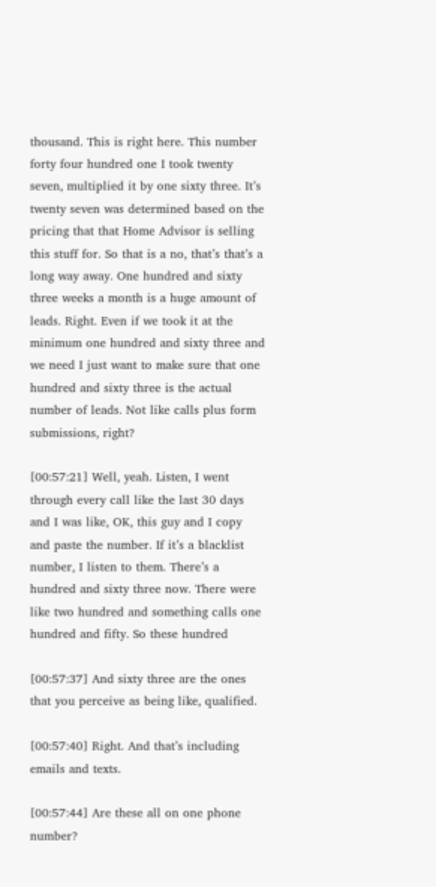thousand. This is right here. This number forty four hundred one I took twenty seven, multiplied it by one sixty three. It’s twenty seven was determined based on the pricing that that Home Advisor is selling this stuff for. So that is a no, that’s that’s a long way away. One hundred and sixty three weeks a month is a huge amount of leads. Right. Even if we took it at the minimum one hundred and sixty three and we need I just want to make sure that one hundred and sixty three is the actual number of leads. Not like calls plus form submissions, right?

[00:57:21] Well, yeah. Listen, I went through every call like the last 30 days and I was like, OK, this guy and I copy and paste the number. If it’s a blacklist number, I listen to them. There’s a hundred and sixty three now. There were like two hundred and something calls one hundred and fifty. So these hundred

[00:57:37] And sixty three are the ones that you perceive as being like, qualified.

[00:57:40] Right. And that’s including emails and texts.

[00:57:44] Are these all on one phone number?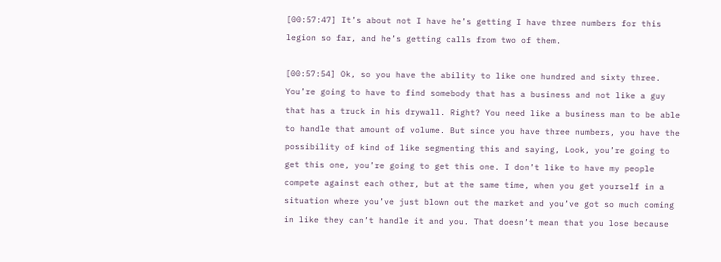[00:57:47] It’s about not I have he’s getting I have three numbers for this legion so far, and he’s getting calls from two of them.

[00:57:54] Ok, so you have the ability to like one hundred and sixty three. You’re going to have to find somebody that has a business and not like a guy that has a truck in his drywall. Right? You need like a business man to be able to handle that amount of volume. But since you have three numbers, you have the possibility of kind of like segmenting this and saying, Look, you’re going to get this one, you’re going to get this one. I don’t like to have my people compete against each other, but at the same time, when you get yourself in a situation where you’ve just blown out the market and you’ve got so much coming in like they can’t handle it and you. That doesn’t mean that you lose because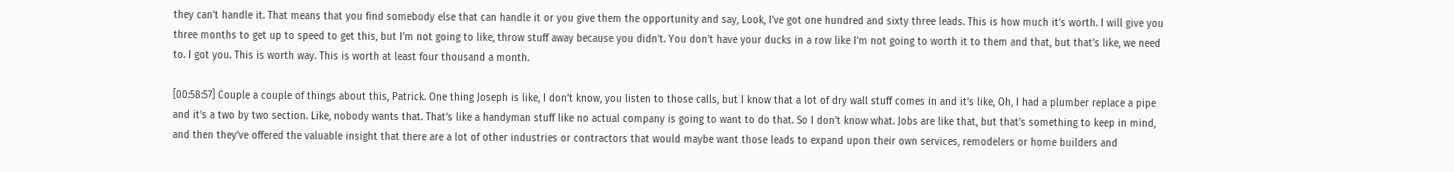they can’t handle it. That means that you find somebody else that can handle it or you give them the opportunity and say, Look, I’ve got one hundred and sixty three leads. This is how much it’s worth. I will give you three months to get up to speed to get this, but I’m not going to like, throw stuff away because you didn’t. You don’t have your ducks in a row like I’m not going to worth it to them and that, but that’s like, we need to. I got you. This is worth way. This is worth at least four thousand a month.

[00:58:57] Couple a couple of things about this, Patrick. One thing Joseph is like, I don’t know, you listen to those calls, but I know that a lot of dry wall stuff comes in and it’s like, Oh, I had a plumber replace a pipe and it’s a two by two section. Like, nobody wants that. That’s like a handyman stuff like no actual company is going to want to do that. So I don’t know what. Jobs are like that, but that’s something to keep in mind, and then they’ve offered the valuable insight that there are a lot of other industries or contractors that would maybe want those leads to expand upon their own services, remodelers or home builders and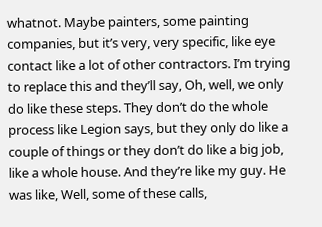whatnot. Maybe painters, some painting companies, but it’s very, very specific, like eye contact like a lot of other contractors. I’m trying to replace this and they’ll say, Oh, well, we only do like these steps. They don’t do the whole process like Legion says, but they only do like a couple of things or they don’t do like a big job, like a whole house. And they’re like my guy. He was like, Well, some of these calls,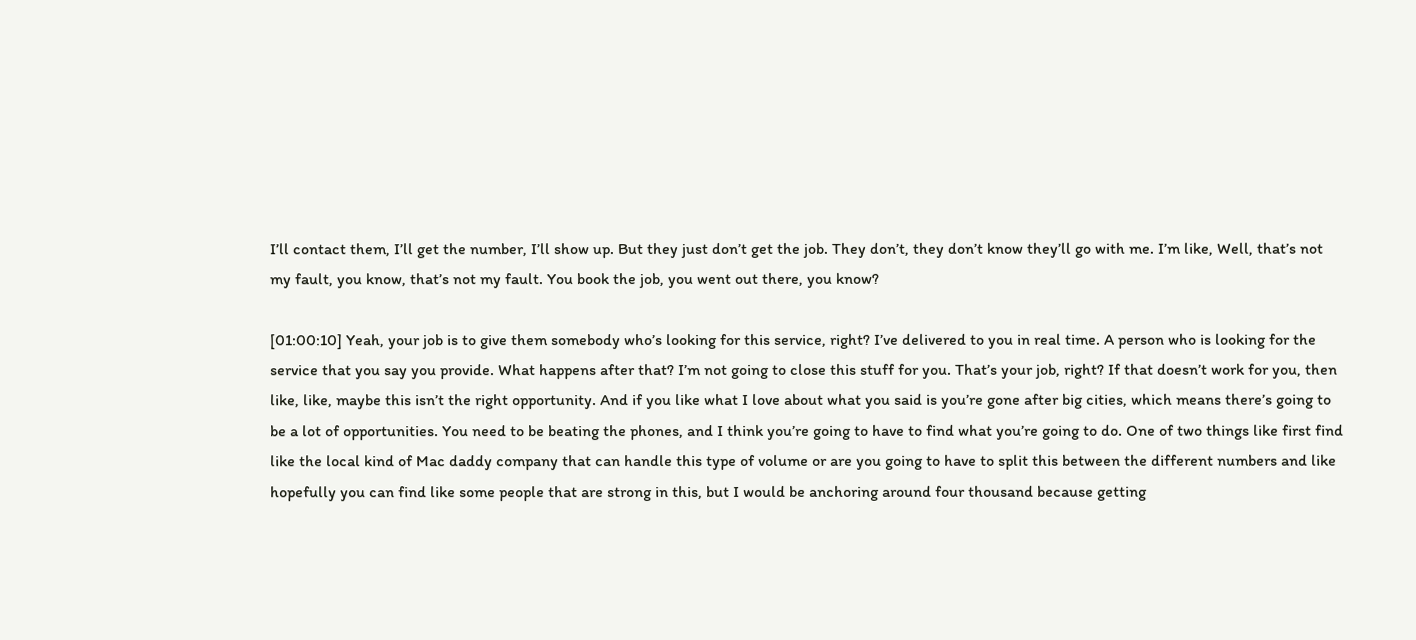I’ll contact them, I’ll get the number, I’ll show up. But they just don’t get the job. They don’t, they don’t know they’ll go with me. I’m like, Well, that’s not my fault, you know, that’s not my fault. You book the job, you went out there, you know?

[01:00:10] Yeah, your job is to give them somebody who’s looking for this service, right? I’ve delivered to you in real time. A person who is looking for the service that you say you provide. What happens after that? I’m not going to close this stuff for you. That’s your job, right? If that doesn’t work for you, then like, like, maybe this isn’t the right opportunity. And if you like what I love about what you said is you’re gone after big cities, which means there’s going to be a lot of opportunities. You need to be beating the phones, and I think you’re going to have to find what you’re going to do. One of two things like first find like the local kind of Mac daddy company that can handle this type of volume or are you going to have to split this between the different numbers and like hopefully you can find like some people that are strong in this, but I would be anchoring around four thousand because getting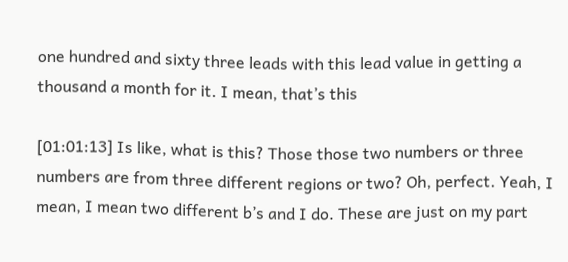one hundred and sixty three leads with this lead value in getting a thousand a month for it. I mean, that’s this

[01:01:13] Is like, what is this? Those those two numbers or three numbers are from three different regions or two? Oh, perfect. Yeah, I mean, I mean two different b’s and I do. These are just on my part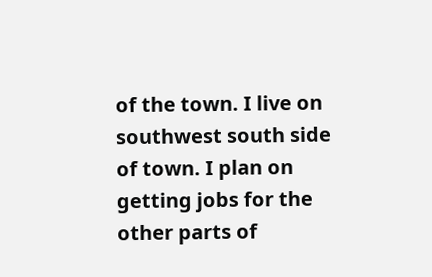of the town. I live on southwest south side of town. I plan on getting jobs for the other parts of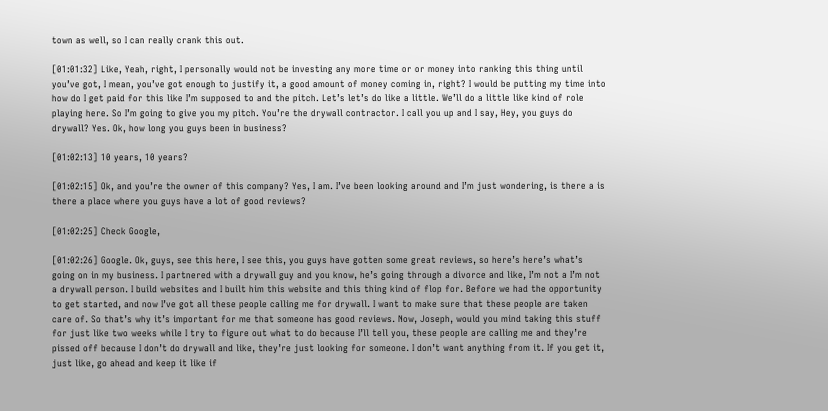town as well, so I can really crank this out.

[01:01:32] Like, Yeah, right, I personally would not be investing any more time or or money into ranking this thing until you’ve got, I mean, you’ve got enough to justify it, a good amount of money coming in, right? I would be putting my time into how do I get paid for this like I’m supposed to and the pitch. Let’s let’s do like a little. We’ll do a little like kind of role playing here. So I’m going to give you my pitch. You’re the drywall contractor. I call you up and I say, Hey, you guys do drywall? Yes. Ok, how long you guys been in business?

[01:02:13] 10 years, 10 years?

[01:02:15] Ok, and you’re the owner of this company? Yes, I am. I’ve been looking around and I’m just wondering, is there a is there a place where you guys have a lot of good reviews?

[01:02:25] Check Google,

[01:02:26] Google. Ok, guys, see this here, I see this, you guys have gotten some great reviews, so here’s here’s what’s going on in my business. I partnered with a drywall guy and you know, he’s going through a divorce and like, I’m not a I’m not a drywall person. I build websites and I built him this website and this thing kind of flop for. Before we had the opportunity to get started, and now I’ve got all these people calling me for drywall. I want to make sure that these people are taken care of. So that’s why it’s important for me that someone has good reviews. Now, Joseph, would you mind taking this stuff for just like two weeks while I try to figure out what to do because I’ll tell you, these people are calling me and they’re pissed off because I don’t do drywall and like, they’re just looking for someone. I don’t want anything from it. If you get it, just like, go ahead and keep it like if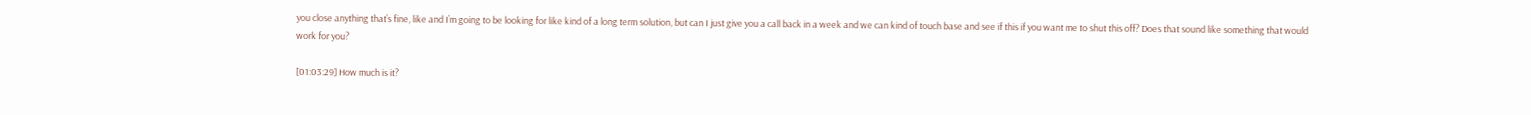you close anything that’s fine, like and I’m going to be looking for like kind of a long term solution, but can I just give you a call back in a week and we can kind of touch base and see if this if you want me to shut this off? Does that sound like something that would work for you?

[01:03:29] How much is it?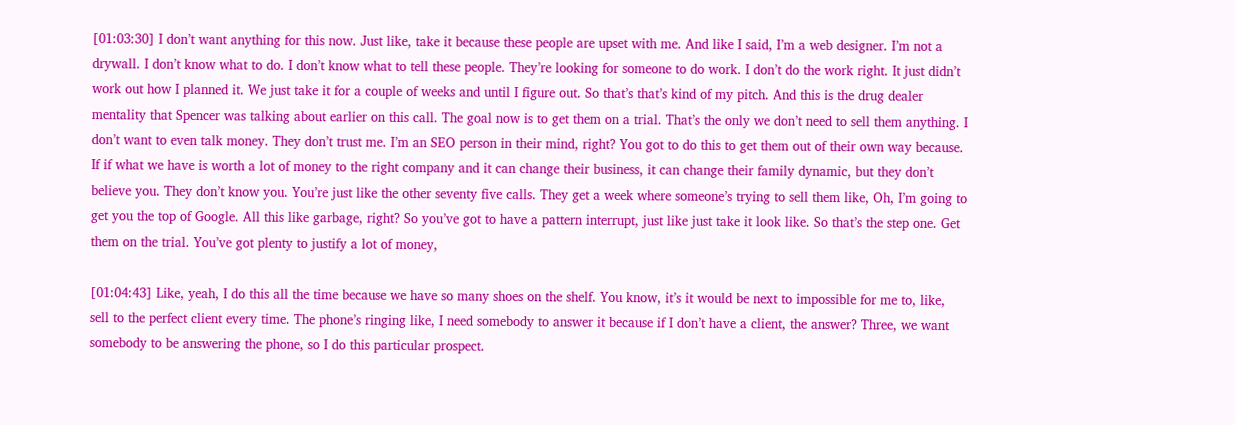[01:03:30] I don’t want anything for this now. Just like, take it because these people are upset with me. And like I said, I’m a web designer. I’m not a drywall. I don’t know what to do. I don’t know what to tell these people. They’re looking for someone to do work. I don’t do the work right. It just didn’t work out how I planned it. We just take it for a couple of weeks and until I figure out. So that’s that’s kind of my pitch. And this is the drug dealer mentality that Spencer was talking about earlier on this call. The goal now is to get them on a trial. That’s the only we don’t need to sell them anything. I don’t want to even talk money. They don’t trust me. I’m an SEO person in their mind, right? You got to do this to get them out of their own way because. If if what we have is worth a lot of money to the right company and it can change their business, it can change their family dynamic, but they don’t believe you. They don’t know you. You’re just like the other seventy five calls. They get a week where someone’s trying to sell them like, Oh, I’m going to get you the top of Google. All this like garbage, right? So you’ve got to have a pattern interrupt, just like just take it look like. So that’s the step one. Get them on the trial. You’ve got plenty to justify a lot of money,

[01:04:43] Like, yeah, I do this all the time because we have so many shoes on the shelf. You know, it’s it would be next to impossible for me to, like, sell to the perfect client every time. The phone’s ringing like, I need somebody to answer it because if I don’t have a client, the answer? Three, we want somebody to be answering the phone, so I do this particular prospect.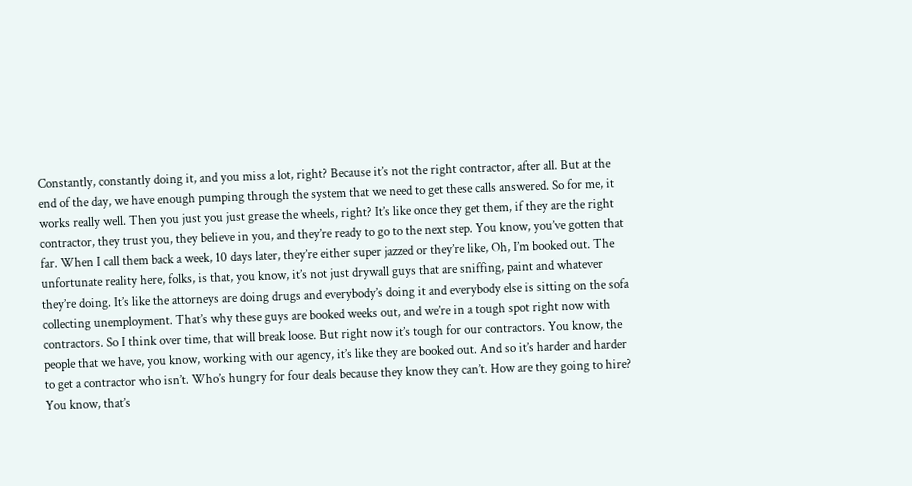Constantly, constantly doing it, and you miss a lot, right? Because it’s not the right contractor, after all. But at the end of the day, we have enough pumping through the system that we need to get these calls answered. So for me, it works really well. Then you just you just grease the wheels, right? It’s like once they get them, if they are the right contractor, they trust you, they believe in you, and they’re ready to go to the next step. You know, you’ve gotten that far. When I call them back a week, 10 days later, they’re either super jazzed or they’re like, Oh, I’m booked out. The unfortunate reality here, folks, is that, you know, it’s not just drywall guys that are sniffing, paint and whatever they’re doing. It’s like the attorneys are doing drugs and everybody’s doing it and everybody else is sitting on the sofa collecting unemployment. That’s why these guys are booked weeks out, and we’re in a tough spot right now with contractors. So I think over time, that will break loose. But right now it’s tough for our contractors. You know, the people that we have, you know, working with our agency, it’s like they are booked out. And so it’s harder and harder to get a contractor who isn’t. Who’s hungry for four deals because they know they can’t. How are they going to hire? You know, that’s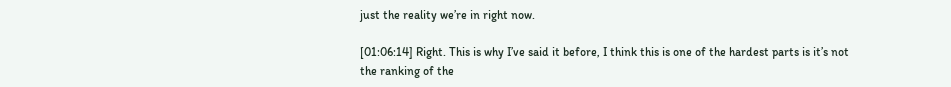just the reality we’re in right now.

[01:06:14] Right. This is why I’ve said it before, I think this is one of the hardest parts is it’s not the ranking of the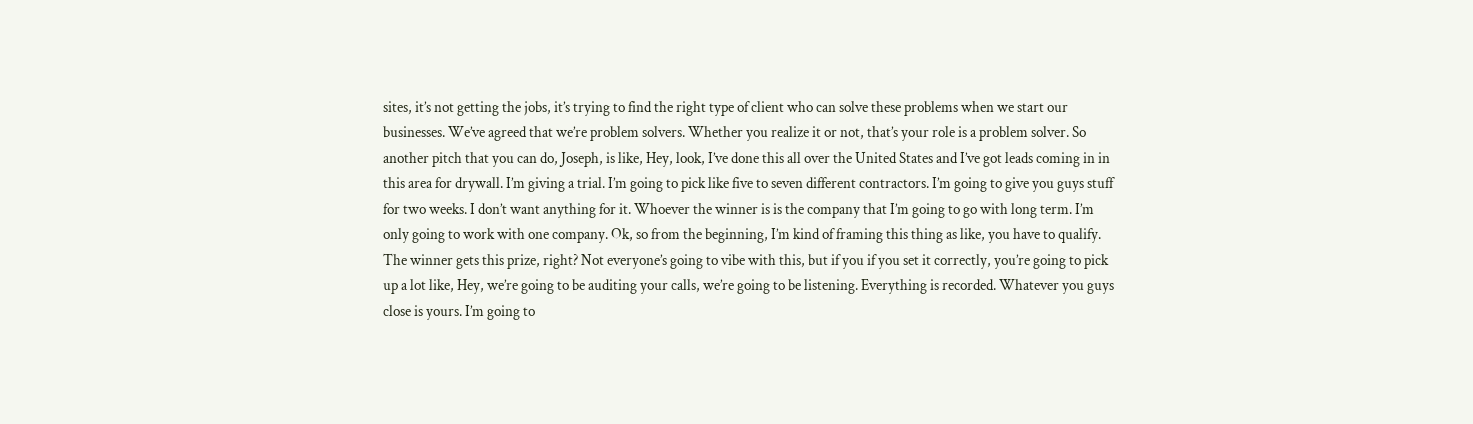sites, it’s not getting the jobs, it’s trying to find the right type of client who can solve these problems when we start our businesses. We’ve agreed that we’re problem solvers. Whether you realize it or not, that’s your role is a problem solver. So another pitch that you can do, Joseph, is like, Hey, look, I’ve done this all over the United States and I’ve got leads coming in in this area for drywall. I’m giving a trial. I’m going to pick like five to seven different contractors. I’m going to give you guys stuff for two weeks. I don’t want anything for it. Whoever the winner is is the company that I’m going to go with long term. I’m only going to work with one company. Ok, so from the beginning, I’m kind of framing this thing as like, you have to qualify. The winner gets this prize, right? Not everyone’s going to vibe with this, but if you if you set it correctly, you’re going to pick up a lot like, Hey, we’re going to be auditing your calls, we’re going to be listening. Everything is recorded. Whatever you guys close is yours. I’m going to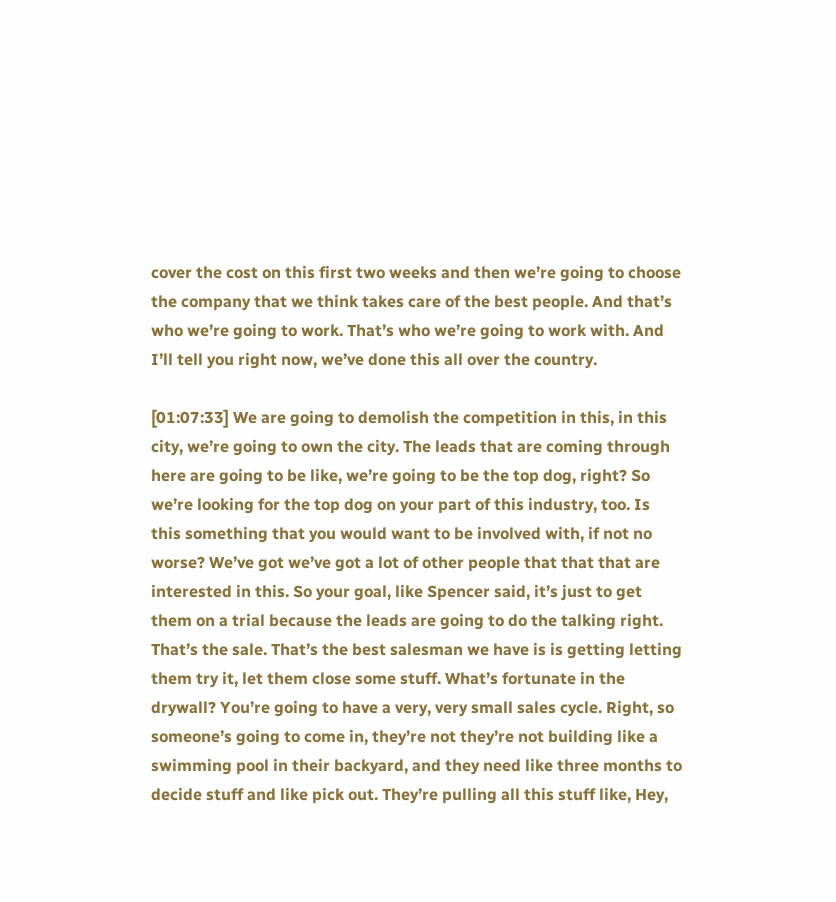cover the cost on this first two weeks and then we’re going to choose the company that we think takes care of the best people. And that’s who we’re going to work. That’s who we’re going to work with. And I’ll tell you right now, we’ve done this all over the country.

[01:07:33] We are going to demolish the competition in this, in this city, we’re going to own the city. The leads that are coming through here are going to be like, we’re going to be the top dog, right? So we’re looking for the top dog on your part of this industry, too. Is this something that you would want to be involved with, if not no worse? We’ve got we’ve got a lot of other people that that that are interested in this. So your goal, like Spencer said, it’s just to get them on a trial because the leads are going to do the talking right. That’s the sale. That’s the best salesman we have is is getting letting them try it, let them close some stuff. What’s fortunate in the drywall? You’re going to have a very, very small sales cycle. Right, so someone’s going to come in, they’re not they’re not building like a swimming pool in their backyard, and they need like three months to decide stuff and like pick out. They’re pulling all this stuff like, Hey,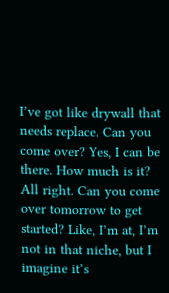I’ve got like drywall that needs replace. Can you come over? Yes, I can be there. How much is it? All right. Can you come over tomorrow to get started? Like, I’m at, I’m not in that niche, but I imagine it’s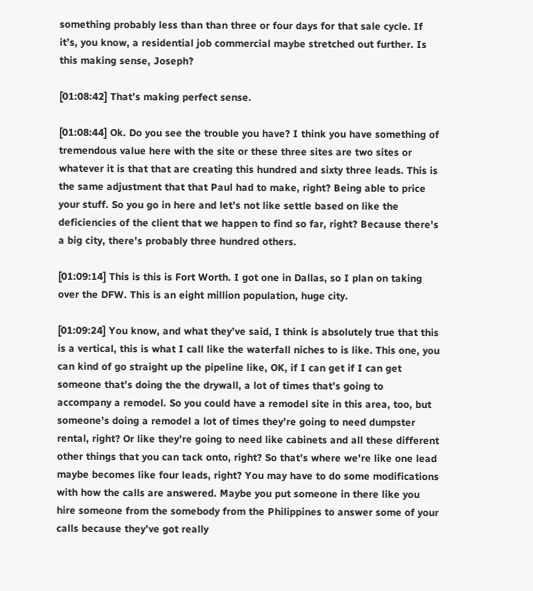something probably less than than three or four days for that sale cycle. If it’s, you know, a residential job commercial maybe stretched out further. Is this making sense, Joseph?

[01:08:42] That’s making perfect sense.

[01:08:44] Ok. Do you see the trouble you have? I think you have something of tremendous value here with the site or these three sites are two sites or whatever it is that that are creating this hundred and sixty three leads. This is the same adjustment that that Paul had to make, right? Being able to price your stuff. So you go in here and let’s not like settle based on like the deficiencies of the client that we happen to find so far, right? Because there’s a big city, there’s probably three hundred others.

[01:09:14] This is this is Fort Worth. I got one in Dallas, so I plan on taking over the DFW. This is an eight million population, huge city.

[01:09:24] You know, and what they’ve said, I think is absolutely true that this is a vertical, this is what I call like the waterfall niches to is like. This one, you can kind of go straight up the pipeline like, OK, if I can get if I can get someone that’s doing the the drywall, a lot of times that’s going to accompany a remodel. So you could have a remodel site in this area, too, but someone’s doing a remodel a lot of times they’re going to need dumpster rental, right? Or like they’re going to need like cabinets and all these different other things that you can tack onto, right? So that’s where we’re like one lead maybe becomes like four leads, right? You may have to do some modifications with how the calls are answered. Maybe you put someone in there like you hire someone from the somebody from the Philippines to answer some of your calls because they’ve got really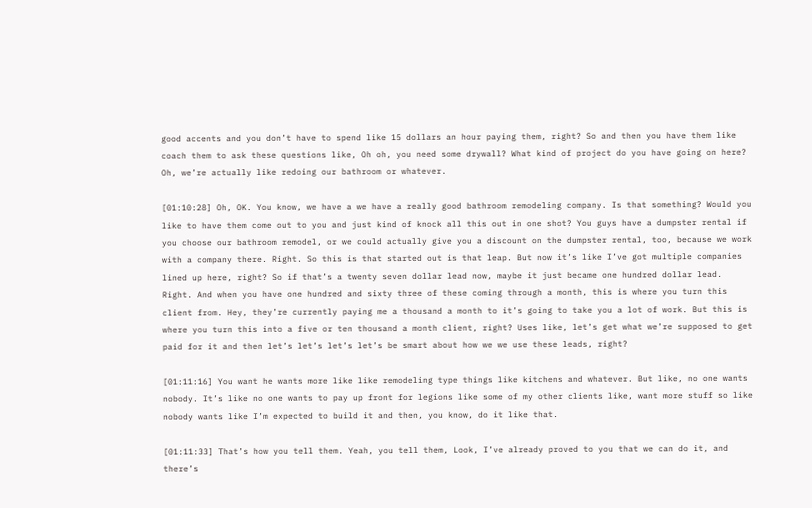good accents and you don’t have to spend like 15 dollars an hour paying them, right? So and then you have them like coach them to ask these questions like, Oh oh, you need some drywall? What kind of project do you have going on here? Oh, we’re actually like redoing our bathroom or whatever.

[01:10:28] Oh, OK. You know, we have a we have a really good bathroom remodeling company. Is that something? Would you like to have them come out to you and just kind of knock all this out in one shot? You guys have a dumpster rental if you choose our bathroom remodel, or we could actually give you a discount on the dumpster rental, too, because we work with a company there. Right. So this is that started out is that leap. But now it’s like I’ve got multiple companies lined up here, right? So if that’s a twenty seven dollar lead now, maybe it just became one hundred dollar lead. Right. And when you have one hundred and sixty three of these coming through a month, this is where you turn this client from. Hey, they’re currently paying me a thousand a month to it’s going to take you a lot of work. But this is where you turn this into a five or ten thousand a month client, right? Uses like, let’s get what we’re supposed to get paid for it and then let’s let’s let’s let’s be smart about how we we use these leads, right?

[01:11:16] You want he wants more like like remodeling type things like kitchens and whatever. But like, no one wants nobody. It’s like no one wants to pay up front for legions like some of my other clients like, want more stuff so like nobody wants like I’m expected to build it and then, you know, do it like that.

[01:11:33] That’s how you tell them. Yeah, you tell them, Look, I’ve already proved to you that we can do it, and there’s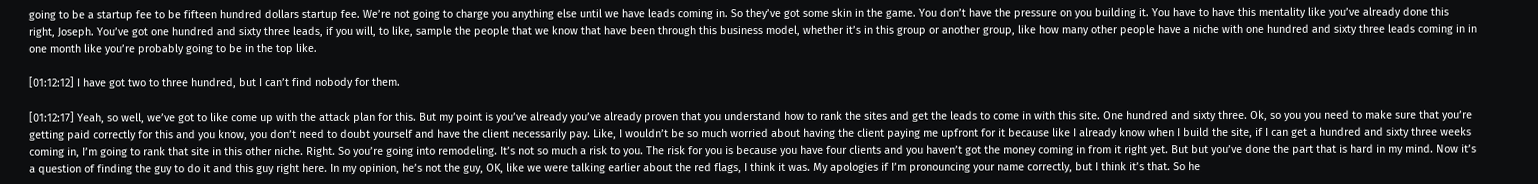going to be a startup fee to be fifteen hundred dollars startup fee. We’re not going to charge you anything else until we have leads coming in. So they’ve got some skin in the game. You don’t have the pressure on you building it. You have to have this mentality like you’ve already done this right, Joseph. You’ve got one hundred and sixty three leads, if you will, to like, sample the people that we know that have been through this business model, whether it’s in this group or another group, like how many other people have a niche with one hundred and sixty three leads coming in in one month like you’re probably going to be in the top like.

[01:12:12] I have got two to three hundred, but I can’t find nobody for them.

[01:12:17] Yeah, so well, we’ve got to like come up with the attack plan for this. But my point is you’ve already you’ve already proven that you understand how to rank the sites and get the leads to come in with this site. One hundred and sixty three. Ok, so you you need to make sure that you’re getting paid correctly for this and you know, you don’t need to doubt yourself and have the client necessarily pay. Like, I wouldn’t be so much worried about having the client paying me upfront for it because like I already know when I build the site, if I can get a hundred and sixty three weeks coming in, I’m going to rank that site in this other niche. Right. So you’re going into remodeling. It’s not so much a risk to you. The risk for you is because you have four clients and you haven’t got the money coming in from it right yet. But but you’ve done the part that is hard in my mind. Now it’s a question of finding the guy to do it and this guy right here. In my opinion, he’s not the guy, OK, like we were talking earlier about the red flags, I think it was. My apologies if I’m pronouncing your name correctly, but I think it’s that. So he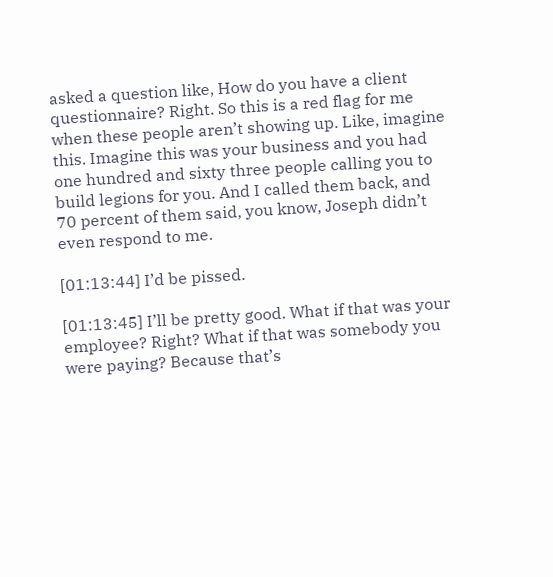asked a question like, How do you have a client questionnaire? Right. So this is a red flag for me when these people aren’t showing up. Like, imagine this. Imagine this was your business and you had one hundred and sixty three people calling you to build legions for you. And I called them back, and 70 percent of them said, you know, Joseph didn’t even respond to me.

[01:13:44] I’d be pissed.

[01:13:45] I’ll be pretty good. What if that was your employee? Right? What if that was somebody you were paying? Because that’s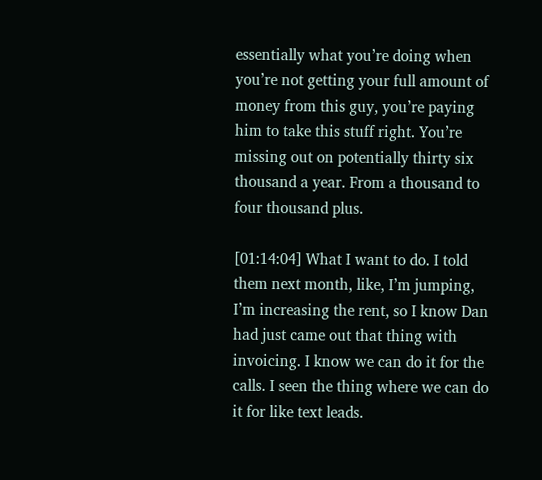essentially what you’re doing when you’re not getting your full amount of money from this guy, you’re paying him to take this stuff right. You’re missing out on potentially thirty six thousand a year. From a thousand to four thousand plus.

[01:14:04] What I want to do. I told them next month, like, I’m jumping, I’m increasing the rent, so I know Dan had just came out that thing with invoicing. I know we can do it for the calls. I seen the thing where we can do it for like text leads.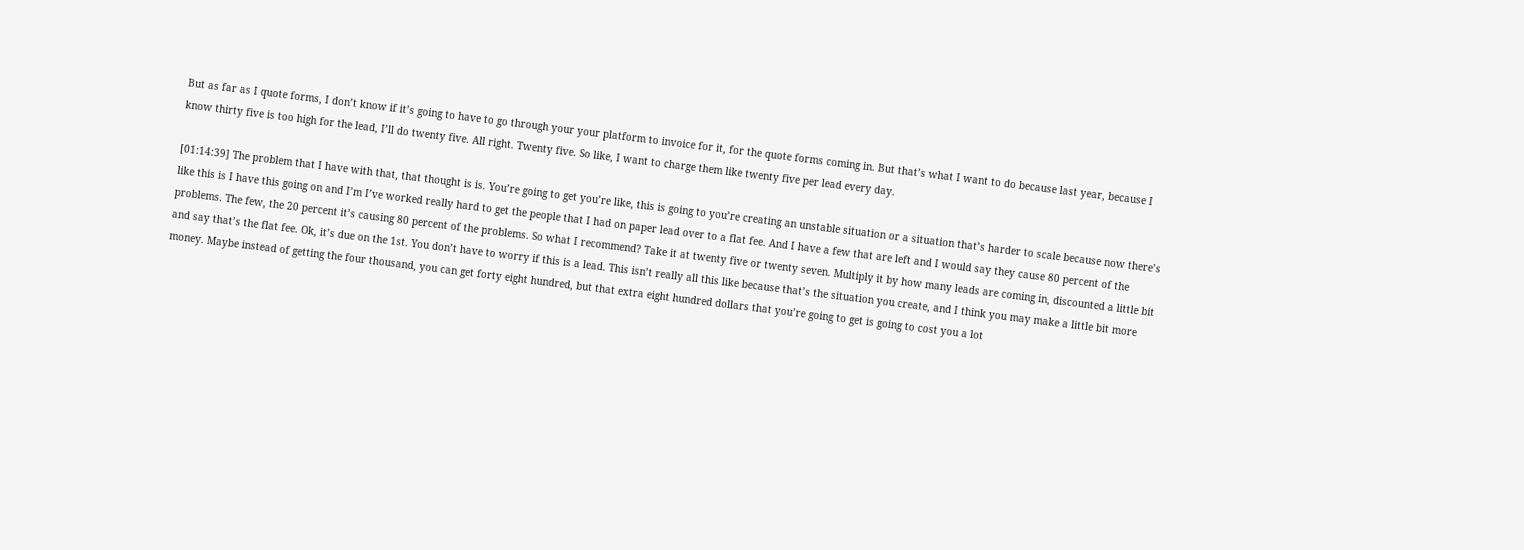But as far as I quote forms, I don’t know if it’s going to have to go through your your platform to invoice for it, for the quote forms coming in. But that’s what I want to do because last year, because I know thirty five is too high for the lead, I’ll do twenty five. All right. Twenty five. So like, I want to charge them like twenty five per lead every day.

[01:14:39] The problem that I have with that, that thought is is. You’re going to get you’re like, this is going to you’re creating an unstable situation or a situation that’s harder to scale because now there’s like this is I have this going on and I’m I’ve worked really hard to get the people that I had on paper lead over to a flat fee. And I have a few that are left and I would say they cause 80 percent of the problems. The few, the 20 percent it’s causing 80 percent of the problems. So what I recommend? Take it at twenty five or twenty seven. Multiply it by how many leads are coming in, discounted a little bit and say that’s the flat fee. Ok, it’s due on the 1st. You don’t have to worry if this is a lead. This isn’t really all this like because that’s the situation you create, and I think you may make a little bit more money. Maybe instead of getting the four thousand, you can get forty eight hundred, but that extra eight hundred dollars that you’re going to get is going to cost you a lot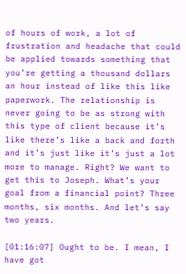of hours of work, a lot of frustration and headache that could be applied towards something that you’re getting a thousand dollars an hour instead of like this like paperwork. The relationship is never going to be as strong with this type of client because it’s like there’s like a back and forth and it’s just like it’s just a lot more to manage. Right? We want to get this to Joseph. What’s your goal from a financial point? Three months, six months. And let’s say two years.

[01:16:07] Ought to be. I mean, I have got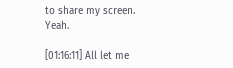to share my screen. Yeah.

[01:16:11] All let me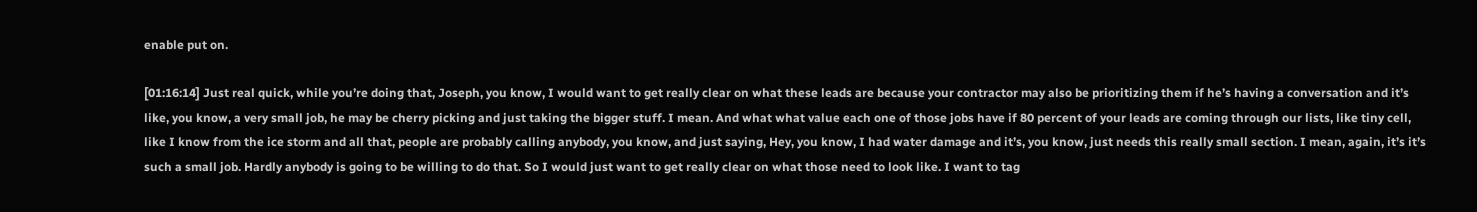enable put on.

[01:16:14] Just real quick, while you’re doing that, Joseph, you know, I would want to get really clear on what these leads are because your contractor may also be prioritizing them if he’s having a conversation and it’s like, you know, a very small job, he may be cherry picking and just taking the bigger stuff. I mean. And what what value each one of those jobs have if 80 percent of your leads are coming through our lists, like tiny cell, like I know from the ice storm and all that, people are probably calling anybody, you know, and just saying, Hey, you know, I had water damage and it’s, you know, just needs this really small section. I mean, again, it’s it’s such a small job. Hardly anybody is going to be willing to do that. So I would just want to get really clear on what those need to look like. I want to tag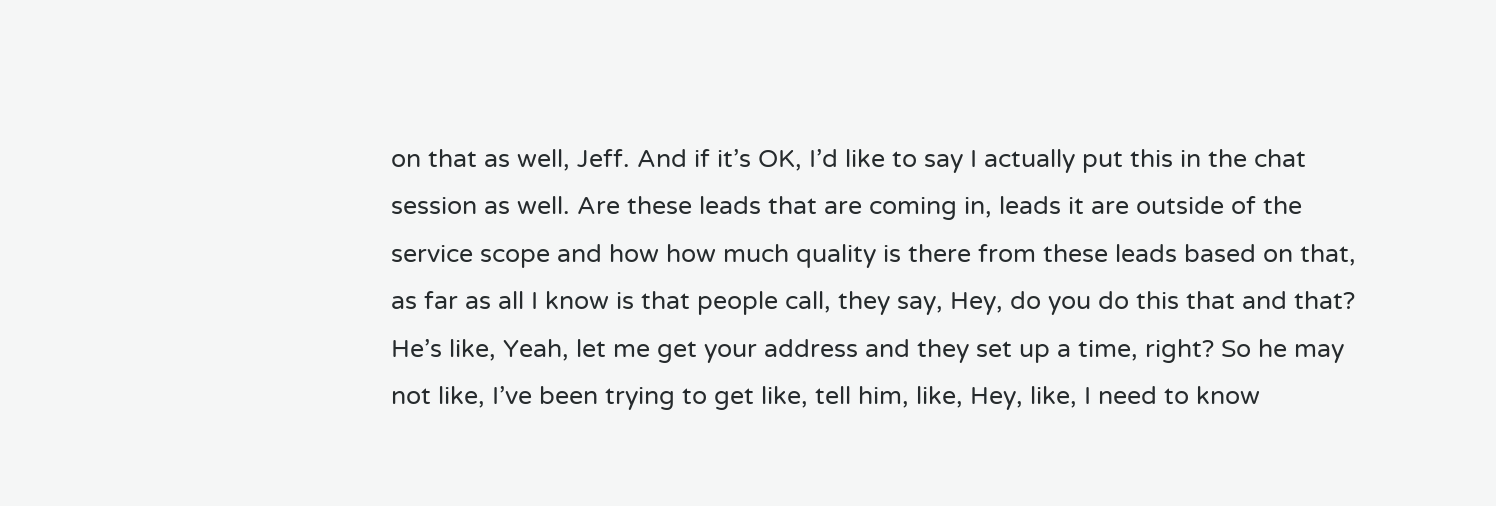on that as well, Jeff. And if it’s OK, I’d like to say I actually put this in the chat session as well. Are these leads that are coming in, leads it are outside of the service scope and how how much quality is there from these leads based on that, as far as all I know is that people call, they say, Hey, do you do this that and that? He’s like, Yeah, let me get your address and they set up a time, right? So he may not like, I’ve been trying to get like, tell him, like, Hey, like, I need to know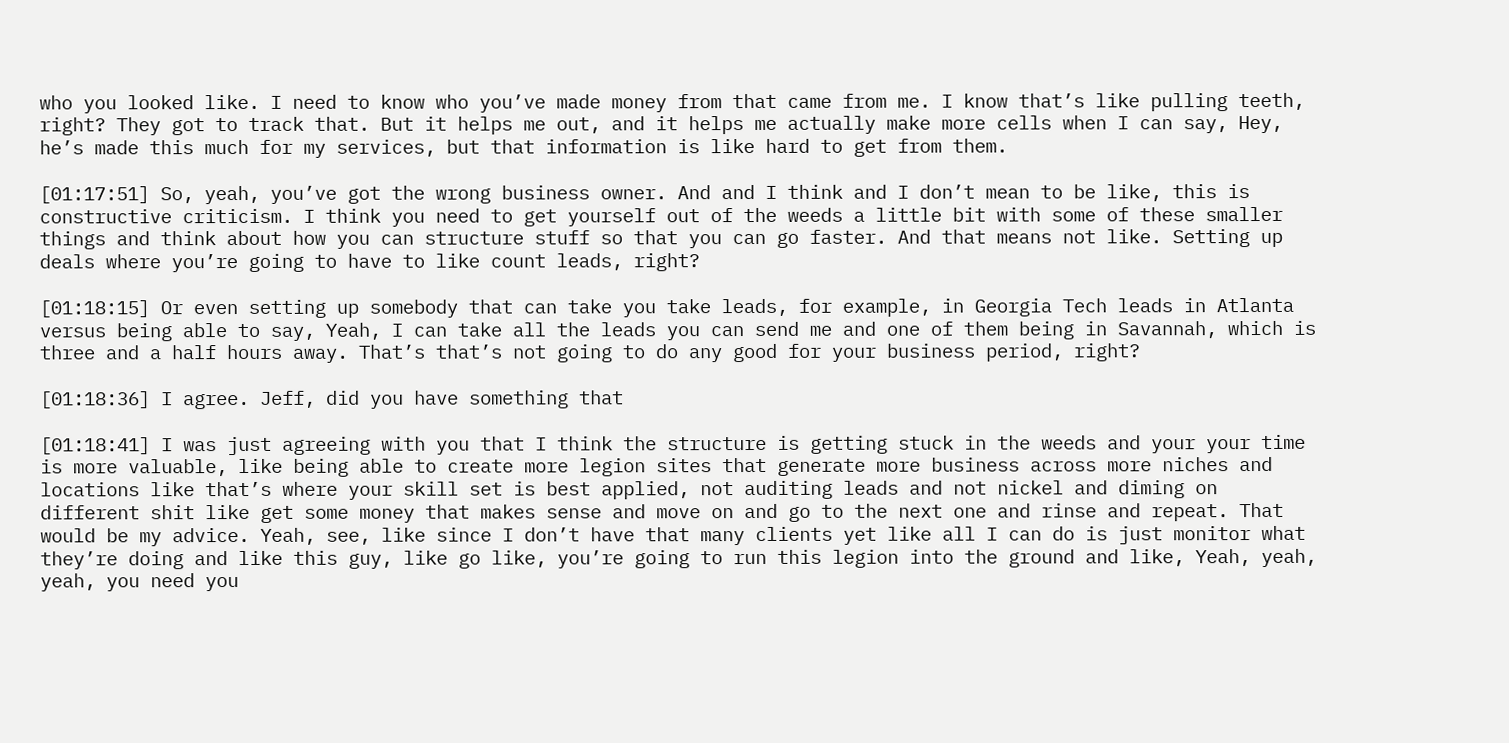who you looked like. I need to know who you’ve made money from that came from me. I know that’s like pulling teeth, right? They got to track that. But it helps me out, and it helps me actually make more cells when I can say, Hey, he’s made this much for my services, but that information is like hard to get from them.

[01:17:51] So, yeah, you’ve got the wrong business owner. And and I think and I don’t mean to be like, this is constructive criticism. I think you need to get yourself out of the weeds a little bit with some of these smaller things and think about how you can structure stuff so that you can go faster. And that means not like. Setting up deals where you’re going to have to like count leads, right?

[01:18:15] Or even setting up somebody that can take you take leads, for example, in Georgia Tech leads in Atlanta versus being able to say, Yeah, I can take all the leads you can send me and one of them being in Savannah, which is three and a half hours away. That’s that’s not going to do any good for your business period, right?

[01:18:36] I agree. Jeff, did you have something that

[01:18:41] I was just agreeing with you that I think the structure is getting stuck in the weeds and your your time is more valuable, like being able to create more legion sites that generate more business across more niches and locations like that’s where your skill set is best applied, not auditing leads and not nickel and diming on different shit like get some money that makes sense and move on and go to the next one and rinse and repeat. That would be my advice. Yeah, see, like since I don’t have that many clients yet like all I can do is just monitor what they’re doing and like this guy, like go like, you’re going to run this legion into the ground and like, Yeah, yeah, yeah, you need you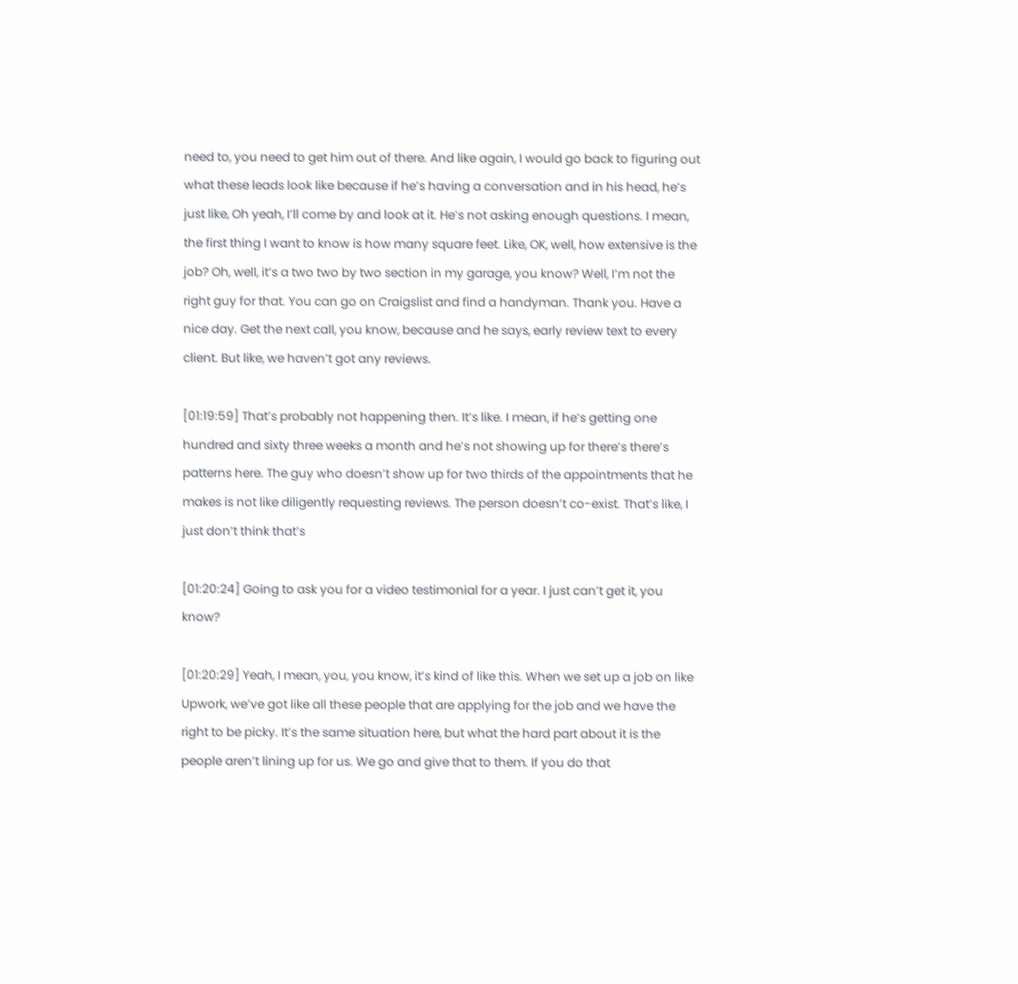need to, you need to get him out of there. And like again, I would go back to figuring out what these leads look like because if he’s having a conversation and in his head, he’s just like, Oh yeah, I’ll come by and look at it. He’s not asking enough questions. I mean, the first thing I want to know is how many square feet. Like, OK, well, how extensive is the job? Oh, well, it’s a two two by two section in my garage, you know? Well, I’m not the right guy for that. You can go on Craigslist and find a handyman. Thank you. Have a nice day. Get the next call, you know, because and he says, early review text to every client. But like, we haven’t got any reviews.

[01:19:59] That’s probably not happening then. It’s like. I mean, if he’s getting one hundred and sixty three weeks a month and he’s not showing up for there’s there’s patterns here. The guy who doesn’t show up for two thirds of the appointments that he makes is not like diligently requesting reviews. The person doesn’t co-exist. That’s like, I just don’t think that’s

[01:20:24] Going to ask you for a video testimonial for a year. I just can’t get it, you know?

[01:20:29] Yeah, I mean, you, you know, it’s kind of like this. When we set up a job on like Upwork, we’ve got like all these people that are applying for the job and we have the right to be picky. It’s the same situation here, but what the hard part about it is the people aren’t lining up for us. We go and give that to them. If you do that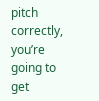pitch correctly, you’re going to get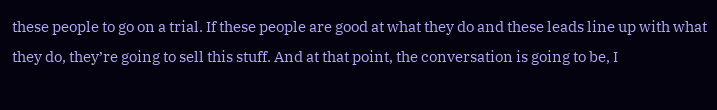these people to go on a trial. If these people are good at what they do and these leads line up with what they do, they’re going to sell this stuff. And at that point, the conversation is going to be, I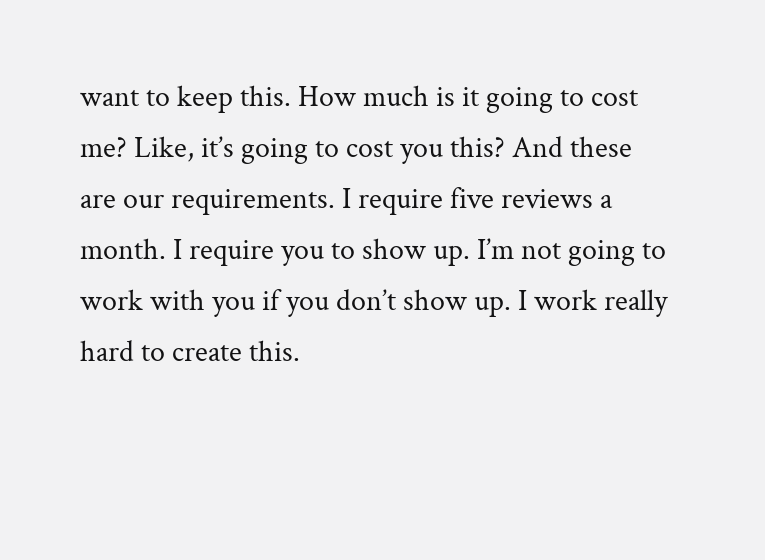want to keep this. How much is it going to cost me? Like, it’s going to cost you this? And these are our requirements. I require five reviews a month. I require you to show up. I’m not going to work with you if you don’t show up. I work really hard to create this.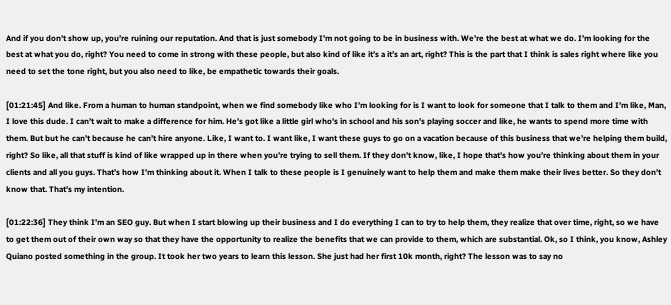And if you don’t show up, you’re ruining our reputation. And that is just somebody I’m not going to be in business with. We’re the best at what we do. I’m looking for the best at what you do, right? You need to come in strong with these people, but also kind of like it’s a it’s an art, right? This is the part that I think is sales right where like you need to set the tone right, but you also need to like, be empathetic towards their goals.

[01:21:45] And like. From a human to human standpoint, when we find somebody like who I’m looking for is I want to look for someone that I talk to them and I’m like, Man, I love this dude. I can’t wait to make a difference for him. He’s got like a little girl who’s in school and his son’s playing soccer and like, he wants to spend more time with them. But but he can’t because he can’t hire anyone. Like, I want to. I want like, I want these guys to go on a vacation because of this business that we’re helping them build, right? So like, all that stuff is kind of like wrapped up in there when you’re trying to sell them. If they don’t know, like, I hope that’s how you’re thinking about them in your clients and all you guys. That’s how I’m thinking about it. When I talk to these people is I genuinely want to help them and make them make their lives better. So they don’t know that. That’s my intention.

[01:22:36] They think I’m an SEO guy. But when I start blowing up their business and I do everything I can to try to help them, they realize that over time, right, so we have to get them out of their own way so that they have the opportunity to realize the benefits that we can provide to them, which are substantial. Ok, so I think, you know, Ashley Quiano posted something in the group. It took her two years to learn this lesson. She just had her first 10k month, right? The lesson was to say no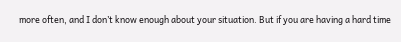more often, and I don’t know enough about your situation. But if you are having a hard time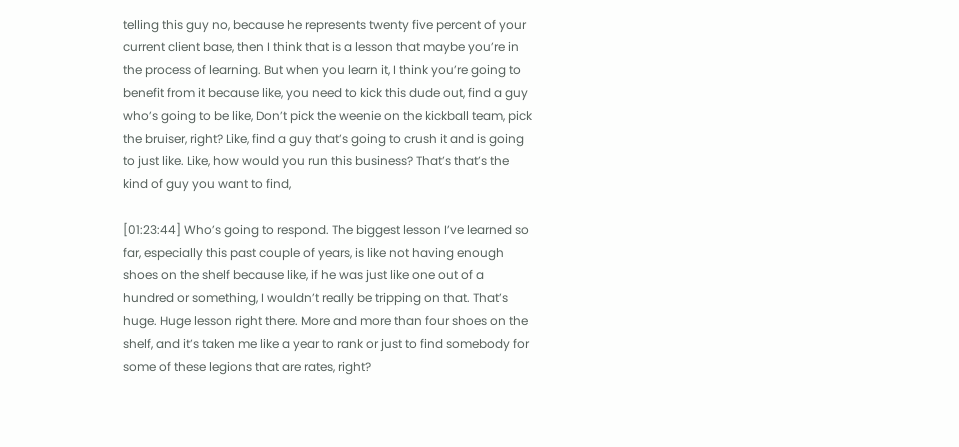telling this guy no, because he represents twenty five percent of your current client base, then I think that is a lesson that maybe you’re in the process of learning. But when you learn it, I think you’re going to benefit from it because like, you need to kick this dude out, find a guy who’s going to be like, Don’t pick the weenie on the kickball team, pick the bruiser, right? Like, find a guy that’s going to crush it and is going to just like. Like, how would you run this business? That’s that’s the kind of guy you want to find,

[01:23:44] Who’s going to respond. The biggest lesson I’ve learned so far, especially this past couple of years, is like not having enough shoes on the shelf because like, if he was just like one out of a hundred or something, I wouldn’t really be tripping on that. That’s huge. Huge lesson right there. More and more than four shoes on the shelf, and it’s taken me like a year to rank or just to find somebody for some of these legions that are rates, right?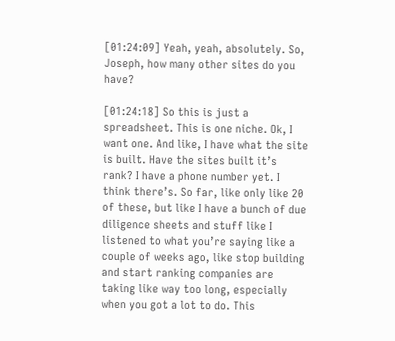[01:24:09] Yeah, yeah, absolutely. So, Joseph, how many other sites do you have?

[01:24:18] So this is just a spreadsheet. This is one niche. Ok, I want one. And like, I have what the site is built. Have the sites built it’s rank? I have a phone number yet. I think there’s. So far, like only like 20 of these, but like I have a bunch of due diligence sheets and stuff like I listened to what you’re saying like a couple of weeks ago, like stop building and start ranking companies are taking like way too long, especially when you got a lot to do. This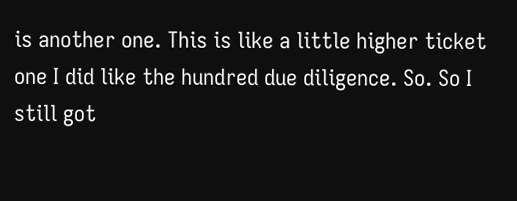is another one. This is like a little higher ticket one I did like the hundred due diligence. So. So I still got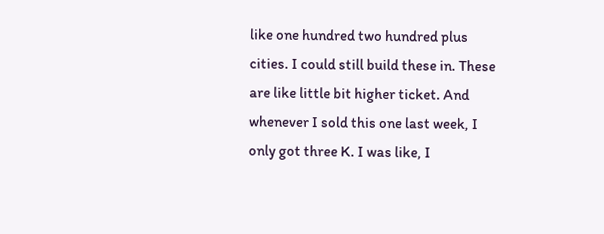like one hundred two hundred plus cities. I could still build these in. These are like little bit higher ticket. And whenever I sold this one last week, I only got three K. I was like, I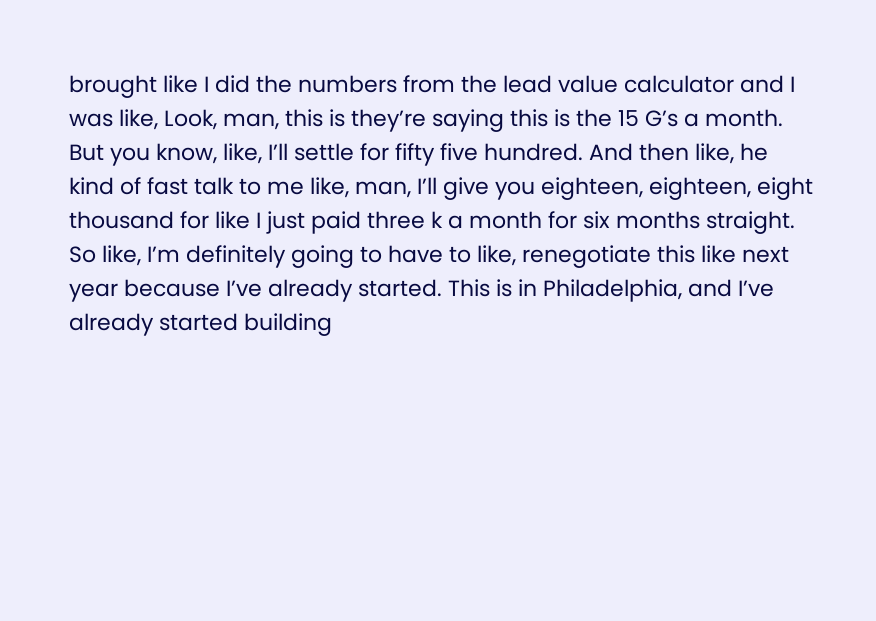brought like I did the numbers from the lead value calculator and I was like, Look, man, this is they’re saying this is the 15 G’s a month. But you know, like, I’ll settle for fifty five hundred. And then like, he kind of fast talk to me like, man, I’ll give you eighteen, eighteen, eight thousand for like I just paid three k a month for six months straight. So like, I’m definitely going to have to like, renegotiate this like next year because I’ve already started. This is in Philadelphia, and I’ve already started building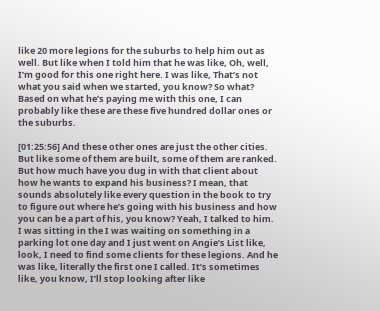like 20 more legions for the suburbs to help him out as well. But like when I told him that he was like, Oh, well, I’m good for this one right here. I was like, That’s not what you said when we started, you know? So what? Based on what he’s paying me with this one, I can probably like these are these five hundred dollar ones or the suburbs.

[01:25:56] And these other ones are just the other cities. But like some of them are built, some of them are ranked. But how much have you dug in with that client about how he wants to expand his business? I mean, that sounds absolutely like every question in the book to try to figure out where he’s going with his business and how you can be a part of his, you know? Yeah, I talked to him. I was sitting in the I was waiting on something in a parking lot one day and I just went on Angie’s List like, look, I need to find some clients for these legions. And he was like, literally the first one I called. It’s sometimes like, you know, I’ll stop looking after like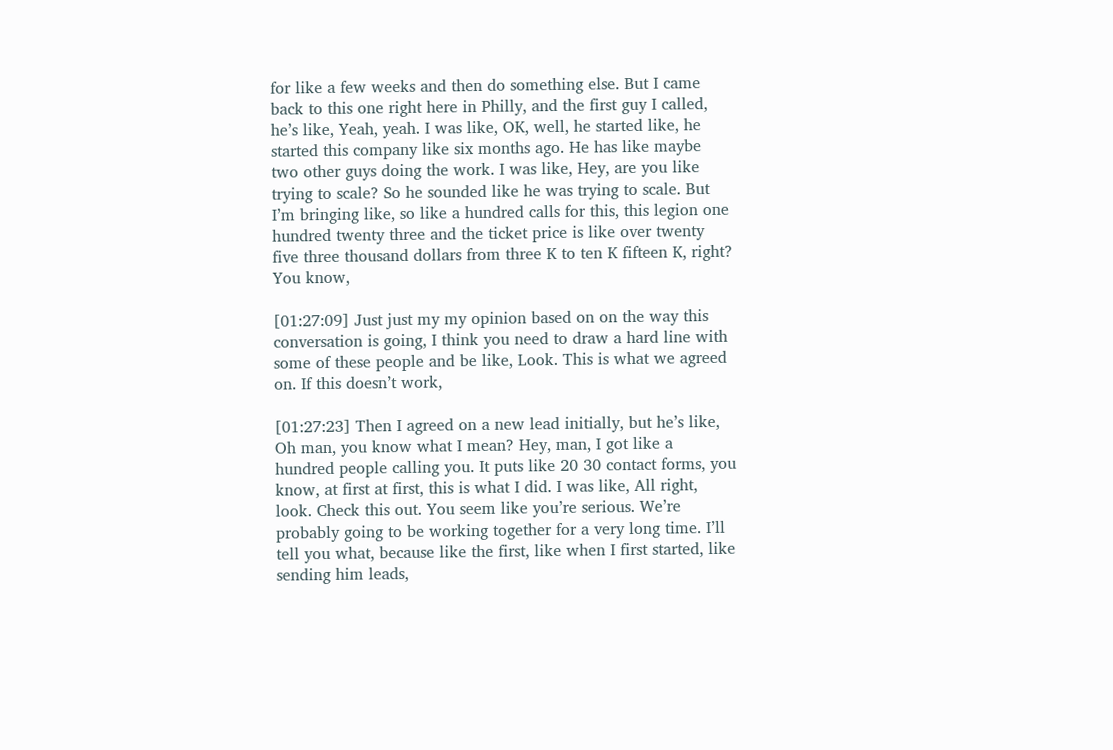for like a few weeks and then do something else. But I came back to this one right here in Philly, and the first guy I called, he’s like, Yeah, yeah. I was like, OK, well, he started like, he started this company like six months ago. He has like maybe two other guys doing the work. I was like, Hey, are you like trying to scale? So he sounded like he was trying to scale. But I’m bringing like, so like a hundred calls for this, this legion one hundred twenty three and the ticket price is like over twenty five three thousand dollars from three K to ten K fifteen K, right? You know,

[01:27:09] Just just my my opinion based on on the way this conversation is going, I think you need to draw a hard line with some of these people and be like, Look. This is what we agreed on. If this doesn’t work,

[01:27:23] Then I agreed on a new lead initially, but he’s like, Oh man, you know what I mean? Hey, man, I got like a hundred people calling you. It puts like 20 30 contact forms, you know, at first at first, this is what I did. I was like, All right, look. Check this out. You seem like you’re serious. We’re probably going to be working together for a very long time. I’ll tell you what, because like the first, like when I first started, like sending him leads,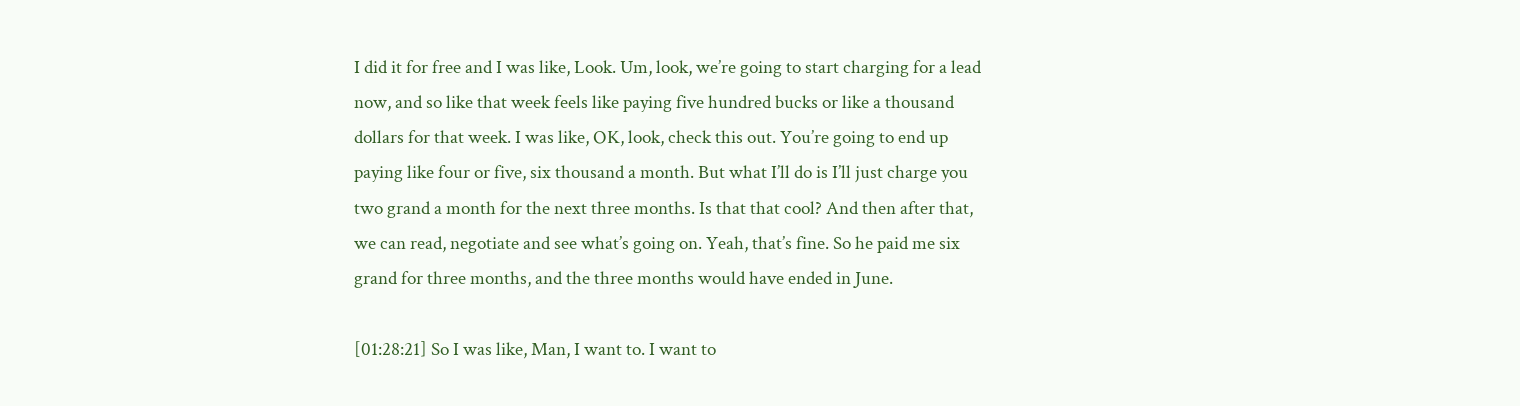I did it for free and I was like, Look. Um, look, we’re going to start charging for a lead now, and so like that week feels like paying five hundred bucks or like a thousand dollars for that week. I was like, OK, look, check this out. You’re going to end up paying like four or five, six thousand a month. But what I’ll do is I’ll just charge you two grand a month for the next three months. Is that that cool? And then after that, we can read, negotiate and see what’s going on. Yeah, that’s fine. So he paid me six grand for three months, and the three months would have ended in June.

[01:28:21] So I was like, Man, I want to. I want to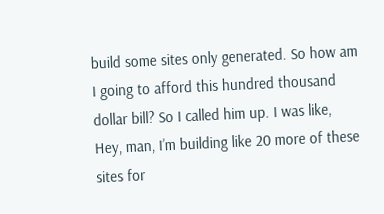build some sites only generated. So how am I going to afford this hundred thousand dollar bill? So I called him up. I was like, Hey, man, I’m building like 20 more of these sites for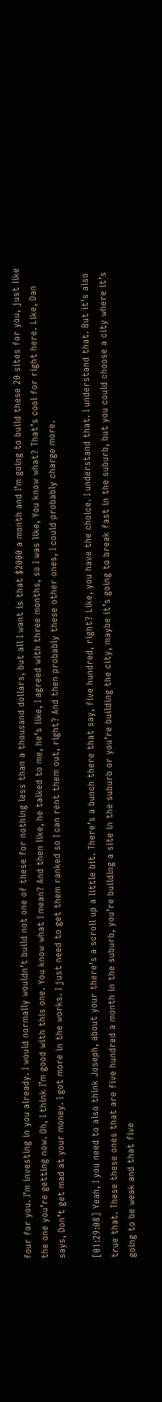four for you. I’m investing in you already. I would normally wouldn’t build not one of these for nothing less than a thousand dollars, but all I want is that $2000 a month and I’m going to build these 20 sites for you, just like the one you’re getting now. Oh, I think I’m good with this one. You know what I mean? And then like, he talked to me, he’s like, I agreed with three months, so I was like, You know what? That’s cool for right here. Like, Dan says, Don’t get mad at your money. I got more in the works. I just need to get them ranked so I can rent them out, right? And then probably these other ones, I could probably charge more.

[01:29:08] Yeah, I you need to also think Joseph, about your there’s a scroll up a little bit. There’s a bunch there that say, five hundred, right? Like, you have the choice. I understand that. I understand that. But it’s also true that. These these ones that are five hundred a month in the suburb, you’re building a site in the suburb or you’re building the city, maybe it’s going to break fast in the suburb, but you could choose a city where it’s going to be weak and that five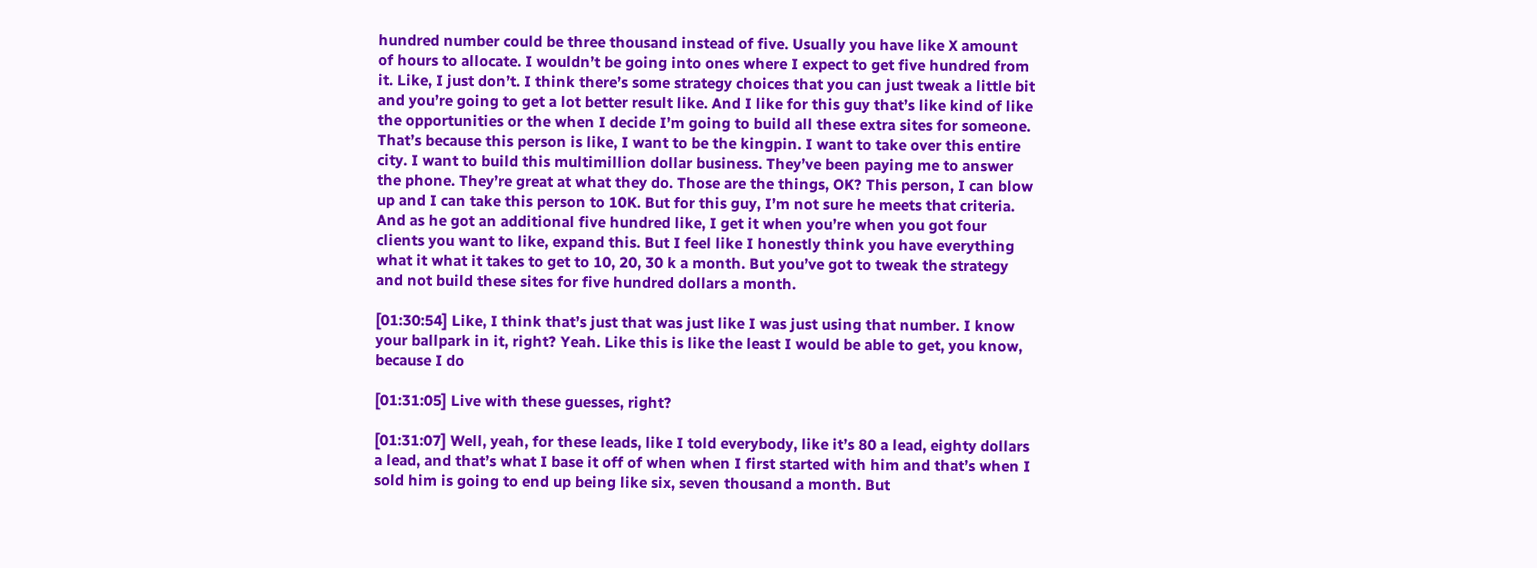hundred number could be three thousand instead of five. Usually you have like X amount of hours to allocate. I wouldn’t be going into ones where I expect to get five hundred from it. Like, I just don’t. I think there’s some strategy choices that you can just tweak a little bit and you’re going to get a lot better result like. And I like for this guy that’s like kind of like the opportunities or the when I decide I’m going to build all these extra sites for someone. That’s because this person is like, I want to be the kingpin. I want to take over this entire city. I want to build this multimillion dollar business. They’ve been paying me to answer the phone. They’re great at what they do. Those are the things, OK? This person, I can blow up and I can take this person to 10K. But for this guy, I’m not sure he meets that criteria. And as he got an additional five hundred like, I get it when you’re when you got four clients you want to like, expand this. But I feel like I honestly think you have everything what it what it takes to get to 10, 20, 30 k a month. But you’ve got to tweak the strategy and not build these sites for five hundred dollars a month.

[01:30:54] Like, I think that’s just that was just like I was just using that number. I know your ballpark in it, right? Yeah. Like this is like the least I would be able to get, you know, because I do

[01:31:05] Live with these guesses, right?

[01:31:07] Well, yeah, for these leads, like I told everybody, like it’s 80 a lead, eighty dollars a lead, and that’s what I base it off of when when I first started with him and that’s when I sold him is going to end up being like six, seven thousand a month. But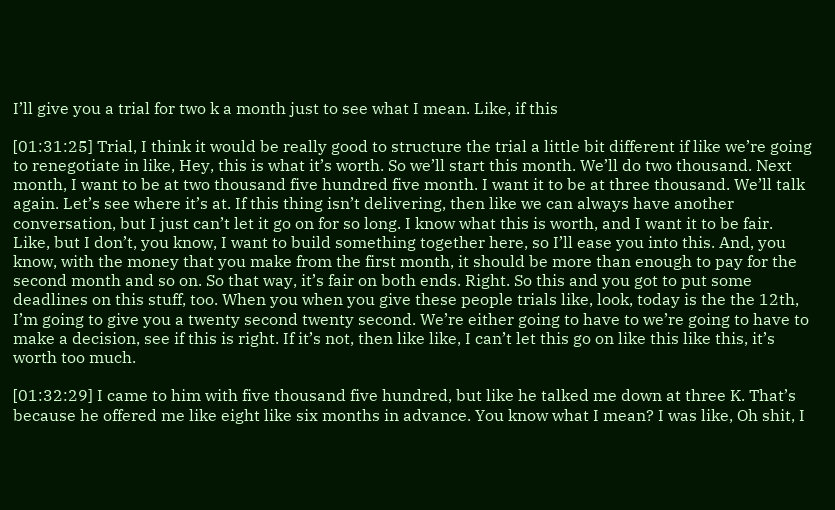I’ll give you a trial for two k a month just to see what I mean. Like, if this

[01:31:25] Trial, I think it would be really good to structure the trial a little bit different if like we’re going to renegotiate in like, Hey, this is what it’s worth. So we’ll start this month. We’ll do two thousand. Next month, I want to be at two thousand five hundred five month. I want it to be at three thousand. We’ll talk again. Let’s see where it’s at. If this thing isn’t delivering, then like we can always have another conversation, but I just can’t let it go on for so long. I know what this is worth, and I want it to be fair. Like, but I don’t, you know, I want to build something together here, so I’ll ease you into this. And, you know, with the money that you make from the first month, it should be more than enough to pay for the second month and so on. So that way, it’s fair on both ends. Right. So this and you got to put some deadlines on this stuff, too. When you when you give these people trials like, look, today is the the 12th, I’m going to give you a twenty second twenty second. We’re either going to have to we’re going to have to make a decision, see if this is right. If it’s not, then like like, I can’t let this go on like this like this, it’s worth too much.

[01:32:29] I came to him with five thousand five hundred, but like he talked me down at three K. That’s because he offered me like eight like six months in advance. You know what I mean? I was like, Oh shit, I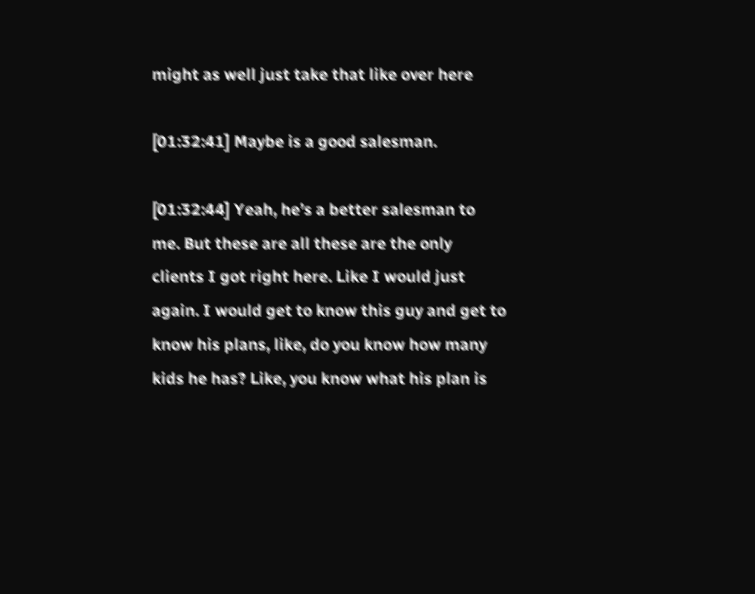might as well just take that like over here

[01:32:41] Maybe is a good salesman.

[01:32:44] Yeah, he’s a better salesman to me. But these are all these are the only clients I got right here. Like I would just again. I would get to know this guy and get to know his plans, like, do you know how many kids he has? Like, you know what his plan is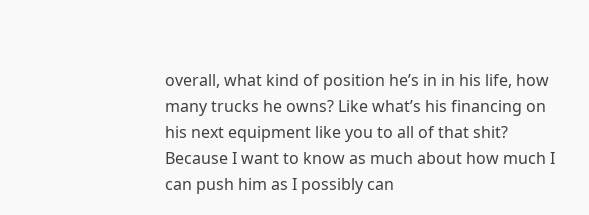overall, what kind of position he’s in in his life, how many trucks he owns? Like what’s his financing on his next equipment like you to all of that shit? Because I want to know as much about how much I can push him as I possibly can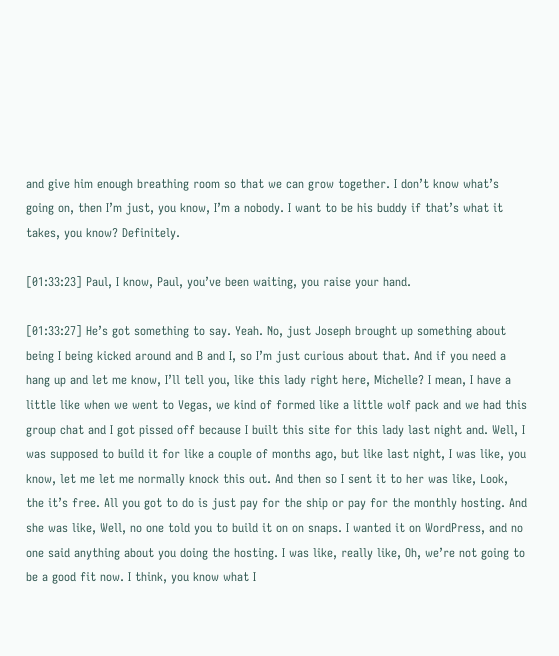and give him enough breathing room so that we can grow together. I don’t know what’s going on, then I’m just, you know, I’m a nobody. I want to be his buddy if that’s what it takes, you know? Definitely.

[01:33:23] Paul, I know, Paul, you’ve been waiting, you raise your hand.

[01:33:27] He’s got something to say. Yeah. No, just Joseph brought up something about being I being kicked around and B and I, so I’m just curious about that. And if you need a hang up and let me know, I’ll tell you, like this lady right here, Michelle? I mean, I have a little like when we went to Vegas, we kind of formed like a little wolf pack and we had this group chat and I got pissed off because I built this site for this lady last night and. Well, I was supposed to build it for like a couple of months ago, but like last night, I was like, you know, let me let me normally knock this out. And then so I sent it to her was like, Look, the it’s free. All you got to do is just pay for the ship or pay for the monthly hosting. And she was like, Well, no one told you to build it on on snaps. I wanted it on WordPress, and no one said anything about you doing the hosting. I was like, really like, Oh, we’re not going to be a good fit now. I think, you know what I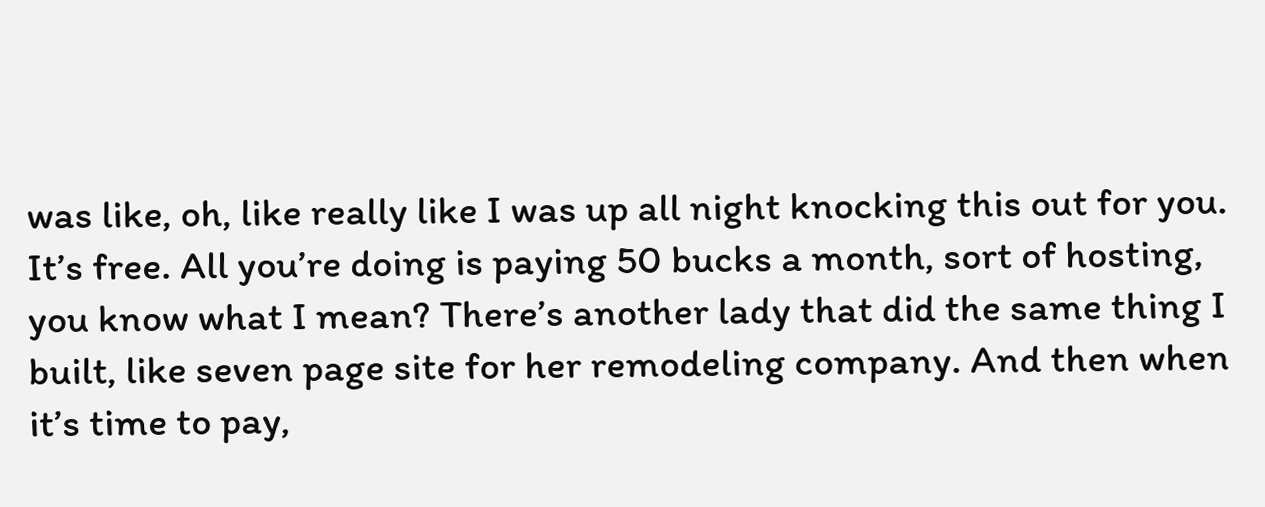was like, oh, like really like I was up all night knocking this out for you. It’s free. All you’re doing is paying 50 bucks a month, sort of hosting, you know what I mean? There’s another lady that did the same thing I built, like seven page site for her remodeling company. And then when it’s time to pay,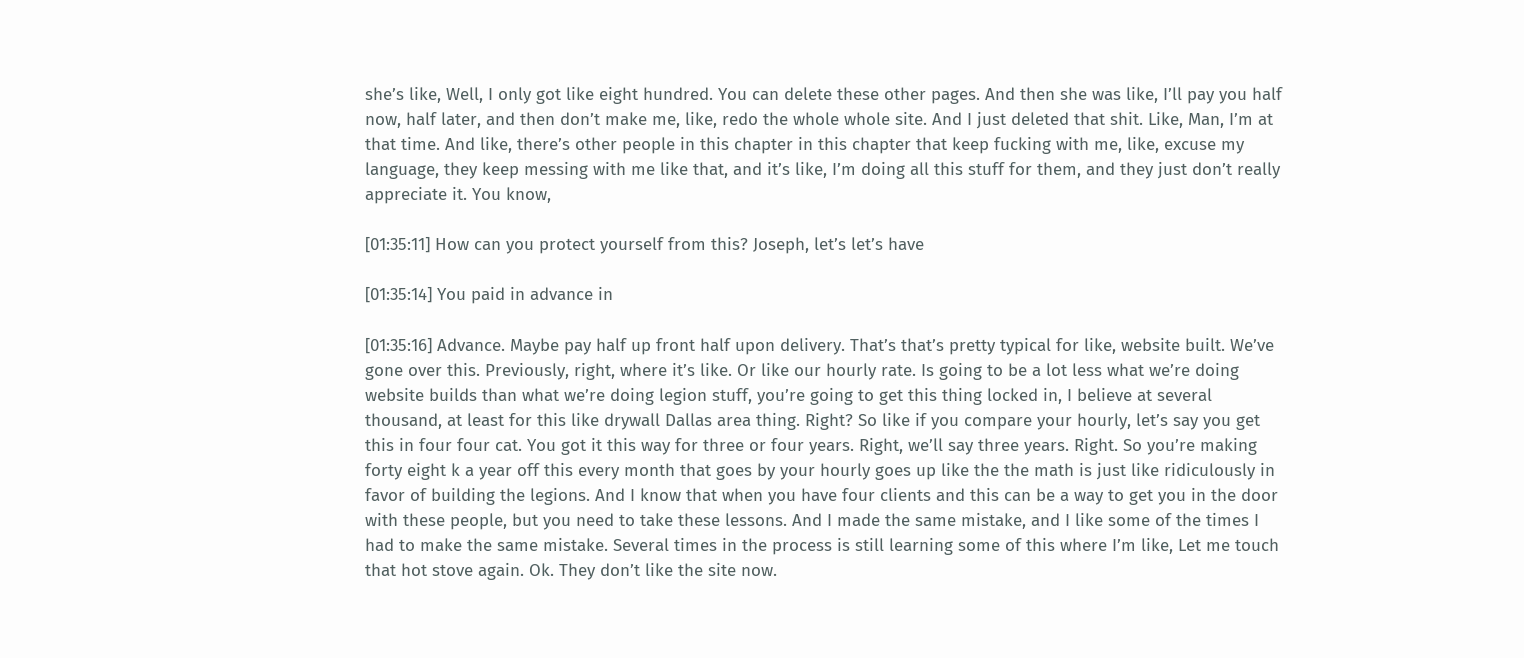she’s like, Well, I only got like eight hundred. You can delete these other pages. And then she was like, I’ll pay you half now, half later, and then don’t make me, like, redo the whole whole site. And I just deleted that shit. Like, Man, I’m at that time. And like, there’s other people in this chapter in this chapter that keep fucking with me, like, excuse my language, they keep messing with me like that, and it’s like, I’m doing all this stuff for them, and they just don’t really appreciate it. You know,

[01:35:11] How can you protect yourself from this? Joseph, let’s let’s have

[01:35:14] You paid in advance in

[01:35:16] Advance. Maybe pay half up front half upon delivery. That’s that’s pretty typical for like, website built. We’ve gone over this. Previously, right, where it’s like. Or like our hourly rate. Is going to be a lot less what we’re doing website builds than what we’re doing legion stuff, you’re going to get this thing locked in, I believe at several thousand, at least for this like drywall Dallas area thing. Right? So like if you compare your hourly, let’s say you get this in four four cat. You got it this way for three or four years. Right, we’ll say three years. Right. So you’re making forty eight k a year off this every month that goes by your hourly goes up like the the math is just like ridiculously in favor of building the legions. And I know that when you have four clients and this can be a way to get you in the door with these people, but you need to take these lessons. And I made the same mistake, and I like some of the times I had to make the same mistake. Several times in the process is still learning some of this where I’m like, Let me touch that hot stove again. Ok. They don’t like the site now.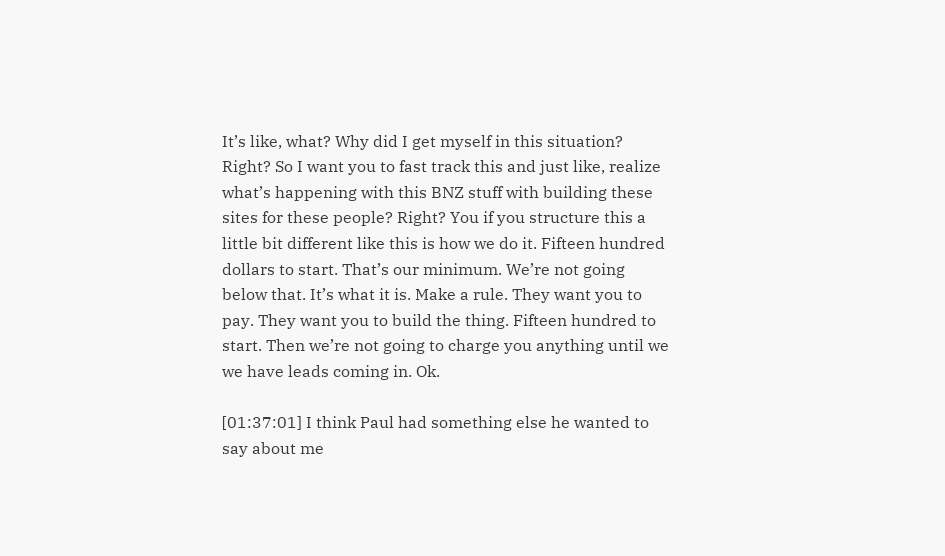It’s like, what? Why did I get myself in this situation? Right? So I want you to fast track this and just like, realize what’s happening with this BNZ stuff with building these sites for these people? Right? You if you structure this a little bit different like this is how we do it. Fifteen hundred dollars to start. That’s our minimum. We’re not going below that. It’s what it is. Make a rule. They want you to pay. They want you to build the thing. Fifteen hundred to start. Then we’re not going to charge you anything until we we have leads coming in. Ok.

[01:37:01] I think Paul had something else he wanted to say about me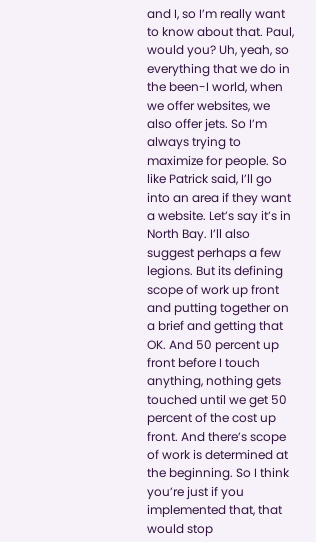and I, so I’m really want to know about that. Paul, would you? Uh, yeah, so everything that we do in the been-I world, when we offer websites, we also offer jets. So I’m always trying to maximize for people. So like Patrick said, I’ll go into an area if they want a website. Let’s say it’s in North Bay. I’ll also suggest perhaps a few legions. But its defining scope of work up front and putting together on a brief and getting that OK. And 50 percent up front before I touch anything, nothing gets touched until we get 50 percent of the cost up front. And there’s scope of work is determined at the beginning. So I think you’re just if you implemented that, that would stop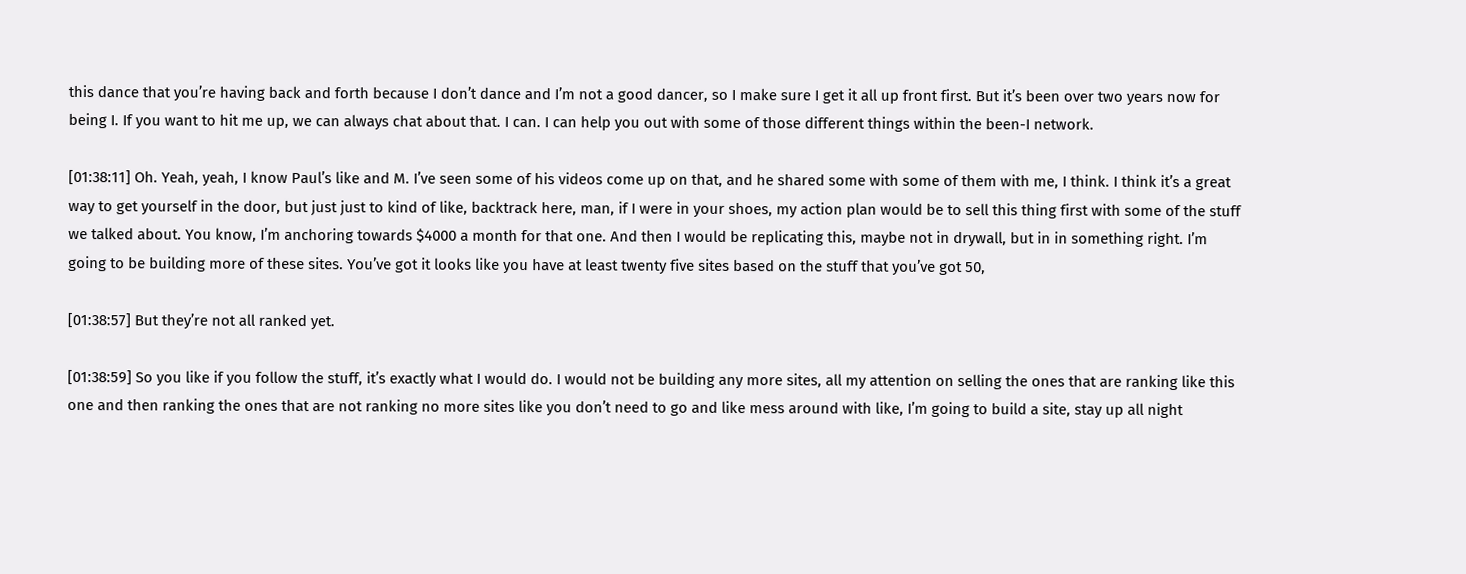this dance that you’re having back and forth because I don’t dance and I’m not a good dancer, so I make sure I get it all up front first. But it’s been over two years now for being I. If you want to hit me up, we can always chat about that. I can. I can help you out with some of those different things within the been-I network.

[01:38:11] Oh. Yeah, yeah, I know Paul’s like and M. I’ve seen some of his videos come up on that, and he shared some with some of them with me, I think. I think it’s a great way to get yourself in the door, but just just to kind of like, backtrack here, man, if I were in your shoes, my action plan would be to sell this thing first with some of the stuff we talked about. You know, I’m anchoring towards $4000 a month for that one. And then I would be replicating this, maybe not in drywall, but in in something right. I’m going to be building more of these sites. You’ve got it looks like you have at least twenty five sites based on the stuff that you’ve got 50,

[01:38:57] But they’re not all ranked yet.

[01:38:59] So you like if you follow the stuff, it’s exactly what I would do. I would not be building any more sites, all my attention on selling the ones that are ranking like this one and then ranking the ones that are not ranking no more sites like you don’t need to go and like mess around with like, I’m going to build a site, stay up all night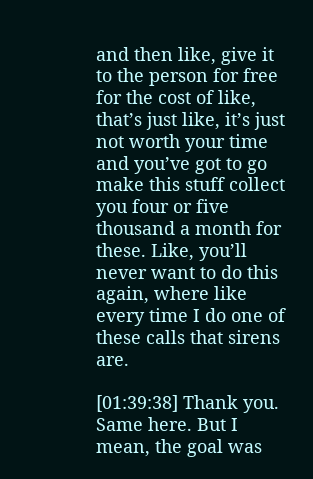and then like, give it to the person for free for the cost of like, that’s just like, it’s just not worth your time and you’ve got to go make this stuff collect you four or five thousand a month for these. Like, you’ll never want to do this again, where like every time I do one of these calls that sirens are.

[01:39:38] Thank you. Same here. But I mean, the goal was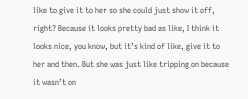like to give it to her so she could just show it off, right? Because it looks pretty bad as like, I think it looks nice, you know, but it’s kind of like, give it to her and then. But she was just like tripping on because it wasn’t on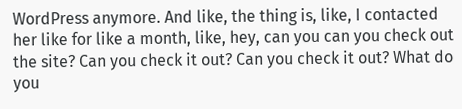WordPress anymore. And like, the thing is, like, I contacted her like for like a month, like, hey, can you can you check out the site? Can you check it out? Can you check it out? What do you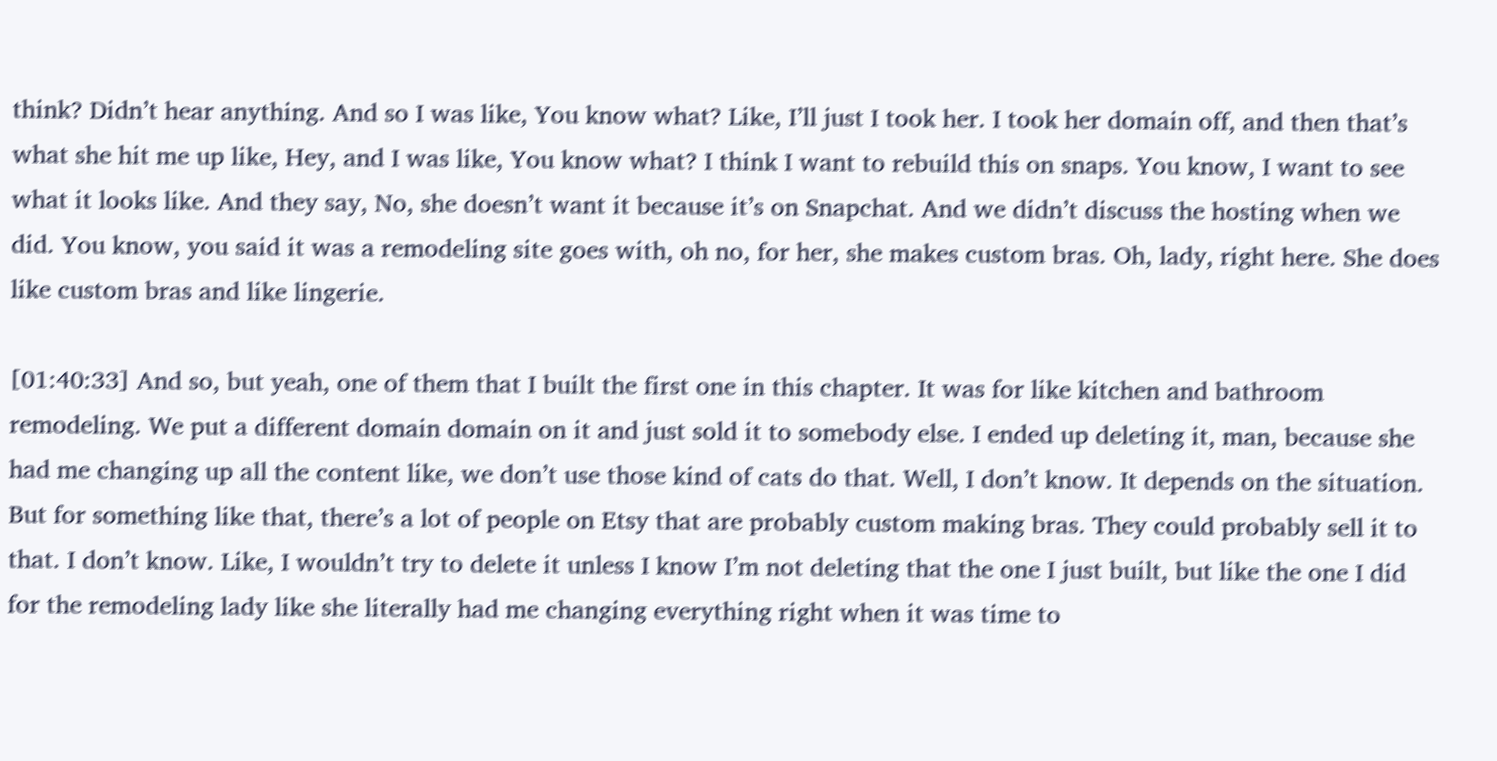think? Didn’t hear anything. And so I was like, You know what? Like, I’ll just I took her. I took her domain off, and then that’s what she hit me up like, Hey, and I was like, You know what? I think I want to rebuild this on snaps. You know, I want to see what it looks like. And they say, No, she doesn’t want it because it’s on Snapchat. And we didn’t discuss the hosting when we did. You know, you said it was a remodeling site goes with, oh no, for her, she makes custom bras. Oh, lady, right here. She does like custom bras and like lingerie.

[01:40:33] And so, but yeah, one of them that I built the first one in this chapter. It was for like kitchen and bathroom remodeling. We put a different domain domain on it and just sold it to somebody else. I ended up deleting it, man, because she had me changing up all the content like, we don’t use those kind of cats do that. Well, I don’t know. It depends on the situation. But for something like that, there’s a lot of people on Etsy that are probably custom making bras. They could probably sell it to that. I don’t know. Like, I wouldn’t try to delete it unless I know I’m not deleting that the one I just built, but like the one I did for the remodeling lady like she literally had me changing everything right when it was time to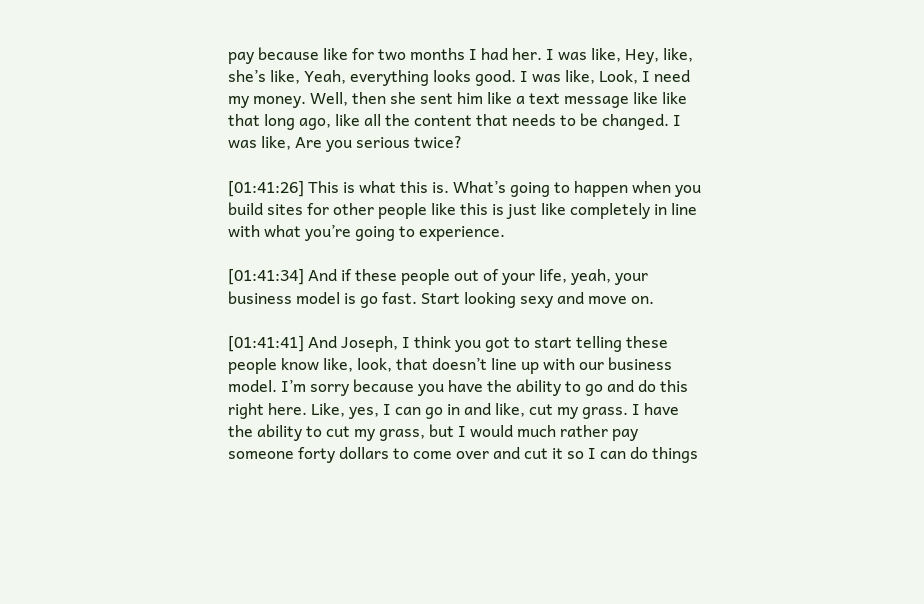pay because like for two months I had her. I was like, Hey, like, she’s like, Yeah, everything looks good. I was like, Look, I need my money. Well, then she sent him like a text message like like that long ago, like all the content that needs to be changed. I was like, Are you serious twice?

[01:41:26] This is what this is. What’s going to happen when you build sites for other people like this is just like completely in line with what you’re going to experience.

[01:41:34] And if these people out of your life, yeah, your business model is go fast. Start looking sexy and move on.

[01:41:41] And Joseph, I think you got to start telling these people know like, look, that doesn’t line up with our business model. I’m sorry because you have the ability to go and do this right here. Like, yes, I can go in and like, cut my grass. I have the ability to cut my grass, but I would much rather pay someone forty dollars to come over and cut it so I can do things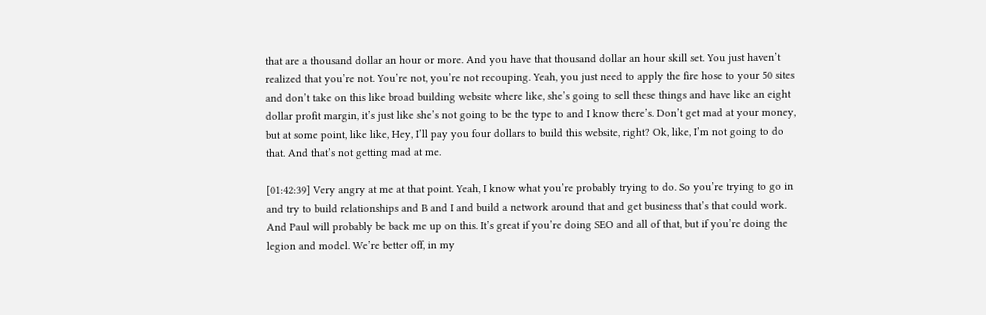that are a thousand dollar an hour or more. And you have that thousand dollar an hour skill set. You just haven’t realized that you’re not. You’re not, you’re not recouping. Yeah, you just need to apply the fire hose to your 50 sites and don’t take on this like broad building website where like, she’s going to sell these things and have like an eight dollar profit margin, it’s just like she’s not going to be the type to and I know there’s. Don’t get mad at your money, but at some point, like like, Hey, I’ll pay you four dollars to build this website, right? Ok, like, I’m not going to do that. And that’s not getting mad at me.

[01:42:39] Very angry at me at that point. Yeah, I know what you’re probably trying to do. So you’re trying to go in and try to build relationships and B and I and build a network around that and get business that’s that could work. And Paul will probably be back me up on this. It’s great if you’re doing SEO and all of that, but if you’re doing the legion and model. We’re better off, in my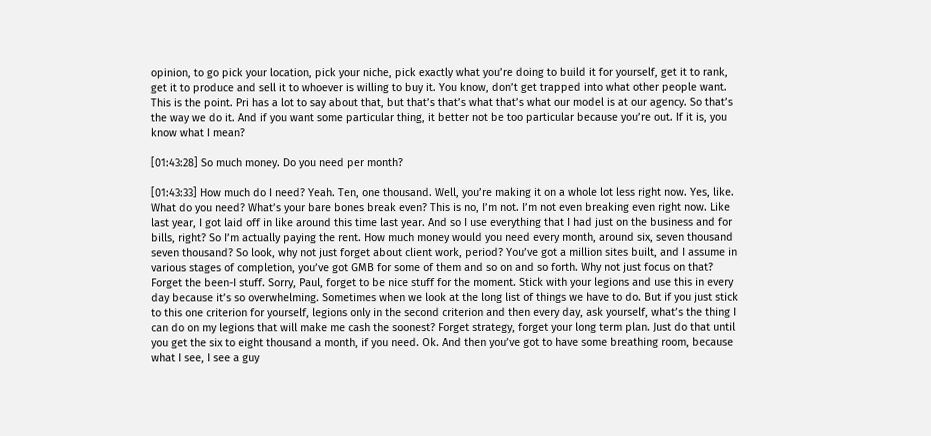opinion, to go pick your location, pick your niche, pick exactly what you’re doing to build it for yourself, get it to rank, get it to produce and sell it to whoever is willing to buy it. You know, don’t get trapped into what other people want. This is the point. Pri has a lot to say about that, but that’s that’s what that’s what our model is at our agency. So that’s the way we do it. And if you want some particular thing, it better not be too particular because you’re out. If it is, you know what I mean?

[01:43:28] So much money. Do you need per month?

[01:43:33] How much do I need? Yeah. Ten, one thousand. Well, you’re making it on a whole lot less right now. Yes, like. What do you need? What’s your bare bones break even? This is no, I’m not. I’m not even breaking even right now. Like last year, I got laid off in like around this time last year. And so I use everything that I had just on the business and for bills, right? So I’m actually paying the rent. How much money would you need every month, around six, seven thousand seven thousand? So look, why not just forget about client work, period? You’ve got a million sites built, and I assume in various stages of completion, you’ve got GMB for some of them and so on and so forth. Why not just focus on that? Forget the been-I stuff. Sorry, Paul, forget to be nice stuff for the moment. Stick with your legions and use this in every day because it’s so overwhelming. Sometimes when we look at the long list of things we have to do. But if you just stick to this one criterion for yourself, legions only in the second criterion and then every day, ask yourself, what’s the thing I can do on my legions that will make me cash the soonest? Forget strategy, forget your long term plan. Just do that until you get the six to eight thousand a month, if you need. Ok. And then you’ve got to have some breathing room, because what I see, I see a guy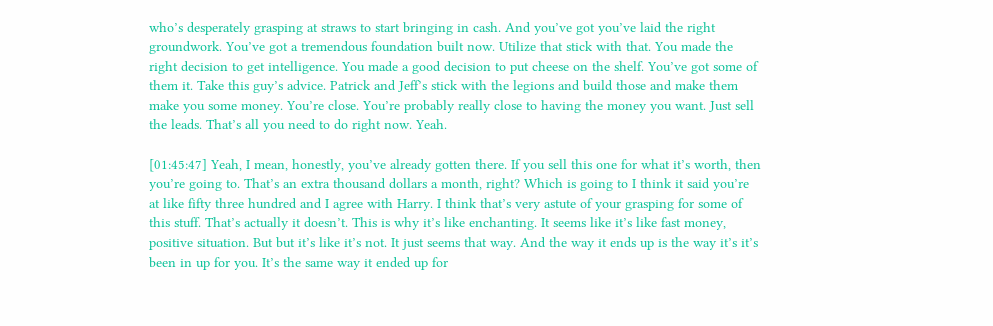who’s desperately grasping at straws to start bringing in cash. And you’ve got you’ve laid the right groundwork. You’ve got a tremendous foundation built now. Utilize that stick with that. You made the right decision to get intelligence. You made a good decision to put cheese on the shelf. You’ve got some of them it. Take this guy’s advice. Patrick and Jeff’s stick with the legions and build those and make them make you some money. You’re close. You’re probably really close to having the money you want. Just sell the leads. That’s all you need to do right now. Yeah.

[01:45:47] Yeah, I mean, honestly, you’ve already gotten there. If you sell this one for what it’s worth, then you’re going to. That’s an extra thousand dollars a month, right? Which is going to I think it said you’re at like fifty three hundred and I agree with Harry. I think that’s very astute of your grasping for some of this stuff. That’s actually it doesn’t. This is why it’s like enchanting. It seems like it’s like fast money, positive situation. But but it’s like it’s not. It just seems that way. And the way it ends up is the way it’s it’s been in up for you. It’s the same way it ended up for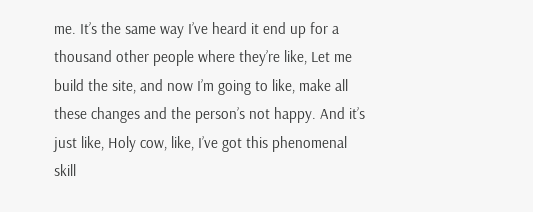me. It’s the same way I’ve heard it end up for a thousand other people where they’re like, Let me build the site, and now I’m going to like, make all these changes and the person’s not happy. And it’s just like, Holy cow, like, I’ve got this phenomenal skill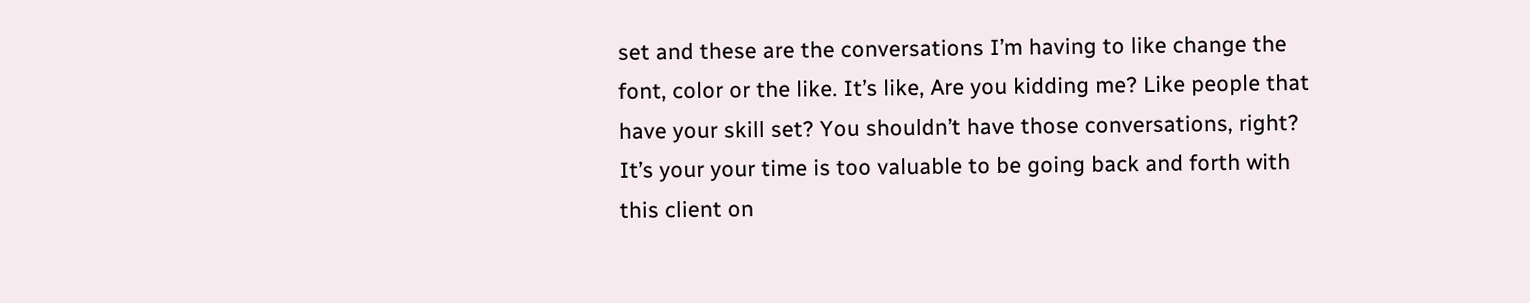set and these are the conversations I’m having to like change the font, color or the like. It’s like, Are you kidding me? Like people that have your skill set? You shouldn’t have those conversations, right? It’s your your time is too valuable to be going back and forth with this client on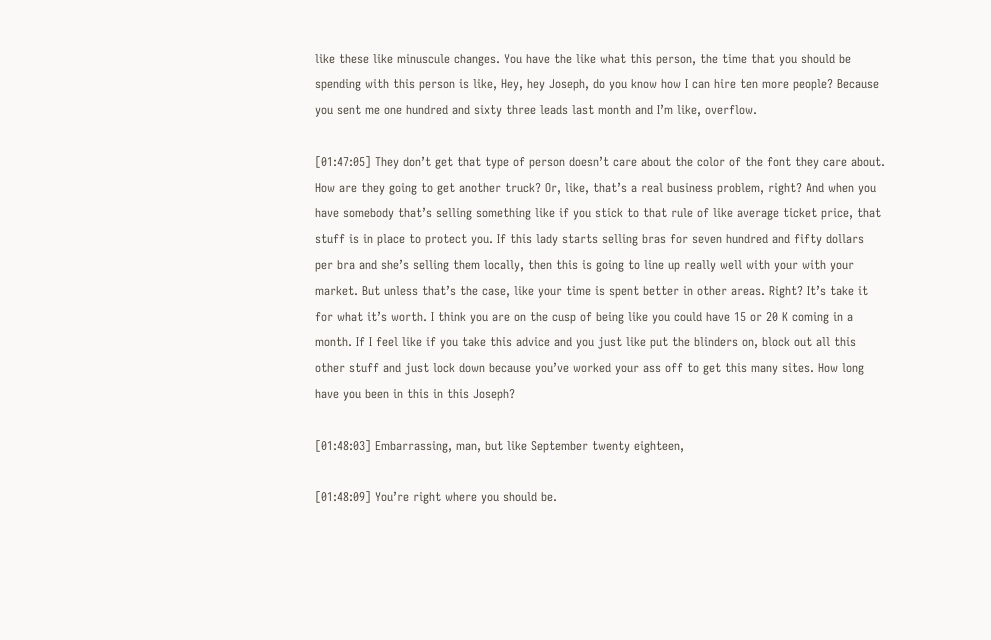like these like minuscule changes. You have the like what this person, the time that you should be spending with this person is like, Hey, hey Joseph, do you know how I can hire ten more people? Because you sent me one hundred and sixty three leads last month and I’m like, overflow.

[01:47:05] They don’t get that type of person doesn’t care about the color of the font they care about. How are they going to get another truck? Or, like, that’s a real business problem, right? And when you have somebody that’s selling something like if you stick to that rule of like average ticket price, that stuff is in place to protect you. If this lady starts selling bras for seven hundred and fifty dollars per bra and she’s selling them locally, then this is going to line up really well with your with your market. But unless that’s the case, like your time is spent better in other areas. Right? It’s take it for what it’s worth. I think you are on the cusp of being like you could have 15 or 20 K coming in a month. If I feel like if you take this advice and you just like put the blinders on, block out all this other stuff and just lock down because you’ve worked your ass off to get this many sites. How long have you been in this in this Joseph?

[01:48:03] Embarrassing, man, but like September twenty eighteen,

[01:48:09] You’re right where you should be.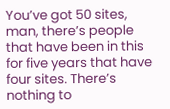You’ve got 50 sites, man, there’s people that have been in this for five years that have four sites. There’s nothing to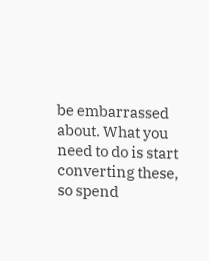be embarrassed about. What you need to do is start converting these, so spend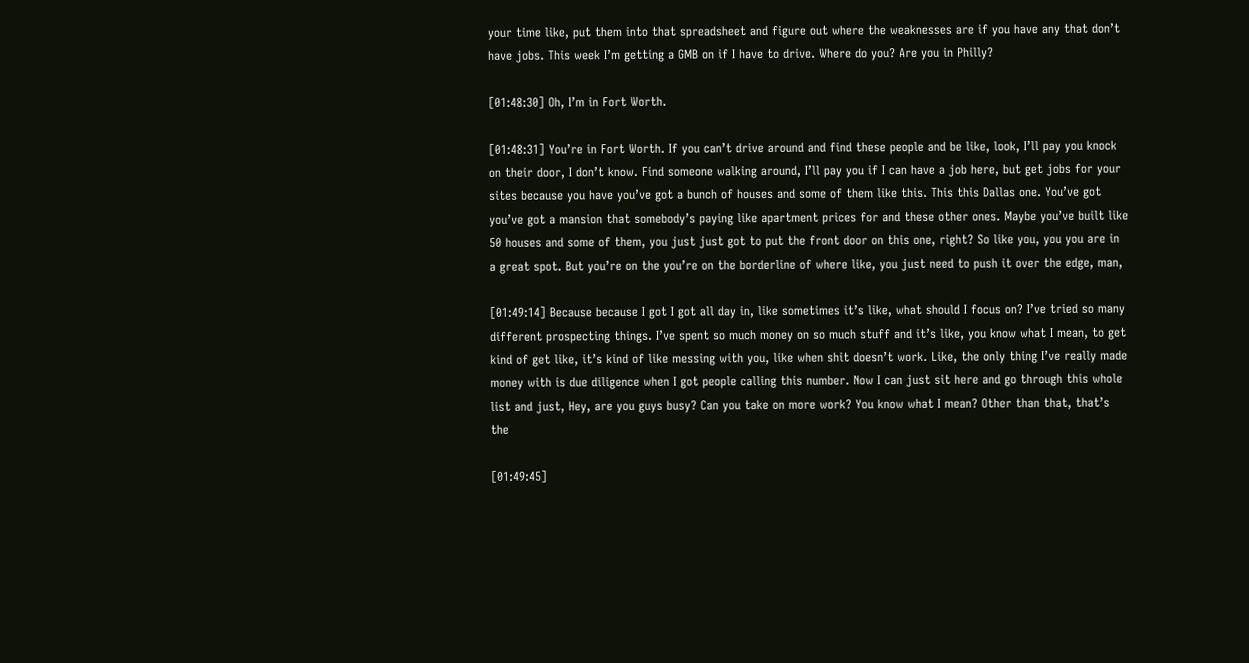your time like, put them into that spreadsheet and figure out where the weaknesses are if you have any that don’t have jobs. This week I’m getting a GMB on if I have to drive. Where do you? Are you in Philly?

[01:48:30] Oh, I’m in Fort Worth.

[01:48:31] You’re in Fort Worth. If you can’t drive around and find these people and be like, look, I’ll pay you knock on their door, I don’t know. Find someone walking around, I’ll pay you if I can have a job here, but get jobs for your sites because you have you’ve got a bunch of houses and some of them like this. This this Dallas one. You’ve got you’ve got a mansion that somebody’s paying like apartment prices for and these other ones. Maybe you’ve built like 50 houses and some of them, you just just got to put the front door on this one, right? So like you, you you are in a great spot. But you’re on the you’re on the borderline of where like, you just need to push it over the edge, man,

[01:49:14] Because because I got I got all day in, like sometimes it’s like, what should I focus on? I’ve tried so many different prospecting things. I’ve spent so much money on so much stuff and it’s like, you know what I mean, to get kind of get like, it’s kind of like messing with you, like when shit doesn’t work. Like, the only thing I’ve really made money with is due diligence when I got people calling this number. Now I can just sit here and go through this whole list and just, Hey, are you guys busy? Can you take on more work? You know what I mean? Other than that, that’s the

[01:49:45]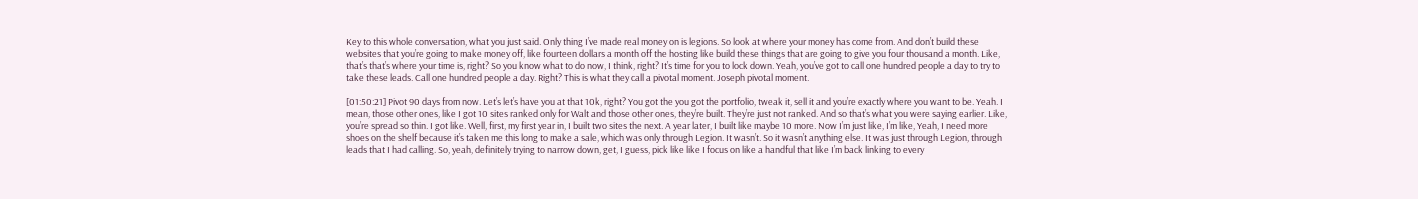Key to this whole conversation, what you just said. Only thing I’ve made real money on is legions. So look at where your money has come from. And don’t build these websites that you’re going to make money off, like fourteen dollars a month off the hosting like build these things that are going to give you four thousand a month. Like, that’s that’s where your time is, right? So you know what to do now, I think, right? It’s time for you to lock down. Yeah, you’ve got to call one hundred people a day to try to take these leads. Call one hundred people a day. Right? This is what they call a pivotal moment. Joseph pivotal moment.

[01:50:21] Pivot 90 days from now. Let’s let’s have you at that 10k, right? You got the you got the portfolio, tweak it, sell it and you’re exactly where you want to be. Yeah. I mean, those other ones, like I got 10 sites ranked only for Walt and those other ones, they’re built. They’re just not ranked. And so that’s what you were saying earlier. Like, you’re spread so thin. I got like. Well, first, my first year in, I built two sites the next. A year later, I built like maybe 10 more. Now I’m just like, I’m like, Yeah, I need more shoes on the shelf because it’s taken me this long to make a sale, which was only through Legion. It wasn’t. So it wasn’t anything else. It was just through Legion, through leads that I had calling. So, yeah, definitely trying to narrow down, get, I guess, pick like like I focus on like a handful that like I’m back linking to every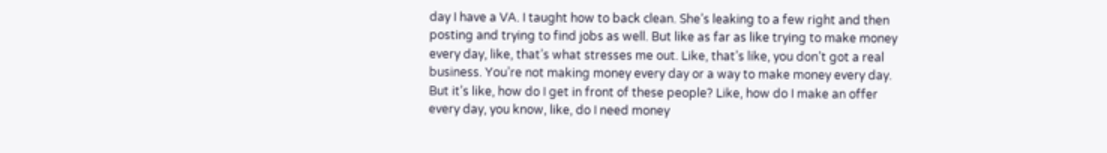day I have a VA. I taught how to back clean. She’s leaking to a few right and then posting and trying to find jobs as well. But like as far as like trying to make money every day, like, that’s what stresses me out. Like, that’s like, you don’t got a real business. You’re not making money every day or a way to make money every day. But it’s like, how do I get in front of these people? Like, how do I make an offer every day, you know, like, do I need money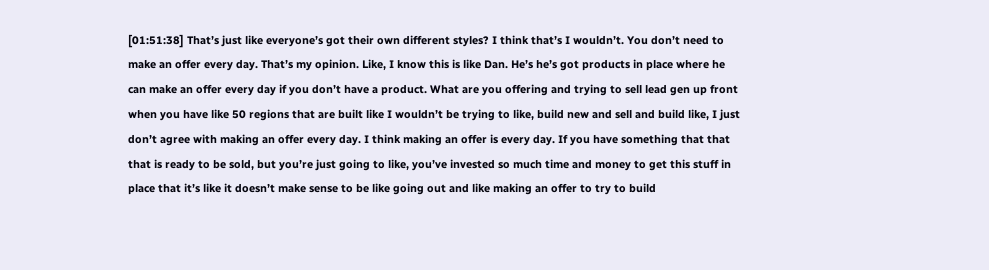[01:51:38] That’s just like everyone’s got their own different styles? I think that’s I wouldn’t. You don’t need to make an offer every day. That’s my opinion. Like, I know this is like Dan. He’s he’s got products in place where he can make an offer every day if you don’t have a product. What are you offering and trying to sell lead gen up front when you have like 50 regions that are built like I wouldn’t be trying to like, build new and sell and build like, I just don’t agree with making an offer every day. I think making an offer is every day. If you have something that that that is ready to be sold, but you’re just going to like, you’ve invested so much time and money to get this stuff in place that it’s like it doesn’t make sense to be like going out and like making an offer to try to build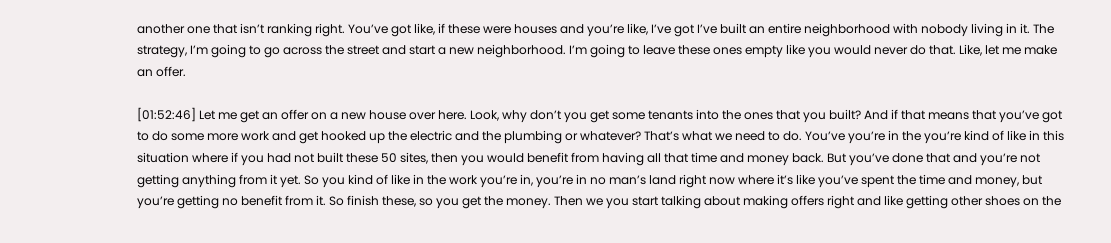another one that isn’t ranking right. You’ve got like, if these were houses and you’re like, I’ve got I’ve built an entire neighborhood with nobody living in it. The strategy, I’m going to go across the street and start a new neighborhood. I’m going to leave these ones empty like you would never do that. Like, let me make an offer.

[01:52:46] Let me get an offer on a new house over here. Look, why don’t you get some tenants into the ones that you built? And if that means that you’ve got to do some more work and get hooked up the electric and the plumbing or whatever? That’s what we need to do. You’ve you’re in the you’re kind of like in this situation where if you had not built these 50 sites, then you would benefit from having all that time and money back. But you’ve done that and you’re not getting anything from it yet. So you kind of like in the work you’re in, you’re in no man’s land right now where it’s like you’ve spent the time and money, but you’re getting no benefit from it. So finish these, so you get the money. Then we you start talking about making offers right and like getting other shoes on the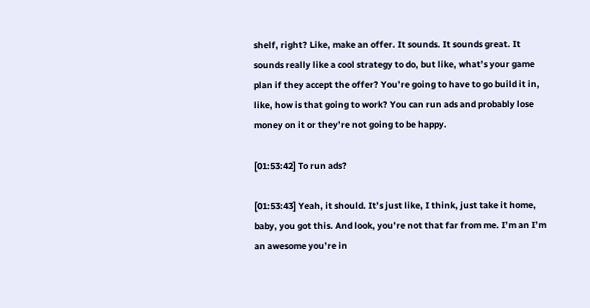shelf, right? Like, make an offer. It sounds. It sounds great. It sounds really like a cool strategy to do, but like, what’s your game plan if they accept the offer? You’re going to have to go build it in, like, how is that going to work? You can run ads and probably lose money on it or they’re not going to be happy.

[01:53:42] To run ads?

[01:53:43] Yeah, it should. It’s just like, I think, just take it home, baby, you got this. And look, you’re not that far from me. I’m an I’m an awesome you’re in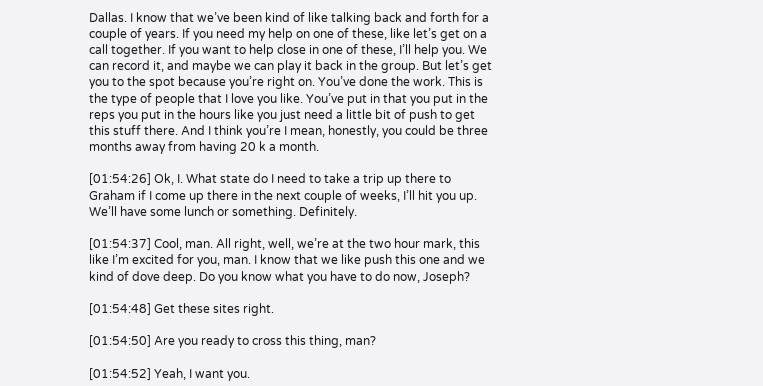Dallas. I know that we’ve been kind of like talking back and forth for a couple of years. If you need my help on one of these, like let’s get on a call together. If you want to help close in one of these, I’ll help you. We can record it, and maybe we can play it back in the group. But let’s get you to the spot because you’re right on. You’ve done the work. This is the type of people that I love you like. You’ve put in that you put in the reps you put in the hours like you just need a little bit of push to get this stuff there. And I think you’re I mean, honestly, you could be three months away from having 20 k a month.

[01:54:26] Ok, I. What state do I need to take a trip up there to Graham if I come up there in the next couple of weeks, I’ll hit you up. We’ll have some lunch or something. Definitely.

[01:54:37] Cool, man. All right, well, we’re at the two hour mark, this like I’m excited for you, man. I know that we like push this one and we kind of dove deep. Do you know what you have to do now, Joseph?

[01:54:48] Get these sites right.

[01:54:50] Are you ready to cross this thing, man?

[01:54:52] Yeah, I want you.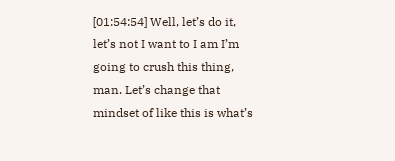[01:54:54] Well, let’s do it, let’s not I want to I am I’m going to crush this thing, man. Let’s change that mindset of like this is what’s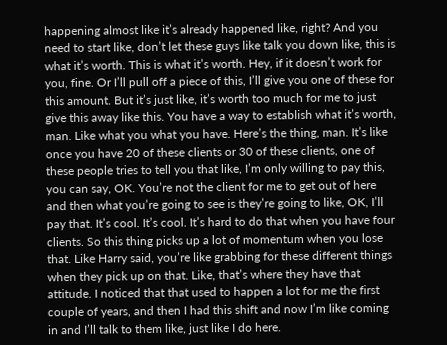happening almost like it’s already happened like, right? And you need to start like, don’t let these guys like talk you down like, this is what it’s worth. This is what it’s worth. Hey, if it doesn’t work for you, fine. Or I’ll pull off a piece of this, I’ll give you one of these for this amount. But it’s just like, it’s worth too much for me to just give this away like this. You have a way to establish what it’s worth, man. Like what you what you have. Here’s the thing, man. It’s like once you have 20 of these clients or 30 of these clients, one of these people tries to tell you that like, I’m only willing to pay this, you can say, OK. You’re not the client for me to get out of here and then what you’re going to see is they’re going to like, OK, I’ll pay that. It’s cool. It’s cool. It’s hard to do that when you have four clients. So this thing picks up a lot of momentum when you lose that. Like Harry said, you’re like grabbing for these different things when they pick up on that. Like, that’s where they have that attitude. I noticed that that used to happen a lot for me the first couple of years, and then I had this shift and now I’m like coming in and I’ll talk to them like, just like I do here.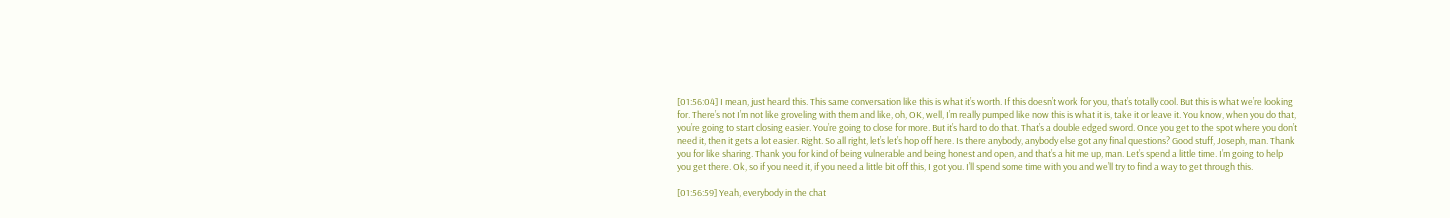[01:56:04] I mean, just heard this. This same conversation like this is what it’s worth. If this doesn’t work for you, that’s totally cool. But this is what we’re looking for. There’s not I’m not like groveling with them and like, oh, OK, well, I’m really pumped like now this is what it is, take it or leave it. You know, when you do that, you’re going to start closing easier. You’re going to close for more. But it’s hard to do that. That’s a double edged sword. Once you get to the spot where you don’t need it, then it gets a lot easier. Right. So all right, let’s let’s hop off here. Is there anybody, anybody else got any final questions? Good stuff, Joseph, man. Thank you for like sharing. Thank you for kind of being vulnerable and being honest and open, and that’s a hit me up, man. Let’s spend a little time. I’m going to help you get there. Ok, so if you need it, if you need a little bit off this, I got you. I’ll spend some time with you and we’ll try to find a way to get through this.

[01:56:59] Yeah, everybody in the chat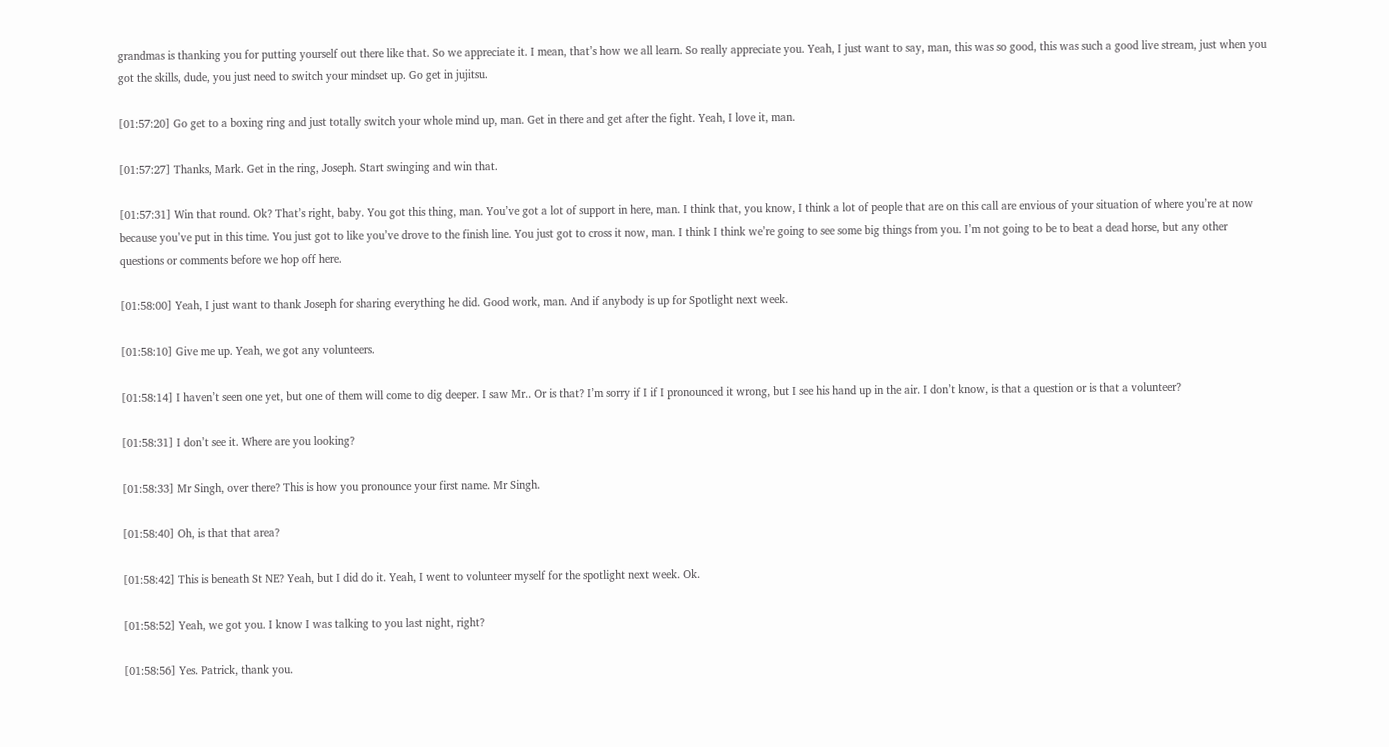grandmas is thanking you for putting yourself out there like that. So we appreciate it. I mean, that’s how we all learn. So really appreciate you. Yeah, I just want to say, man, this was so good, this was such a good live stream, just when you got the skills, dude, you just need to switch your mindset up. Go get in jujitsu.

[01:57:20] Go get to a boxing ring and just totally switch your whole mind up, man. Get in there and get after the fight. Yeah, I love it, man.

[01:57:27] Thanks, Mark. Get in the ring, Joseph. Start swinging and win that.

[01:57:31] Win that round. Ok? That’s right, baby. You got this thing, man. You’ve got a lot of support in here, man. I think that, you know, I think a lot of people that are on this call are envious of your situation of where you’re at now because you’ve put in this time. You just got to like you’ve drove to the finish line. You just got to cross it now, man. I think I think we’re going to see some big things from you. I’m not going to be to beat a dead horse, but any other questions or comments before we hop off here.

[01:58:00] Yeah, I just want to thank Joseph for sharing everything he did. Good work, man. And if anybody is up for Spotlight next week.

[01:58:10] Give me up. Yeah, we got any volunteers.

[01:58:14] I haven’t seen one yet, but one of them will come to dig deeper. I saw Mr.. Or is that? I’m sorry if I if I pronounced it wrong, but I see his hand up in the air. I don’t know, is that a question or is that a volunteer?

[01:58:31] I don’t see it. Where are you looking?

[01:58:33] Mr Singh, over there? This is how you pronounce your first name. Mr Singh.

[01:58:40] Oh, is that that area?

[01:58:42] This is beneath St NE? Yeah, but I did do it. Yeah, I went to volunteer myself for the spotlight next week. Ok.

[01:58:52] Yeah, we got you. I know I was talking to you last night, right?

[01:58:56] Yes. Patrick, thank you.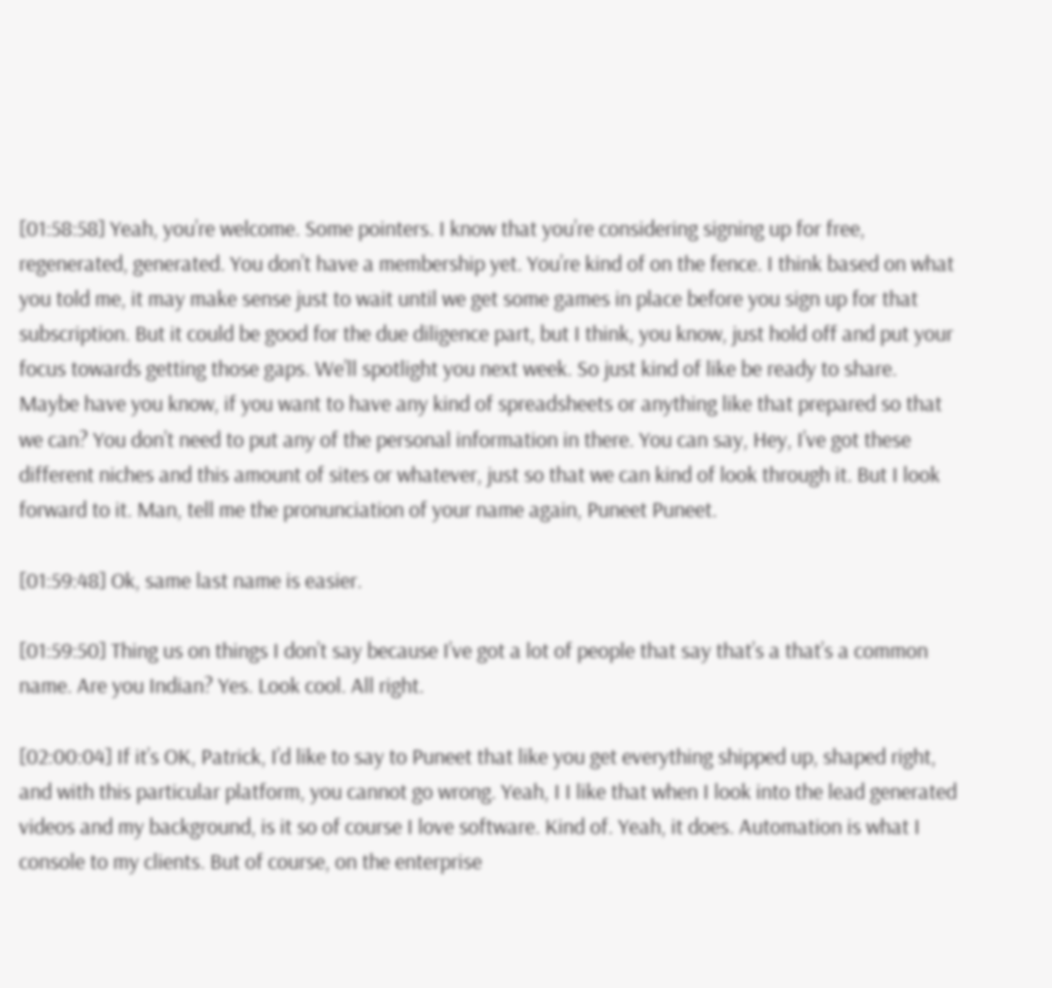[01:58:58] Yeah, you’re welcome. Some pointers. I know that you’re considering signing up for free, regenerated, generated. You don’t have a membership yet. You’re kind of on the fence. I think based on what you told me, it may make sense just to wait until we get some games in place before you sign up for that subscription. But it could be good for the due diligence part, but I think, you know, just hold off and put your focus towards getting those gaps. We’ll spotlight you next week. So just kind of like be ready to share. Maybe have you know, if you want to have any kind of spreadsheets or anything like that prepared so that we can? You don’t need to put any of the personal information in there. You can say, Hey, I’ve got these different niches and this amount of sites or whatever, just so that we can kind of look through it. But I look forward to it. Man, tell me the pronunciation of your name again, Puneet Puneet.

[01:59:48] Ok, same last name is easier.

[01:59:50] Thing us on things I don’t say because I’ve got a lot of people that say that’s a that’s a common name. Are you Indian? Yes. Look cool. All right.

[02:00:04] If it’s OK, Patrick, I’d like to say to Puneet that like you get everything shipped up, shaped right, and with this particular platform, you cannot go wrong. Yeah, I I like that when I look into the lead generated videos and my background, is it so of course I love software. Kind of. Yeah, it does. Automation is what I console to my clients. But of course, on the enterprise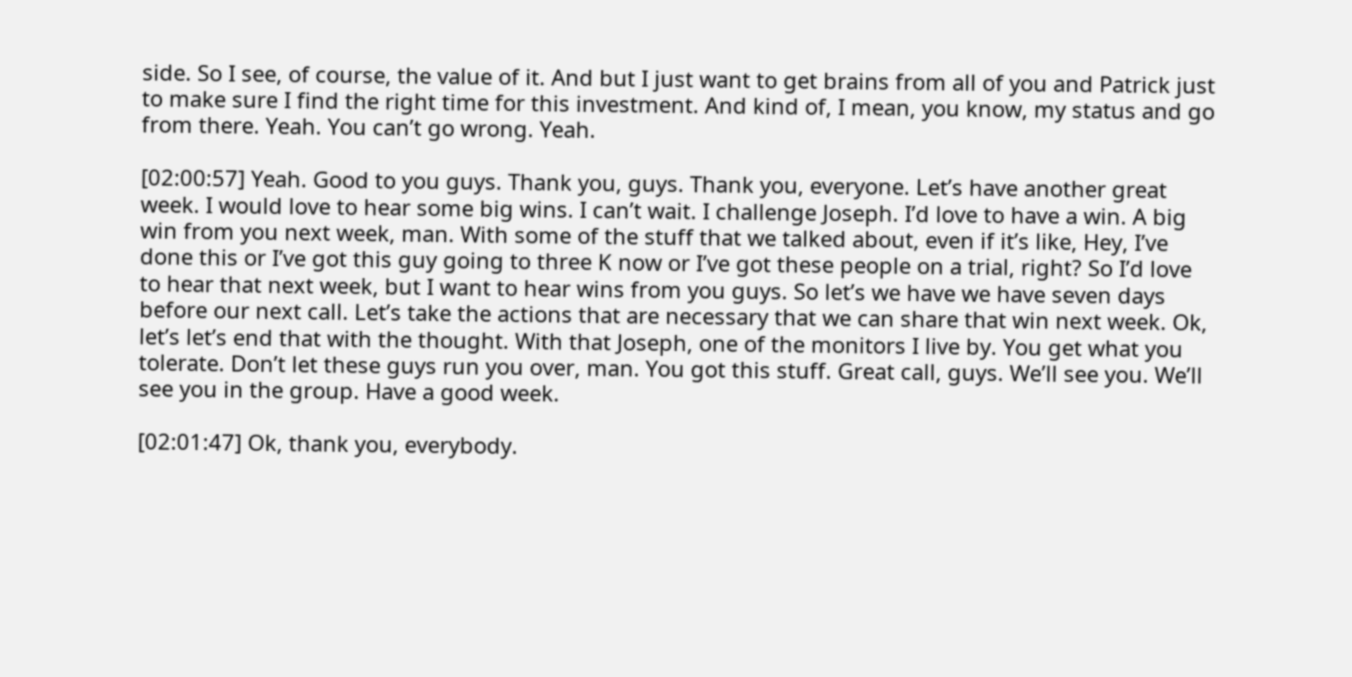side. So I see, of course, the value of it. And but I just want to get brains from all of you and Patrick just to make sure I find the right time for this investment. And kind of, I mean, you know, my status and go from there. Yeah. You can’t go wrong. Yeah.

[02:00:57] Yeah. Good to you guys. Thank you, guys. Thank you, everyone. Let’s have another great week. I would love to hear some big wins. I can’t wait. I challenge Joseph. I’d love to have a win. A big win from you next week, man. With some of the stuff that we talked about, even if it’s like, Hey, I’ve done this or I’ve got this guy going to three K now or I’ve got these people on a trial, right? So I’d love to hear that next week, but I want to hear wins from you guys. So let’s we have we have seven days before our next call. Let’s take the actions that are necessary that we can share that win next week. Ok, let’s let’s end that with the thought. With that Joseph, one of the monitors I live by. You get what you tolerate. Don’t let these guys run you over, man. You got this stuff. Great call, guys. We’ll see you. We’ll see you in the group. Have a good week.

[02:01:47] Ok, thank you, everybody.